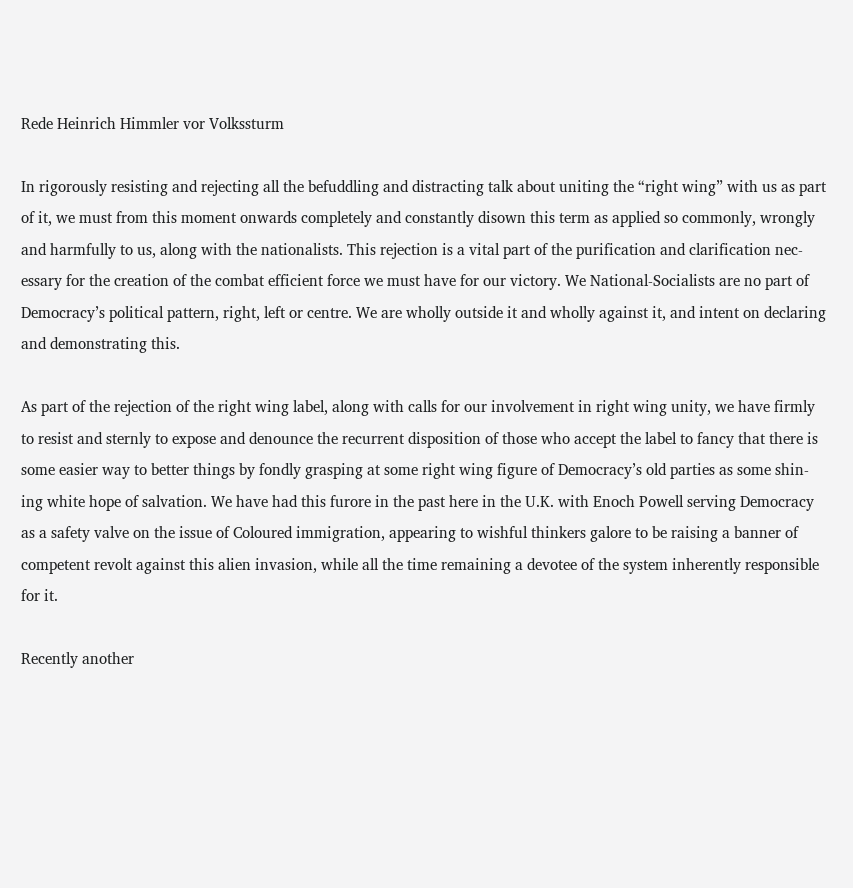Rede Heinrich Himmler vor Volkssturm

In rigorously resisting and rejecting all the befuddling and distracting talk about uniting the “right wing” with us as part of it, we must from this moment onwards completely and constantly disown this term as applied so commonly, wrongly and harmfully to us, along with the nationalists. This rejection is a vital part of the purification and clarification nec- essary for the creation of the combat efficient force we must have for our victory. We National-Socialists are no part of Democracy’s political pattern, right, left or centre. We are wholly outside it and wholly against it, and intent on declaring and demonstrating this.

As part of the rejection of the right wing label, along with calls for our involvement in right wing unity, we have firmly to resist and sternly to expose and denounce the recurrent disposition of those who accept the label to fancy that there is some easier way to better things by fondly grasping at some right wing figure of Democracy’s old parties as some shin- ing white hope of salvation. We have had this furore in the past here in the U.K. with Enoch Powell serving Democracy as a safety valve on the issue of Coloured immigration, appearing to wishful thinkers galore to be raising a banner of competent revolt against this alien invasion, while all the time remaining a devotee of the system inherently responsible for it.

Recently another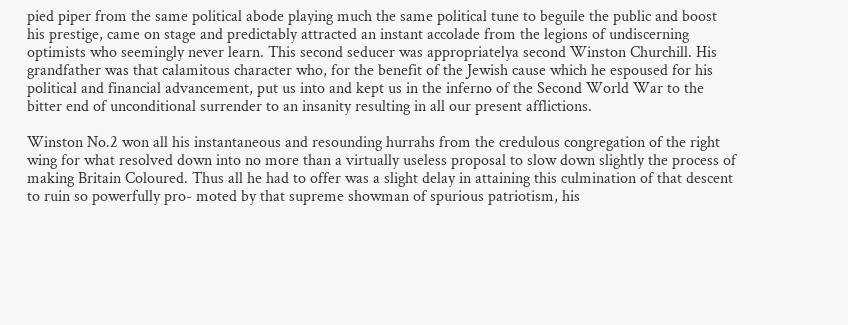pied piper from the same political abode playing much the same political tune to beguile the public and boost his prestige, came on stage and predictably attracted an instant accolade from the legions of undiscerning optimists who seemingly never learn. This second seducer was appropriatelya second Winston Churchill. His grandfather was that calamitous character who, for the benefit of the Jewish cause which he espoused for his political and financial advancement, put us into and kept us in the inferno of the Second World War to the bitter end of unconditional surrender to an insanity resulting in all our present afflictions.

Winston No.2 won all his instantaneous and resounding hurrahs from the credulous congregation of the right wing for what resolved down into no more than a virtually useless proposal to slow down slightly the process of making Britain Coloured. Thus all he had to offer was a slight delay in attaining this culmination of that descent to ruin so powerfully pro- moted by that supreme showman of spurious patriotism, his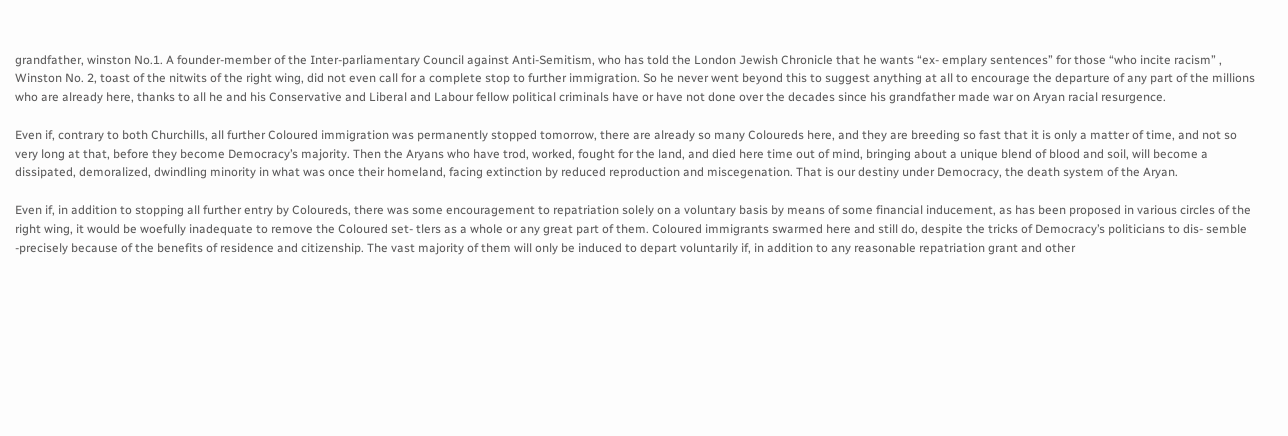grandfather, winston No.1. A founder-member of the Inter-parliamentary Council against Anti-Semitism, who has told the London Jewish Chronicle that he wants “ex- emplary sentences” for those “who incite racism” , Winston No. 2, toast of the nitwits of the right wing, did not even call for a complete stop to further immigration. So he never went beyond this to suggest anything at all to encourage the departure of any part of the millions who are already here, thanks to all he and his Conservative and Liberal and Labour fellow political criminals have or have not done over the decades since his grandfather made war on Aryan racial resurgence.

Even if, contrary to both Churchills, all further Coloured immigration was permanently stopped tomorrow, there are already so many Coloureds here, and they are breeding so fast that it is only a matter of time, and not so very long at that, before they become Democracy’s majority. Then the Aryans who have trod, worked, fought for the land, and died here time out of mind, bringing about a unique blend of blood and soil, will become a dissipated, demoralized, dwindling minority in what was once their homeland, facing extinction by reduced reproduction and miscegenation. That is our destiny under Democracy, the death system of the Aryan.

Even if, in addition to stopping all further entry by Coloureds, there was some encouragement to repatriation solely on a voluntary basis by means of some financial inducement, as has been proposed in various circles of the right wing, it would be woefully inadequate to remove the Coloured set- tlers as a whole or any great part of them. Coloured immigrants swarmed here and still do, despite the tricks of Democracy’s politicians to dis- semble -precisely because of the benefits of residence and citizenship. The vast majority of them will only be induced to depart voluntarily if, in addition to any reasonable repatriation grant and other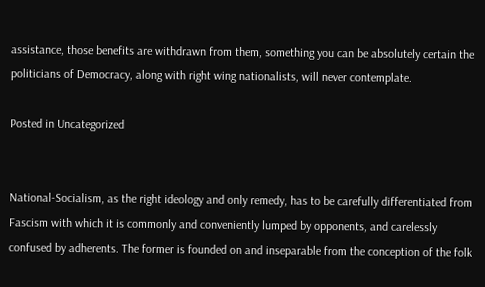assistance, those benefits are withdrawn from them, something you can be absolutely certain the politicians of Democracy, along with right wing nationalists, will never contemplate.

Posted in Uncategorized


National-Socialism, as the right ideology and only remedy, has to be carefully differentiated from Fascism with which it is commonly and conveniently lumped by opponents, and carelessly confused by adherents. The former is founded on and inseparable from the conception of the folk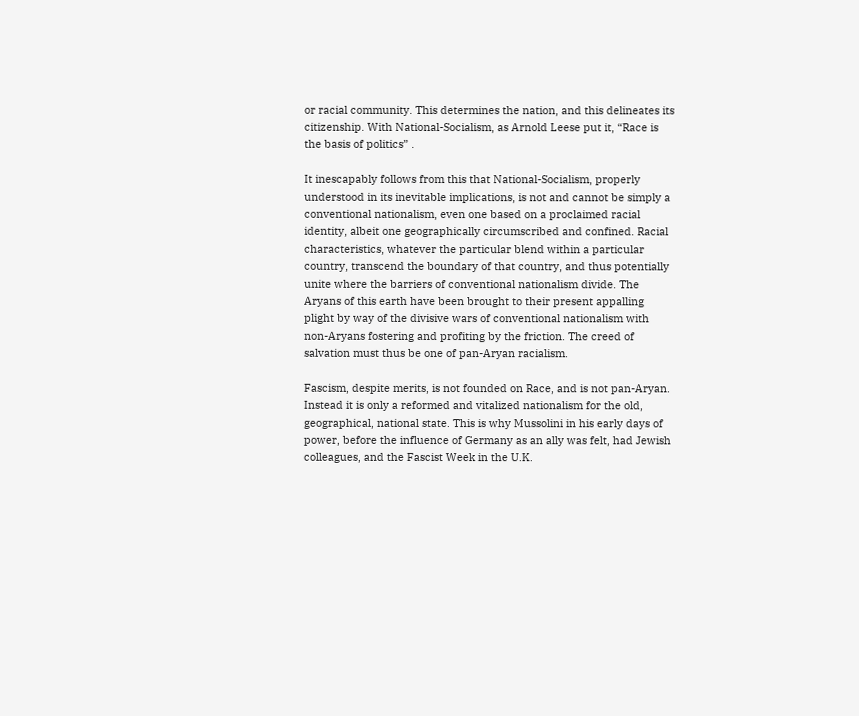or racial community. This determines the nation, and this delineates its citizenship. With National-Socialism, as Arnold Leese put it, “Race is the basis of politics” .

It inescapably follows from this that National-Socialism, properly understood in its inevitable implications, is not and cannot be simply a conventional nationalism, even one based on a proclaimed racial identity, albeit one geographically circumscribed and confined. Racial characteristics, whatever the particular blend within a particular country, transcend the boundary of that country, and thus potentially unite where the barriers of conventional nationalism divide. The Aryans of this earth have been brought to their present appalling plight by way of the divisive wars of conventional nationalism with non-Aryans fostering and profiting by the friction. The creed of salvation must thus be one of pan-Aryan racialism.

Fascism, despite merits, is not founded on Race, and is not pan-Aryan. Instead it is only a reformed and vitalized nationalism for the old, geographical, national state. This is why Mussolini in his early days of power, before the influence of Germany as an ally was felt, had Jewish colleagues, and the Fascist Week in the U.K.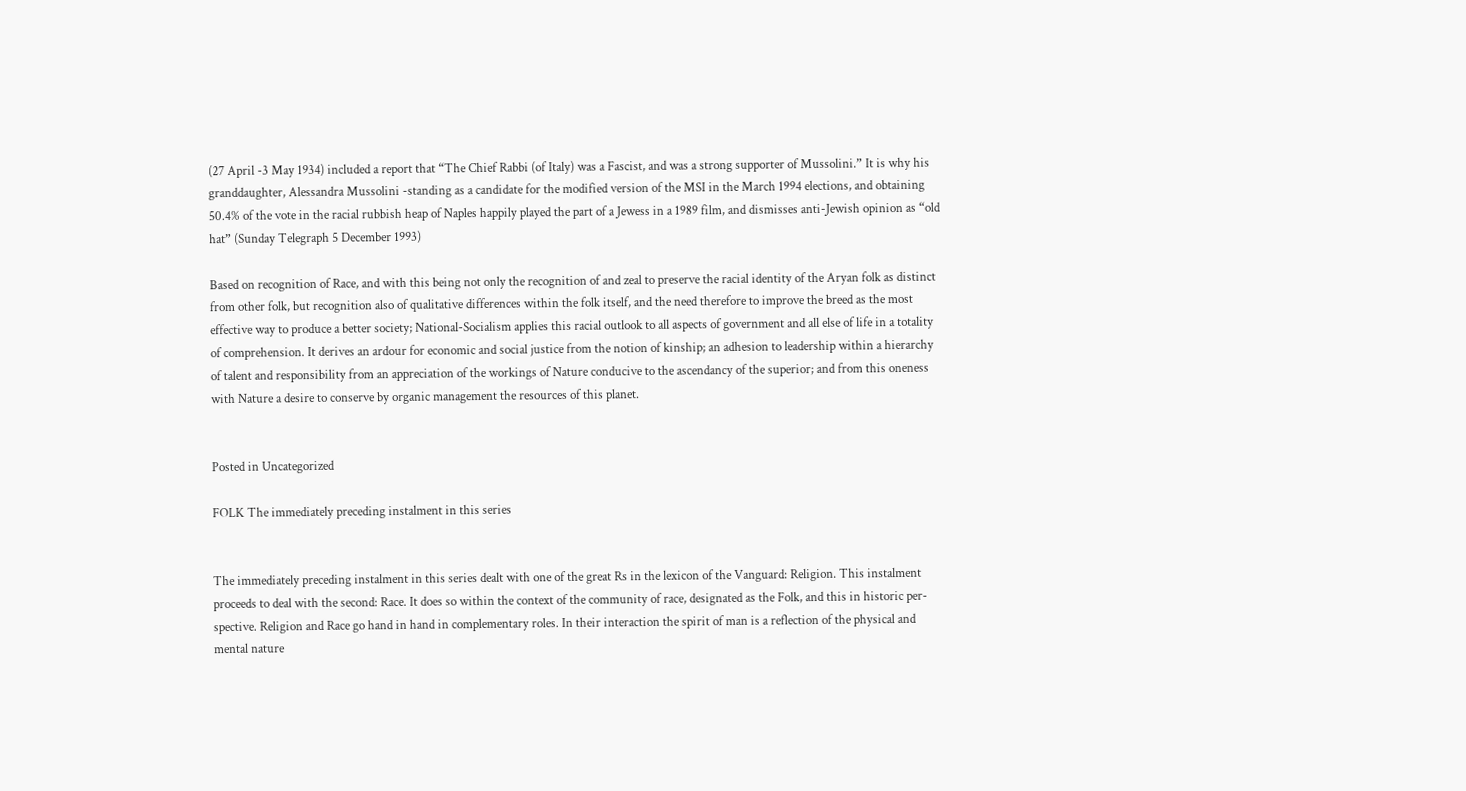(27 April -3 May 1934) included a report that “The Chief Rabbi (of Italy) was a Fascist, and was a strong supporter of Mussolini.” It is why his granddaughter, Alessandra Mussolini -standing as a candidate for the modified version of the MSI in the March 1994 elections, and obtaining 50.4% of the vote in the racial rubbish heap of Naples happily played the part of a Jewess in a 1989 film, and dismisses anti-Jewish opinion as “old hat” (Sunday Telegraph 5 December 1993)

Based on recognition of Race, and with this being not only the recognition of and zeal to preserve the racial identity of the Aryan folk as distinct from other folk, but recognition also of qualitative differences within the folk itself, and the need therefore to improve the breed as the most effective way to produce a better society; National-Socialism applies this racial outlook to all aspects of government and all else of life in a totality of comprehension. It derives an ardour for economic and social justice from the notion of kinship; an adhesion to leadership within a hierarchy of talent and responsibility from an appreciation of the workings of Nature conducive to the ascendancy of the superior; and from this oneness with Nature a desire to conserve by organic management the resources of this planet.


Posted in Uncategorized

FOLK The immediately preceding instalment in this series


The immediately preceding instalment in this series dealt with one of the great Rs in the lexicon of the Vanguard: Religion. This instalment proceeds to deal with the second: Race. It does so within the context of the community of race, designated as the Folk, and this in historic per- spective. Religion and Race go hand in hand in complementary roles. In their interaction the spirit of man is a reflection of the physical and mental nature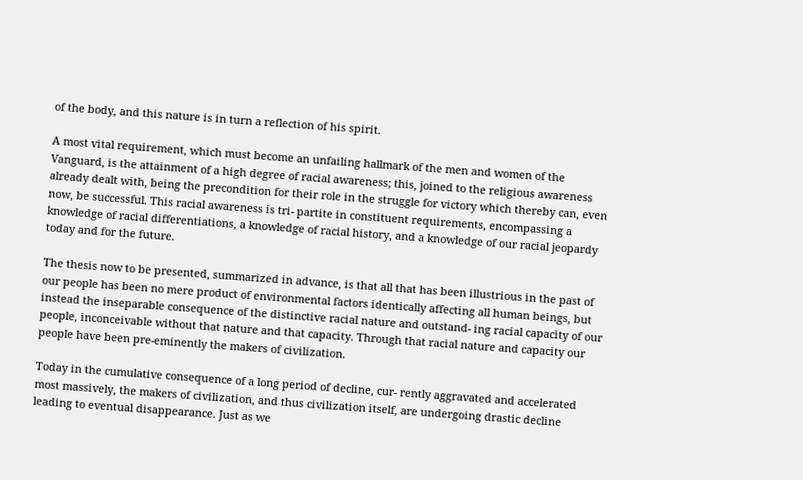of the body, and this nature is in turn a reflection of his spirit.

A most vital requirement, which must become an unfailing hallmark of the men and women of the Vanguard, is the attainment of a high degree of racial awareness; this, joined to the religious awareness already dealt with, being the precondition for their role in the struggle for victory which thereby can, even now, be successful. This racial awareness is tri- partite in constituent requirements, encompassing a knowledge of racial differentiations, a knowledge of racial history, and a knowledge of our racial jeopardy today and for the future.

The thesis now to be presented, summarized in advance, is that all that has been illustrious in the past of our people has been no mere product of environmental factors identically affecting all human beings, but instead the inseparable consequence of the distinctive racial nature and outstand- ing racial capacity of our people, inconceivable without that nature and that capacity. Through that racial nature and capacity our people have been pre-eminently the makers of civilization.

Today in the cumulative consequence of a long period of decline, cur- rently aggravated and accelerated most massively, the makers of civilization, and thus civilization itself, are undergoing drastic decline leading to eventual disappearance. Just as we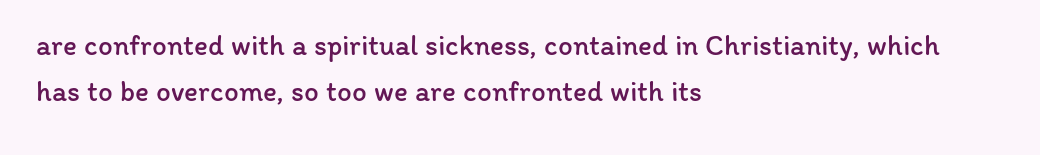are confronted with a spiritual sickness, contained in Christianity, which has to be overcome, so too we are confronted with its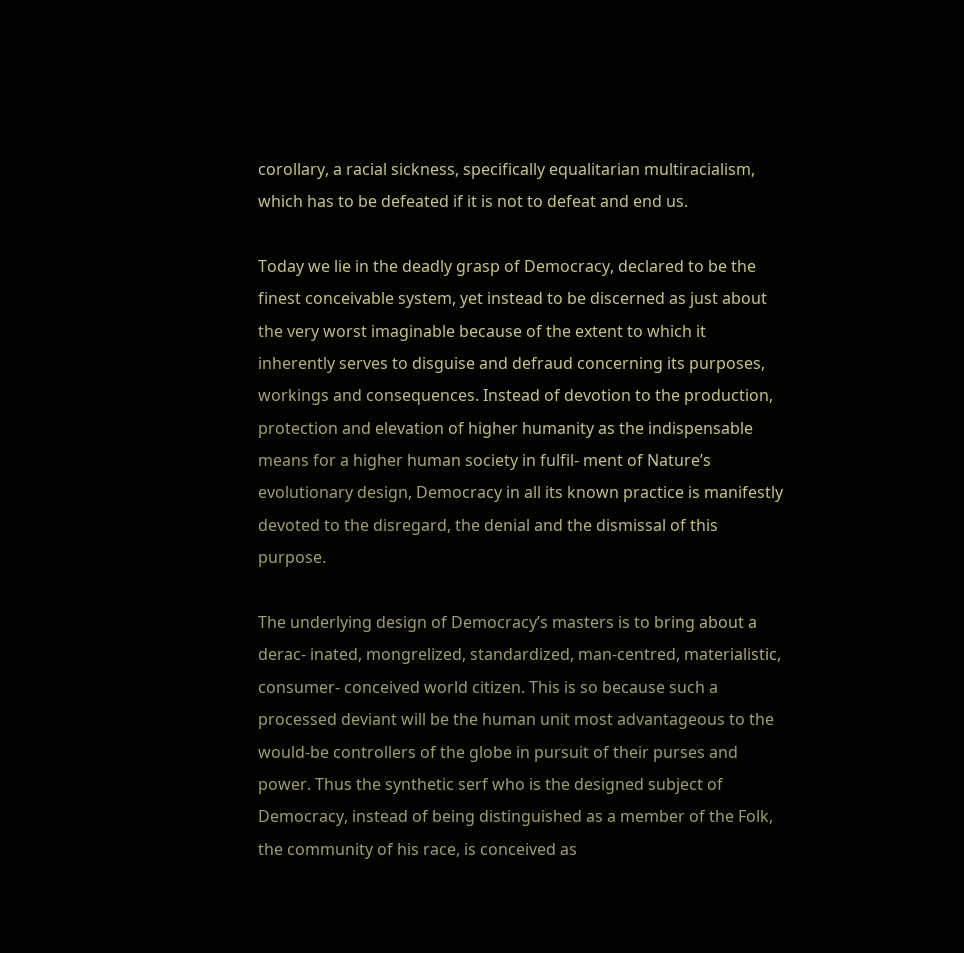corollary, a racial sickness, specifically equalitarian multiracialism, which has to be defeated if it is not to defeat and end us.

Today we lie in the deadly grasp of Democracy, declared to be the finest conceivable system, yet instead to be discerned as just about the very worst imaginable because of the extent to which it inherently serves to disguise and defraud concerning its purposes, workings and consequences. Instead of devotion to the production, protection and elevation of higher humanity as the indispensable means for a higher human society in fulfil- ment of Nature’s evolutionary design, Democracy in all its known practice is manifestly devoted to the disregard, the denial and the dismissal of this purpose.

The underlying design of Democracy’s masters is to bring about a derac- inated, mongrelized, standardized, man-centred, materialistic, consumer- conceived world citizen. This is so because such a processed deviant will be the human unit most advantageous to the would-be controllers of the globe in pursuit of their purses and power. Thus the synthetic serf who is the designed subject of Democracy, instead of being distinguished as a member of the Folk, the community of his race, is conceived as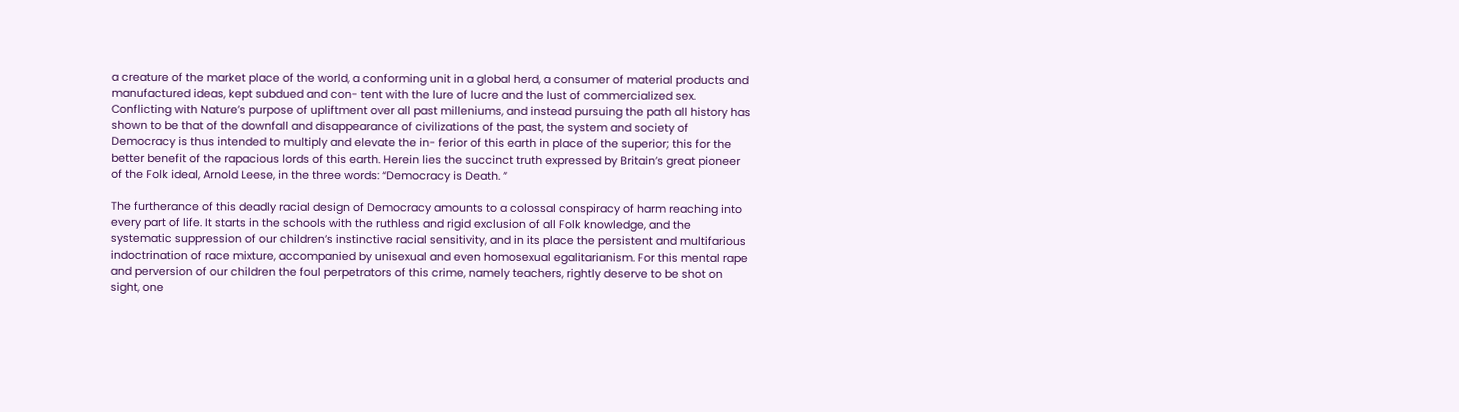a creature of the market place of the world, a conforming unit in a global herd, a consumer of material products and manufactured ideas, kept subdued and con- tent with the lure of lucre and the lust of commercialized sex.
Conflicting with Nature’s purpose of upliftment over all past milleniums, and instead pursuing the path all history has shown to be that of the downfall and disappearance of civilizations of the past, the system and society of Democracy is thus intended to multiply and elevate the in- ferior of this earth in place of the superior; this for the better benefit of the rapacious lords of this earth. Herein lies the succinct truth expressed by Britain’s great pioneer of the Folk ideal, Arnold Leese, in the three words: “Democracy is Death. ”

The furtherance of this deadly racial design of Democracy amounts to a colossal conspiracy of harm reaching into every part of life. It starts in the schools with the ruthless and rigid exclusion of all Folk knowledge, and the systematic suppression of our children’s instinctive racial sensitivity, and in its place the persistent and multifarious indoctrination of race mixture, accompanied by unisexual and even homosexual egalitarianism. For this mental rape and perversion of our children the foul perpetrators of this crime, namely teachers, rightly deserve to be shot on sight, one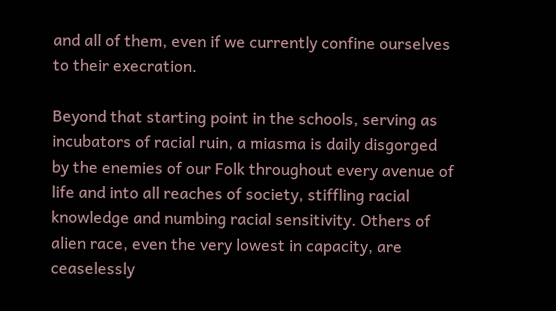and all of them, even if we currently confine ourselves to their execration.

Beyond that starting point in the schools, serving as incubators of racial ruin, a miasma is daily disgorged by the enemies of our Folk throughout every avenue of life and into all reaches of society, stiffling racial knowledge and numbing racial sensitivity. Others of alien race, even the very lowest in capacity, are ceaselessly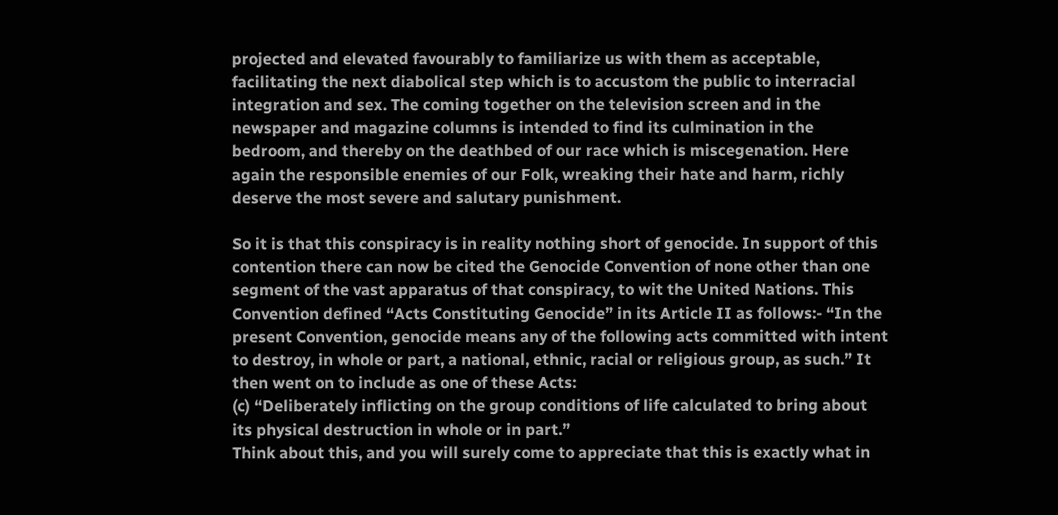projected and elevated favourably to familiarize us with them as acceptable, facilitating the next diabolical step which is to accustom the public to interracial integration and sex. The coming together on the television screen and in the newspaper and magazine columns is intended to find its culmination in the bedroom, and thereby on the deathbed of our race which is miscegenation. Here again the responsible enemies of our Folk, wreaking their hate and harm, richly deserve the most severe and salutary punishment.

So it is that this conspiracy is in reality nothing short of genocide. In support of this contention there can now be cited the Genocide Convention of none other than one segment of the vast apparatus of that conspiracy, to wit the United Nations. This Convention defined “Acts Constituting Genocide” in its Article II as follows:- “In the present Convention, genocide means any of the following acts committed with intent to destroy, in whole or part, a national, ethnic, racial or religious group, as such.” It then went on to include as one of these Acts:
(c) “Deliberately inflicting on the group conditions of life calculated to bring about its physical destruction in whole or in part.”
Think about this, and you will surely come to appreciate that this is exactly what in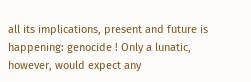all its implications, present and future is happening: genocide ! Only a lunatic, however, would expect any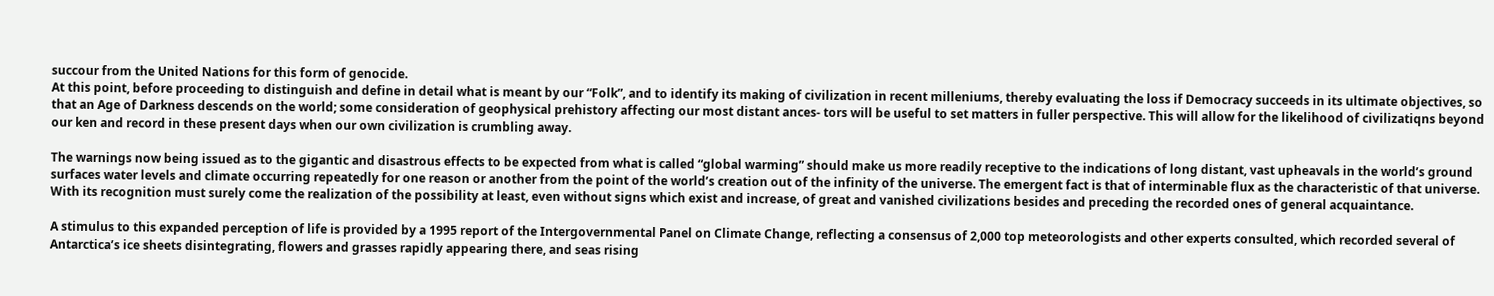succour from the United Nations for this form of genocide.
At this point, before proceeding to distinguish and define in detail what is meant by our “Folk”, and to identify its making of civilization in recent milleniums, thereby evaluating the loss if Democracy succeeds in its ultimate objectives, so that an Age of Darkness descends on the world; some consideration of geophysical prehistory affecting our most distant ances- tors will be useful to set matters in fuller perspective. This will allow for the likelihood of civilizatiqns beyond our ken and record in these present days when our own civilization is crumbling away.

The warnings now being issued as to the gigantic and disastrous effects to be expected from what is called “global warming” should make us more readily receptive to the indications of long distant, vast upheavals in the world’s ground surfaces water levels and climate occurring repeatedly for one reason or another from the point of the world’s creation out of the infinity of the universe. The emergent fact is that of interminable flux as the characteristic of that universe. With its recognition must surely come the realization of the possibility at least, even without signs which exist and increase, of great and vanished civilizations besides and preceding the recorded ones of general acquaintance.

A stimulus to this expanded perception of life is provided by a 1995 report of the Intergovernmental Panel on Climate Change, reflecting a consensus of 2,000 top meteorologists and other experts consulted, which recorded several of Antarctica’s ice sheets disintegrating, flowers and grasses rapidly appearing there, and seas rising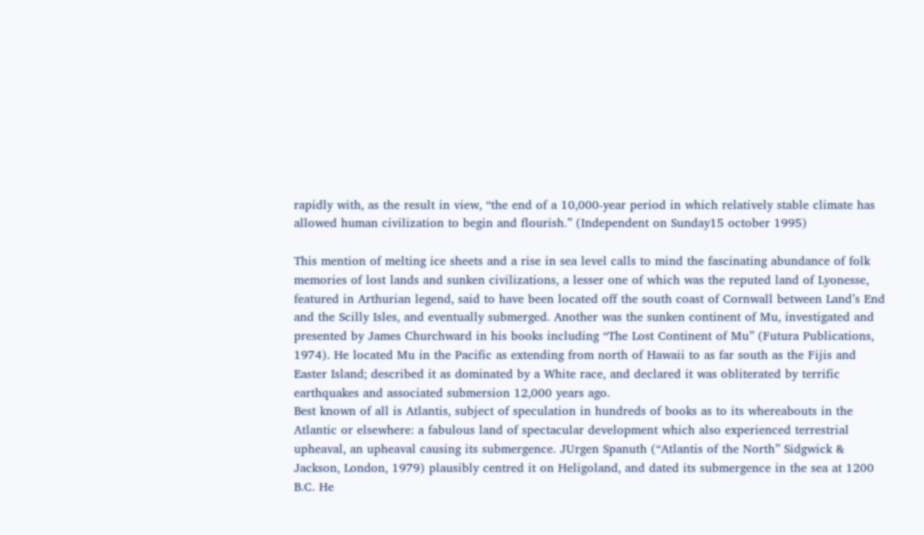rapidly with, as the result in view, “the end of a 10,000-year period in which relatively stable climate has allowed human civilization to begin and flourish.” (Independent on Sunday15 october 1995)

This mention of melting ice sheets and a rise in sea level calls to mind the fascinating abundance of folk memories of lost lands and sunken civilizations, a lesser one of which was the reputed land of Lyonesse, featured in Arthurian legend, said to have been located off the south coast of Cornwall between Land’s End and the Scilly Isles, and eventually submerged. Another was the sunken continent of Mu, investigated and presented by James Churchward in his books including “The Lost Continent of Mu” (Futura Publications, 1974). He located Mu in the Pacific as extending from north of Hawaii to as far south as the Fijis and Easter Island; described it as dominated by a White race, and declared it was obliterated by terrific earthquakes and associated submersion 12,000 years ago.
Best known of all is Atlantis, subject of speculation in hundreds of books as to its whereabouts in the Atlantic or elsewhere: a fabulous land of spectacular development which also experienced terrestrial upheaval, an upheaval causing its submergence. JUrgen Spanuth (“Atlantis of the North” Sidgwick & Jackson, London, 1979) plausibly centred it on Heligoland, and dated its submergence in the sea at 1200 B.C. He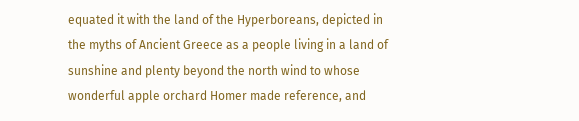equated it with the land of the Hyperboreans, depicted in the myths of Ancient Greece as a people living in a land of sunshine and plenty beyond the north wind to whose wonderful apple orchard Homer made reference, and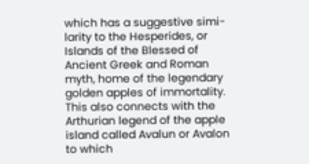which has a suggestive simi- larity to the Hesperides, or Islands of the Blessed of Ancient Greek and Roman myth, home of the legendary golden apples of immortality. This also connects with the Arthurian legend of the apple island called Avalun or Avalon to which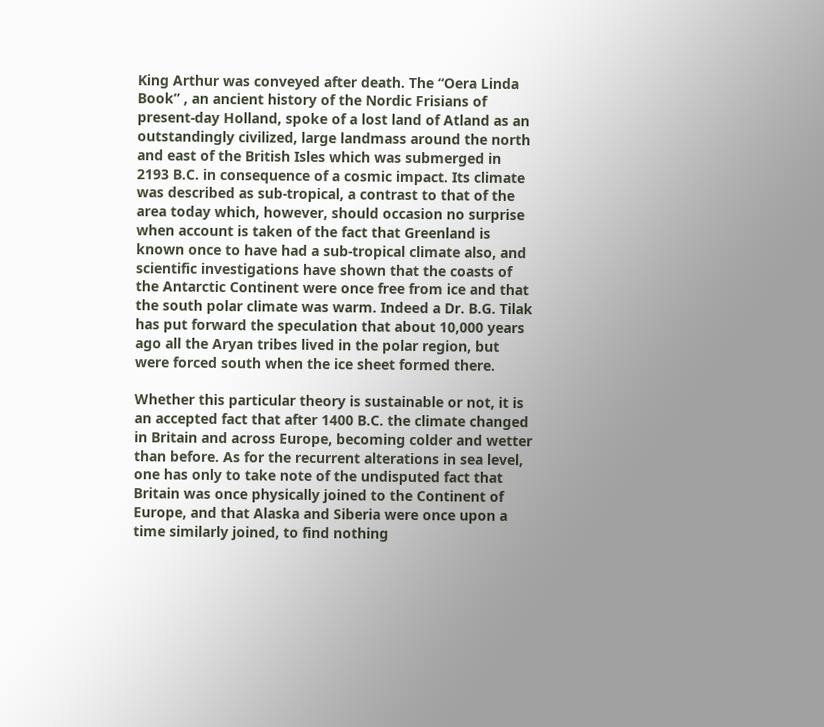King Arthur was conveyed after death. The “Oera Linda Book” , an ancient history of the Nordic Frisians of present-day Holland, spoke of a lost land of Atland as an outstandingly civilized, large landmass around the north and east of the British Isles which was submerged in 2193 B.C. in consequence of a cosmic impact. Its climate was described as sub-tropical, a contrast to that of the area today which, however, should occasion no surprise when account is taken of the fact that Greenland is known once to have had a sub-tropical climate also, and scientific investigations have shown that the coasts of the Antarctic Continent were once free from ice and that the south polar climate was warm. Indeed a Dr. B.G. Tilak has put forward the speculation that about 10,000 years ago all the Aryan tribes lived in the polar region, but were forced south when the ice sheet formed there.

Whether this particular theory is sustainable or not, it is an accepted fact that after 1400 B.C. the climate changed in Britain and across Europe, becoming colder and wetter than before. As for the recurrent alterations in sea level, one has only to take note of the undisputed fact that Britain was once physically joined to the Continent of Europe, and that Alaska and Siberia were once upon a time similarly joined, to find nothing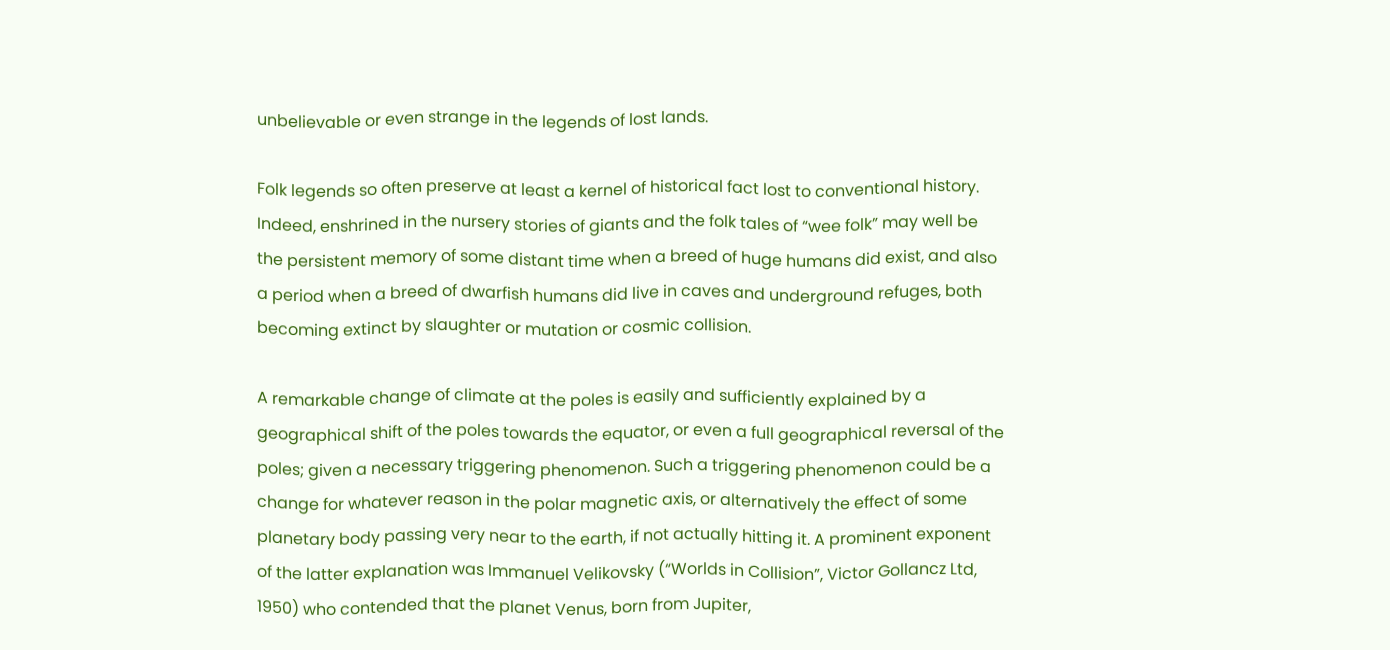unbelievable or even strange in the legends of lost lands.

Folk legends so often preserve at least a kernel of historical fact lost to conventional history. Indeed, enshrined in the nursery stories of giants and the folk tales of “wee folk” may well be the persistent memory of some distant time when a breed of huge humans did exist, and also a period when a breed of dwarfish humans did live in caves and underground refuges, both becoming extinct by slaughter or mutation or cosmic collision.

A remarkable change of climate at the poles is easily and sufficiently explained by a geographical shift of the poles towards the equator, or even a full geographical reversal of the poles; given a necessary triggering phenomenon. Such a triggering phenomenon could be a change for whatever reason in the polar magnetic axis, or alternatively the effect of some planetary body passing very near to the earth, if not actually hitting it. A prominent exponent of the latter explanation was Immanuel Velikovsky (“Worlds in Collision”, Victor Gollancz Ltd, 1950) who contended that the planet Venus, born from Jupiter,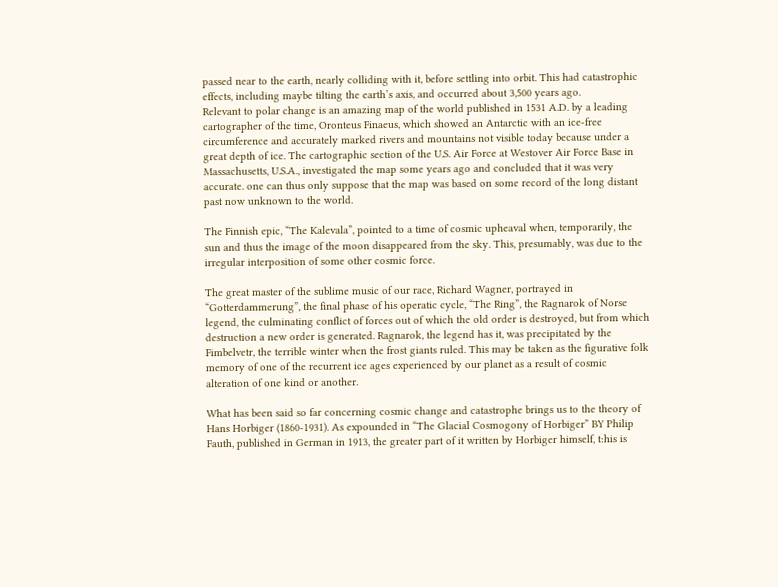passed near to the earth, nearly colliding with it, before settling into orbit. This had catastrophic effects, including maybe tilting the earth’s axis, and occurred about 3,500 years ago.
Relevant to polar change is an amazing map of the world published in 1531 A.D. by a leading cartographer of the time, Oronteus Finaeus, which showed an Antarctic with an ice-free circumference and accurately marked rivers and mountains not visible today because under a great depth of ice. The cartographic section of the U.S. Air Force at Westover Air Force Base in Massachusetts, U.S.A., investigated the map some years ago and concluded that it was very accurate. one can thus only suppose that the map was based on some record of the long distant past now unknown to the world.

The Finnish epic, “The Kalevala”, pointed to a time of cosmic upheaval when, temporarily, the sun and thus the image of the moon disappeared from the sky. This, presumably, was due to the irregular interposition of some other cosmic force.

The great master of the sublime music of our race, Richard Wagner, portrayed in “Gotterdammerung”, the final phase of his operatic cycle, “The Ring”, the Ragnarok of Norse legend, the culminating conflict of forces out of which the old order is destroyed, but from which destruction a new order is generated. Ragnarok, the legend has it, was precipitated by the Fimbelvetr, the terrible winter when the frost giants ruled. This may be taken as the figurative folk memory of one of the recurrent ice ages experienced by our planet as a result of cosmic alteration of one kind or another.

What has been said so far concerning cosmic change and catastrophe brings us to the theory of Hans Horbiger (1860-1931). As expounded in “The Glacial Cosmogony of Horbiger” BY Philip Fauth, published in German in 1913, the greater part of it written by Horbiger himself, t:his is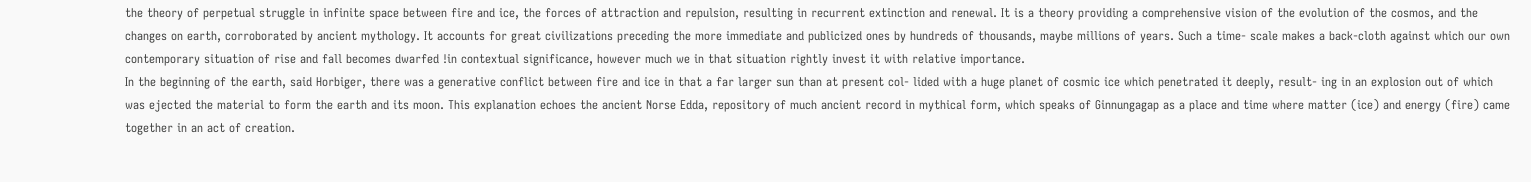the theory of perpetual struggle in infinite space between fire and ice, the forces of attraction and repulsion, resulting in recurrent extinction and renewal. It is a theory providing a comprehensive vision of the evolution of the cosmos, and the changes on earth, corroborated by ancient mythology. It accounts for great civilizations preceding the more immediate and publicized ones by hundreds of thousands, maybe millions of years. Such a time- scale makes a back-cloth against which our own contemporary situation of rise and fall becomes dwarfed !in contextual significance, however much we in that situation rightly invest it with relative importance.
In the beginning of the earth, said Horbiger, there was a generative conflict between fire and ice in that a far larger sun than at present col- lided with a huge planet of cosmic ice which penetrated it deeply, result- ing in an explosion out of which was ejected the material to form the earth and its moon. This explanation echoes the ancient Norse Edda, repository of much ancient record in mythical form, which speaks of Ginnungagap as a place and time where matter (ice) and energy (fire) came together in an act of creation.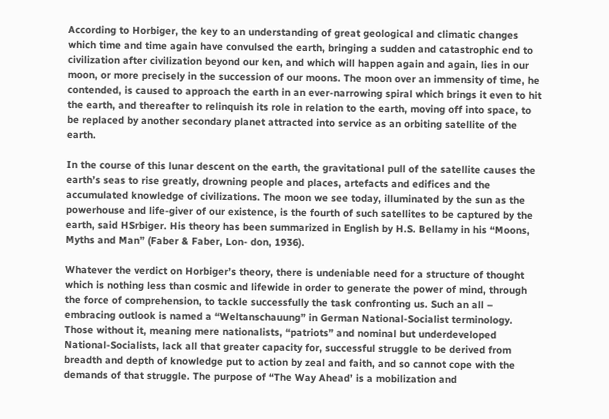According to Horbiger, the key to an understanding of great geological and climatic changes which time and time again have convulsed the earth, bringing a sudden and catastrophic end to civilization after civilization beyond our ken, and which will happen again and again, lies in our moon, or more precisely in the succession of our moons. The moon over an immensity of time, he contended, is caused to approach the earth in an ever-narrowing spiral which brings it even to hit the earth, and thereafter to relinquish its role in relation to the earth, moving off into space, to be replaced by another secondary planet attracted into service as an orbiting satellite of the earth.

In the course of this lunar descent on the earth, the gravitational pull of the satellite causes the earth’s seas to rise greatly, drowning people and places, artefacts and edifices and the accumulated knowledge of civilizations. The moon we see today, illuminated by the sun as the powerhouse and life-giver of our existence, is the fourth of such satellites to be captured by the earth, said HSrbiger. His theory has been summarized in English by H.S. Bellamy in his “Moons, Myths and Man” (Faber & Faber, Lon- don, 1936).

Whatever the verdict on Horbiger’s theory, there is undeniable need for a structure of thought which is nothing less than cosmic and lifewide in order to generate the power of mind, through the force of comprehension, to tackle successfully the task confronting us. Such an all – embracing outlook is named a “Weltanschauung” in German National-Socialist terminology. Those without it, meaning mere nationalists, “patriots” and nominal but underdeveloped National-Socialists, lack all that greater capacity for, successful struggle to be derived from breadth and depth of knowledge put to action by zeal and faith, and so cannot cope with the demands of that struggle. The purpose of “The Way Ahead’ is a mobilization and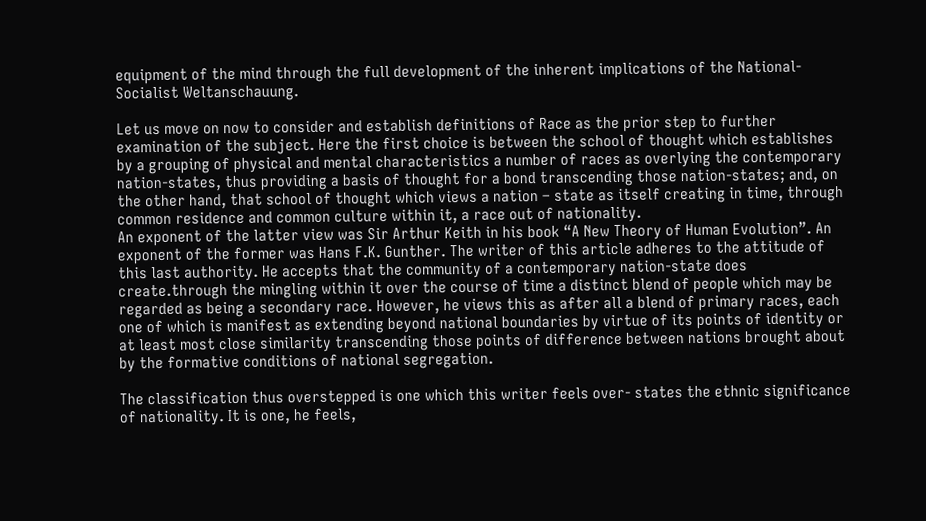equipment of the mind through the full development of the inherent implications of the National-Socialist Weltanschauung.

Let us move on now to consider and establish definitions of Race as the prior step to further examination of the subject. Here the first choice is between the school of thought which establishes by a grouping of physical and mental characteristics a number of races as overlying the contemporary nation-states, thus providing a basis of thought for a bond transcending those nation-states; and, on the other hand, that school of thought which views a nation – state as itself creating in time, through common residence and common culture within it, a race out of nationality.
An exponent of the latter view was Sir Arthur Keith in his book “A New Theory of Human Evolution”. An exponent of the former was Hans F.K. Gunther. The writer of this article adheres to the attitude of this last authority. He accepts that the community of a contemporary nation-state does create.through the mingling within it over the course of time a distinct blend of people which may be regarded as being a secondary race. However, he views this as after all a blend of primary races, each one of which is manifest as extending beyond national boundaries by virtue of its points of identity or at least most close similarity transcending those points of difference between nations brought about by the formative conditions of national segregation.

The classification thus overstepped is one which this writer feels over- states the ethnic significance of nationality. It is one, he feels,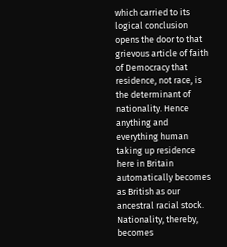which carried to its logical conclusion opens the door to that grievous article of faith of Democracy that residence, not race, is the determinant of nationality. Hence anything and everything human taking up residence here in Britain automatically becomes as British as our ancestral racial stock. Nationality, thereby, becomes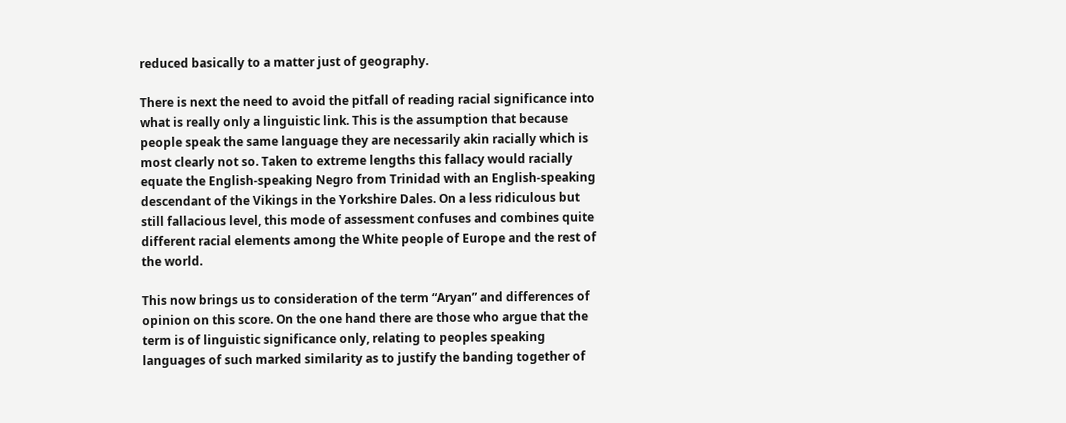reduced basically to a matter just of geography.

There is next the need to avoid the pitfall of reading racial significance into what is really only a linguistic link. This is the assumption that because people speak the same language they are necessarily akin racially which is most clearly not so. Taken to extreme lengths this fallacy would racially equate the English-speaking Negro from Trinidad with an English-speaking descendant of the Vikings in the Yorkshire Dales. On a less ridiculous but still fallacious level, this mode of assessment confuses and combines quite different racial elements among the White people of Europe and the rest of the world.

This now brings us to consideration of the term “Aryan” and differences of opinion on this score. On the one hand there are those who argue that the term is of linguistic significance only, relating to peoples speaking languages of such marked similarity as to justify the banding together of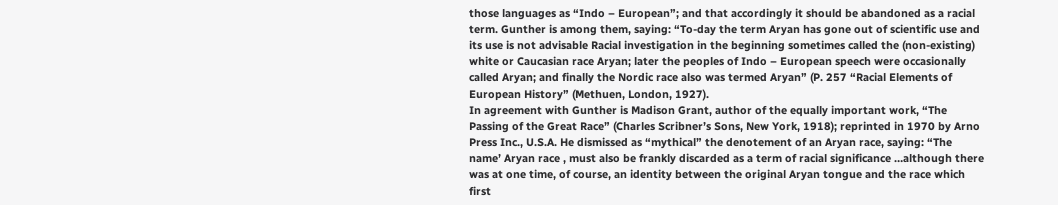those languages as “Indo – European”; and that accordingly it should be abandoned as a racial term. Gunther is among them, saying: “To-day the term Aryan has gone out of scientific use and its use is not advisable Racial investigation in the beginning sometimes called the (non-existing) white or Caucasian race Aryan; later the peoples of Indo – European speech were occasionally called Aryan; and finally the Nordic race also was termed Aryan” (P. 257 “Racial Elements of European History” (Methuen, London, 1927).
In agreement with Gunther is Madison Grant, author of the equally important work, “The Passing of the Great Race” (Charles Scribner’s Sons, New York, 1918); reprinted in 1970 by Arno Press Inc., U.S.A. He dismissed as “mythical” the denotement of an Aryan race, saying: “The name’ Aryan race , must also be frankly discarded as a term of racial significance …although there was at one time, of course, an identity between the original Aryan tongue and the race which first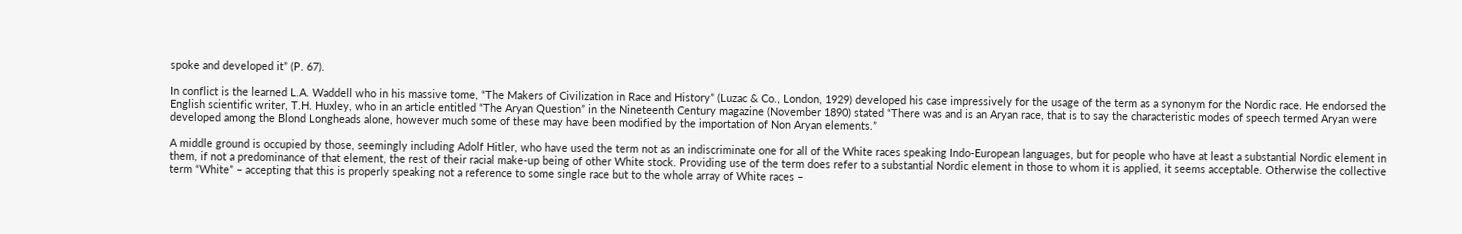spoke and developed it” (P. 67).

In conflict is the learned L.A. Waddell who in his massive tome, “The Makers of Civilization in Race and History” (Luzac & Co., London, 1929) developed his case impressively for the usage of the term as a synonym for the Nordic race. He endorsed the English scientific writer, T.H. Huxley, who in an article entitled “The Aryan Question” in the Nineteenth Century magazine (November 1890) stated “There was and is an Aryan race, that is to say the characteristic modes of speech termed Aryan were developed among the Blond Longheads alone, however much some of these may have been modified by the importation of Non Aryan elements.”

A middle ground is occupied by those, seemingly including Adolf Hitler, who have used the term not as an indiscriminate one for all of the White races speaking Indo-European languages, but for people who have at least a substantial Nordic element in them, if not a predominance of that element, the rest of their racial make-up being of other White stock. Providing use of the term does refer to a substantial Nordic element in those to whom it is applied, it seems acceptable. Otherwise the collective term “White” – accepting that this is properly speaking not a reference to some single race but to the whole array of White races –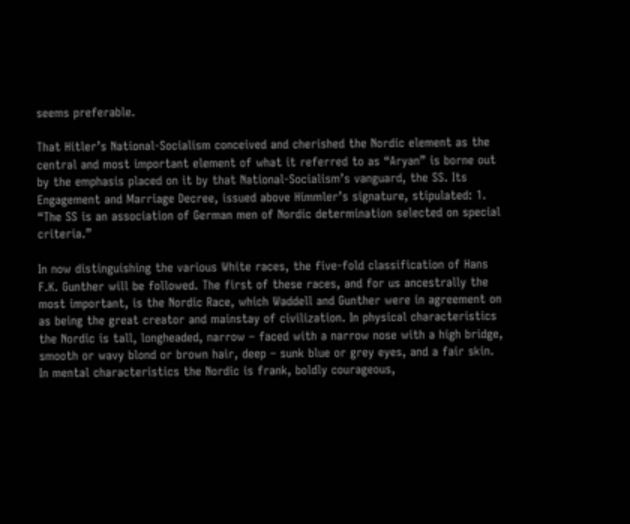seems preferable.

That Hitler’s National-Socialism conceived and cherished the Nordic element as the central and most important element of what it referred to as “Aryan” is borne out by the emphasis placed on it by that National-Socialism’s vanguard, the SS. Its Engagement and Marriage Decree, issued above Himmler’s signature, stipulated: 1. “The SS is an association of German men of Nordic determination selected on special criteria.”

In now distinguishing the various White races, the five-fold classification of Hans F.K. Gunther will be followed. The first of these races, and for us ancestrally the most important, is the Nordic Race, which Waddell and Gunther were in agreement on as being the great creator and mainstay of civilization. In physical characteristics the Nordic is tall, longheaded, narrow – faced with a narrow nose with a high bridge, smooth or wavy blond or brown hair, deep – sunk blue or grey eyes, and a fair skin. In mental characteristics the Nordic is frank, boldly courageous,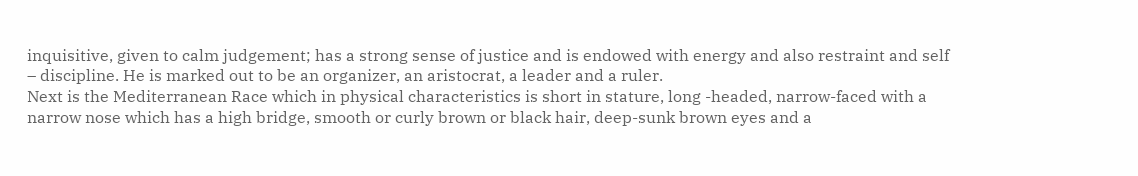inquisitive, given to calm judgement; has a strong sense of justice and is endowed with energy and also restraint and self – discipline. He is marked out to be an organizer, an aristocrat, a leader and a ruler.
Next is the Mediterranean Race which in physical characteristics is short in stature, long -headed, narrow-faced with a narrow nose which has a high bridge, smooth or curly brown or black hair, deep-sunk brown eyes and a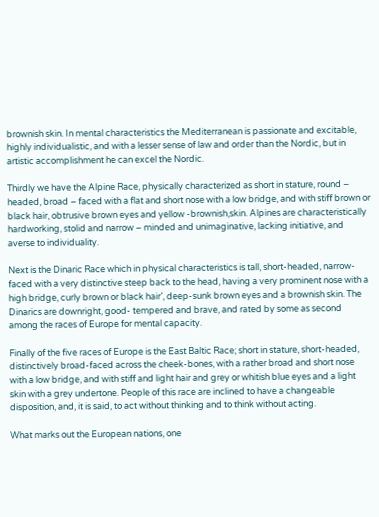brownish skin. In mental characteristics the Mediterranean is passionate and excitable, highly individualistic, and with a lesser sense of law and order than the Nordic, but in artistic accomplishment he can excel the Nordic.

Thirdly we have the Alpine Race, physically characterized as short in stature, round – headed, broad – faced with a flat and short nose with a low bridge, and with stiff brown or black hair, obtrusive brown eyes and yellow -brownish,skin. Alpines are characteristically hardworking, stolid and narrow – minded and unimaginative, lacking initiative, and averse to individuality.

Next is the Dinaric Race which in physical characteristics is tall, short-headed, narrow-faced with a very distinctive steep back to the head, having a very prominent nose with a high bridge, curly brown or black hair’, deep-sunk brown eyes and a brownish skin. The Dinarics are downright, good- tempered and brave, and rated by some as second among the races of Europe for mental capacity.

Finally of the five races of Europe is the East Baltic Race; short in stature, short-headed, distinctively broad-faced across the cheek-bones, with a rather broad and short nose with a low bridge, and with stiff and light hair and grey or whitish blue eyes and a light skin with a grey undertone. People of this race are inclined to have a changeable disposition, and, it is said, to act without thinking and to think without acting.

What marks out the European nations, one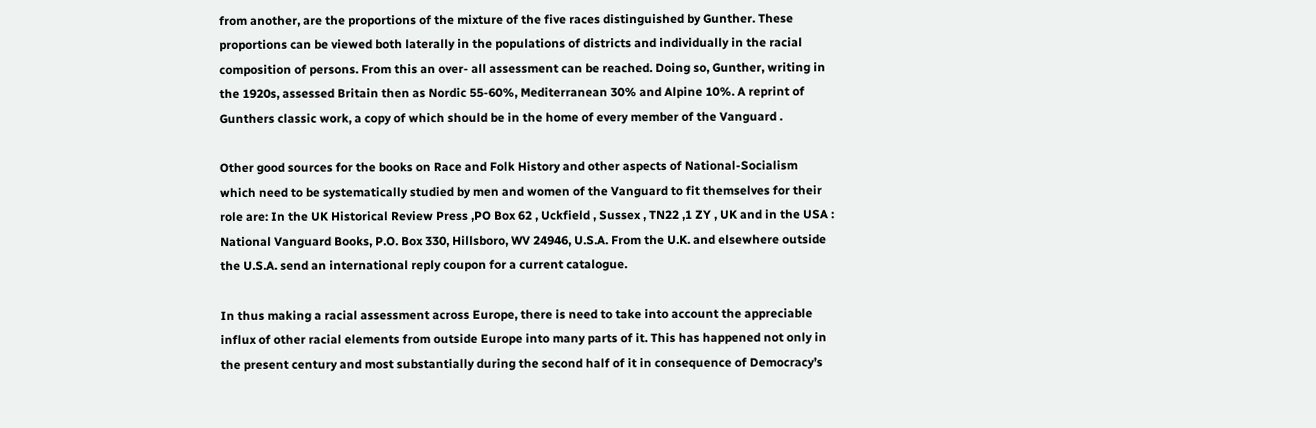from another, are the proportions of the mixture of the five races distinguished by Gunther. These proportions can be viewed both laterally in the populations of districts and individually in the racial composition of persons. From this an over- all assessment can be reached. Doing so, Gunther, writing in the 1920s, assessed Britain then as Nordic 55-60%, Mediterranean 30% and Alpine 10%. A reprint of Gunthers classic work, a copy of which should be in the home of every member of the Vanguard .

Other good sources for the books on Race and Folk History and other aspects of National-Socialism which need to be systematically studied by men and women of the Vanguard to fit themselves for their role are: In the UK Historical Review Press ,PO Box 62 , Uckfield , Sussex , TN22 ,1 ZY , UK and in the USA : National Vanguard Books, P.O. Box 330, Hillsboro, WV 24946, U.S.A. From the U.K. and elsewhere outside the U.S.A. send an international reply coupon for a current catalogue.

In thus making a racial assessment across Europe, there is need to take into account the appreciable influx of other racial elements from outside Europe into many parts of it. This has happened not only in the present century and most substantially during the second half of it in consequence of Democracy’s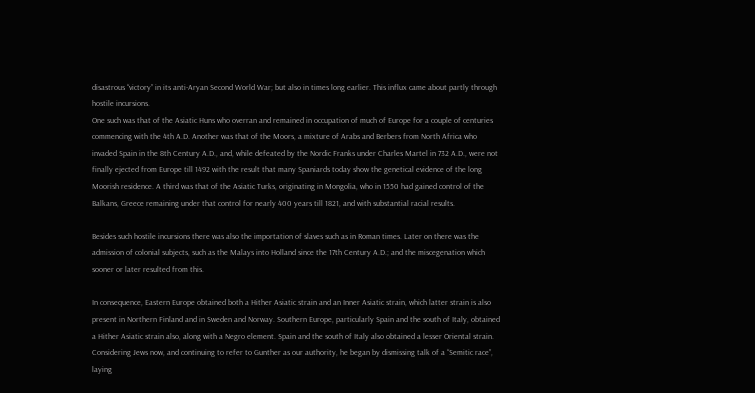disastrous “victory” in its anti-Aryan Second World War; but also in times long earlier. This influx came about partly through hostile incursions.
One such was that of the Asiatic Huns who overran and remained in occupation of much of Europe for a couple of centuries commencing with the 4th A.D. Another was that of the Moors, a mixture of Arabs and Berbers from North Africa who invaded Spain in the 8th Century A.D., and, while defeated by the Nordic Franks under Charles Martel in 732 A.D., were not finally ejected from Europe till 1492 with the result that many Spaniards today show the genetical evidence of the long Moorish residence. A third was that of the Asiatic Turks, originating in Mongolia, who in 1550 had gained control of the Balkans, Greece remaining under that control for nearly 400 years till 1821, and with substantial racial results.

Besides such hostile incursions there was also the importation of slaves such as in Roman times. Later on there was the admission of colonial subjects, such as the Malays into Holland since the 17th Century A.D.; and the miscegenation which sooner or later resulted from this.

In consequence, Eastern Europe obtained both a Hither Asiatic strain and an Inner Asiatic strain, which latter strain is also present in Northern Finland and in Sweden and Norway. Southern Europe, particularly Spain and the south of Italy, obtained a Hither Asiatic strain also, along with a Negro element. Spain and the south of Italy also obtained a lesser Oriental strain. Considering Jews now, and continuing to refer to Gunther as our authority, he began by dismissing talk of a “Semitic race”, laying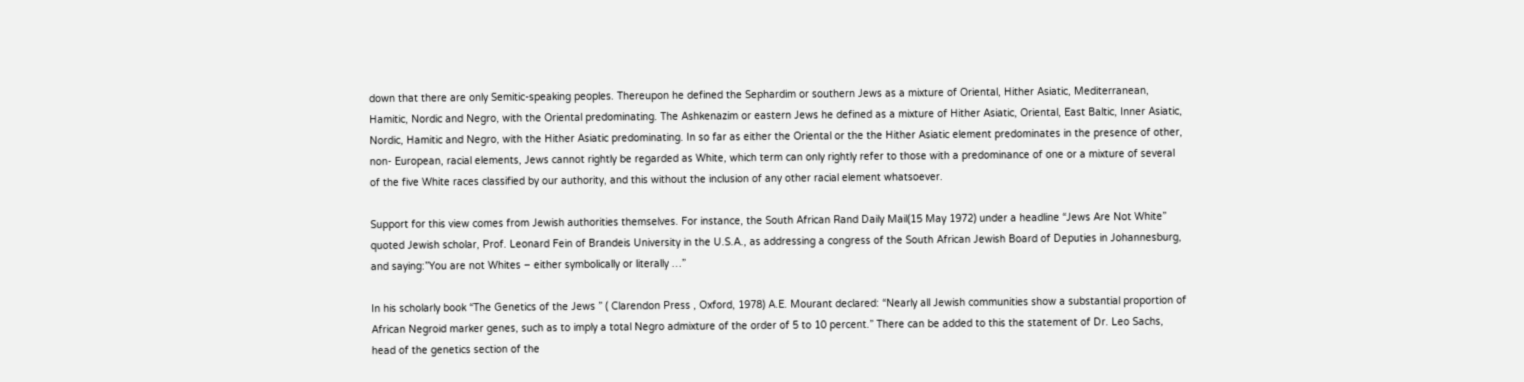down that there are only Semitic-speaking peoples. Thereupon he defined the Sephardim or southern Jews as a mixture of Oriental, Hither Asiatic, Mediterranean, Hamitic, Nordic and Negro, with the Oriental predominating. The Ashkenazim or eastern Jews he defined as a mixture of Hither Asiatic, Oriental, East Baltic, Inner Asiatic, Nordic, Hamitic and Negro, with the Hither Asiatic predominating. In so far as either the Oriental or the the Hither Asiatic element predominates in the presence of other, non- European, racial elements, Jews cannot rightly be regarded as White, which term can only rightly refer to those with a predominance of one or a mixture of several of the five White races classified by our authority, and this without the inclusion of any other racial element whatsoever.

Support for this view comes from Jewish authorities themselves. For instance, the South African Rand Daily Mail(15 May 1972) under a headline “Jews Are Not White” quoted Jewish scholar, Prof. Leonard Fein of Brandeis University in the U.S.A., as addressing a congress of the South African Jewish Board of Deputies in Johannesburg, and saying:”You are not Whites – either symbolically or literally …”

In his scholarly book “The Genetics of the Jews ” ( Clarendon Press , Oxford, 1978) A.E. Mourant declared: “Nearly all Jewish communities show a substantial proportion of African Negroid marker genes, such as to imply a total Negro admixture of the order of 5 to 10 percent.” There can be added to this the statement of Dr. Leo Sachs, head of the genetics section of the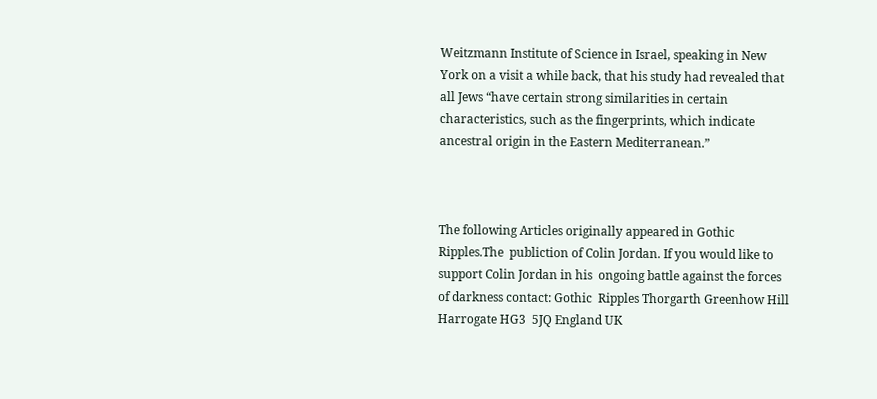Weitzmann Institute of Science in Israel, speaking in New York on a visit a while back, that his study had revealed that all Jews “have certain strong similarities in certain characteristics, such as the fingerprints, which indicate ancestral origin in the Eastern Mediterranean.”



The following Articles originally appeared in Gothic Ripples.The  publiction of Colin Jordan. If you would like to support Colin Jordan in his  ongoing battle against the forces of darkness contact: Gothic  Ripples Thorgarth Greenhow Hill Harrogate HG3  5JQ England UK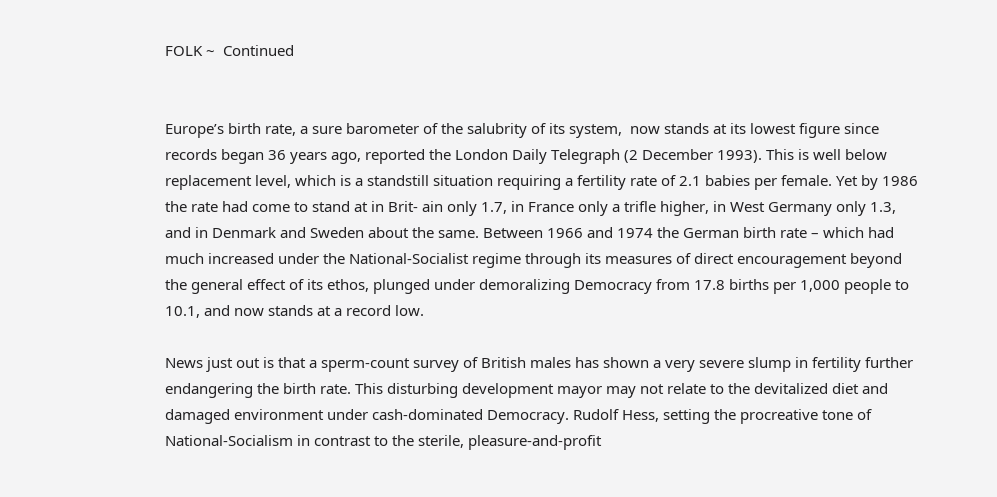FOLK ~  Continued


Europe’s birth rate, a sure barometer of the salubrity of its system,  now stands at its lowest figure since records began 36 years ago, reported the London Daily Telegraph (2 December 1993). This is well below replacement level, which is a standstill situation requiring a fertility rate of 2.1 babies per female. Yet by 1986 the rate had come to stand at in Brit- ain only 1.7, in France only a trifle higher, in West Germany only 1.3,  and in Denmark and Sweden about the same. Between 1966 and 1974 the German birth rate – which had much increased under the National-Socialist regime through its measures of direct encouragement beyond the general effect of its ethos, plunged under demoralizing Democracy from 17.8 births per 1,000 people to 10.1, and now stands at a record low.

News just out is that a sperm-count survey of British males has shown a very severe slump in fertility further endangering the birth rate. This disturbing development mayor may not relate to the devitalized diet and damaged environment under cash-dominated Democracy. Rudolf Hess, setting the procreative tone of National-Socialism in contrast to the sterile, pleasure-and-profit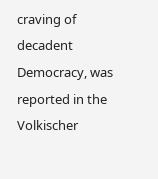craving of decadent Democracy, was reported in the Volkischer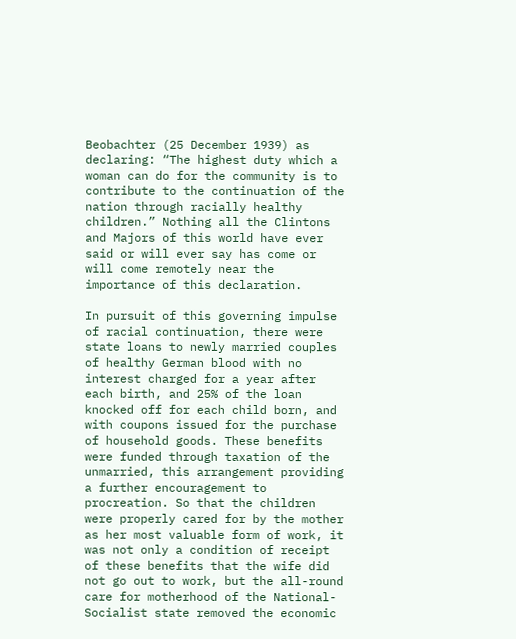Beobachter (25 December 1939) as declaring: “The highest duty which a woman can do for the community is to contribute to the continuation of the nation through racially healthy children.” Nothing all the Clintons and Majors of this world have ever said or will ever say has come or will come remotely near the importance of this declaration.

In pursuit of this governing impulse of racial continuation, there were state loans to newly married couples of healthy German blood with no interest charged for a year after each birth, and 25% of the loan knocked off for each child born, and with coupons issued for the purchase of household goods. These benefits were funded through taxation of the unmarried, this arrangement providing a further encouragement to procreation. So that the children were properly cared for by the mother as her most valuable form of work, it was not only a condition of receipt of these benefits that the wife did not go out to work, but the all-round care for motherhood of the National-Socialist state removed the economic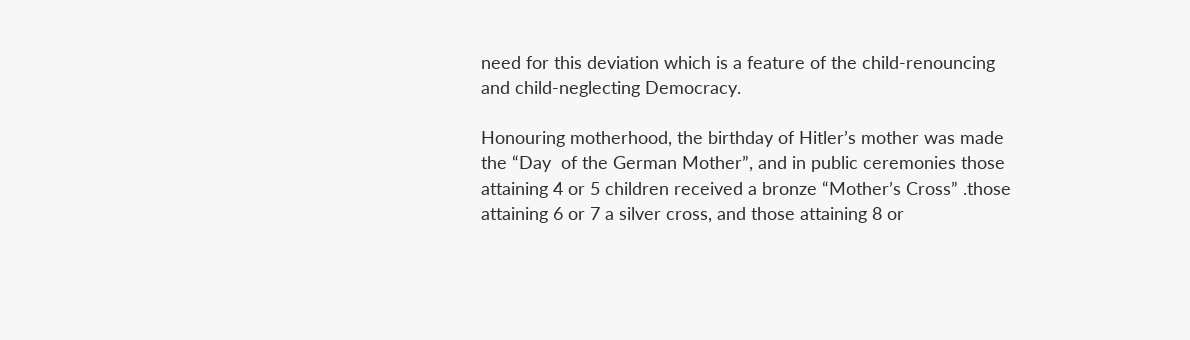need for this deviation which is a feature of the child-renouncing and child-neglecting Democracy.

Honouring motherhood, the birthday of Hitler’s mother was made the “Day  of the German Mother”, and in public ceremonies those attaining 4 or 5 children received a bronze “Mother’s Cross” .those attaining 6 or 7 a silver cross, and those attaining 8 or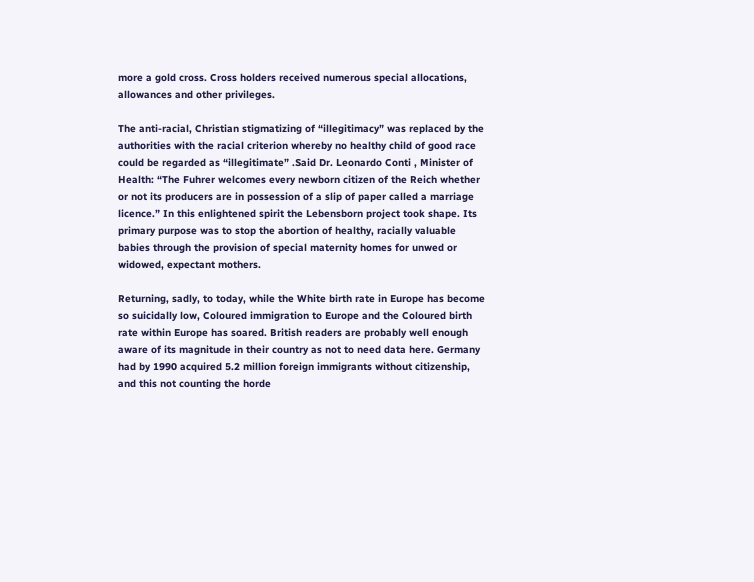more a gold cross. Cross holders received numerous special allocations, allowances and other privileges.

The anti-racial, Christian stigmatizing of “illegitimacy” was replaced by the authorities with the racial criterion whereby no healthy child of good race could be regarded as “illegitimate” .Said Dr. Leonardo Conti , Minister of Health: “The Fuhrer welcomes every newborn citizen of the Reich whether or not its producers are in possession of a slip of paper called a marriage licence.” In this enlightened spirit the Lebensborn project took shape. Its primary purpose was to stop the abortion of healthy, racially valuable babies through the provision of special maternity homes for unwed or widowed, expectant mothers.

Returning, sadly, to today, while the White birth rate in Europe has become so suicidally low, Coloured immigration to Europe and the Coloured birth rate within Europe has soared. British readers are probably well enough aware of its magnitude in their country as not to need data here. Germany had by 1990 acquired 5.2 million foreign immigrants without citizenship, and this not counting the horde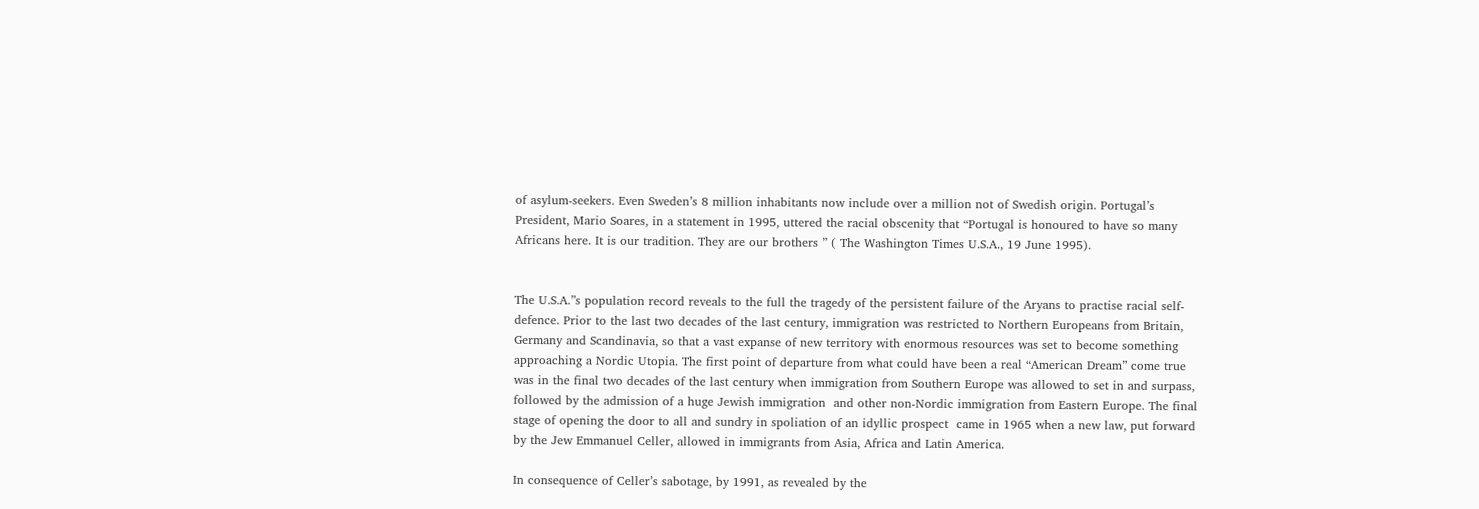of asylum-seekers. Even Sweden’s 8 million inhabitants now include over a million not of Swedish origin. Portugal’s President, Mario Soares, in a statement in 1995, uttered the racial obscenity that “Portugal is honoured to have so many Africans here. It is our tradition. They are our brothers ” ( The Washington Times U.S.A., 19 June 1995).


The U.S.A.”s population record reveals to the full the tragedy of the persistent failure of the Aryans to practise racial self-defence. Prior to the last two decades of the last century, immigration was restricted to Northern Europeans from Britain, Germany and Scandinavia, so that a vast expanse of new territory with enormous resources was set to become something approaching a Nordic Utopia. The first point of departure from what could have been a real “American Dream” come true was in the final two decades of the last century when immigration from Southern Europe was allowed to set in and surpass, followed by the admission of a huge Jewish immigration  and other non-Nordic immigration from Eastern Europe. The final stage of opening the door to all and sundry in spoliation of an idyllic prospect  came in 1965 when a new law, put forward by the Jew Emmanuel Celler, allowed in immigrants from Asia, Africa and Latin America.

In consequence of Celler’s sabotage, by 1991, as revealed by the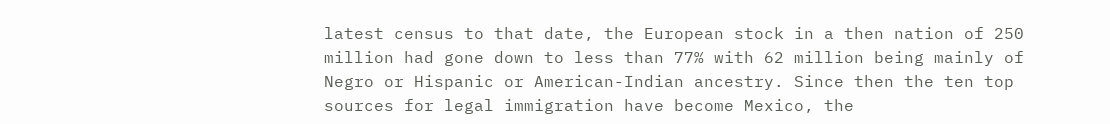latest census to that date, the European stock in a then nation of 250 million had gone down to less than 77% with 62 million being mainly of Negro or Hispanic or American-Indian ancestry. Since then the ten top sources for legal immigration have become Mexico, the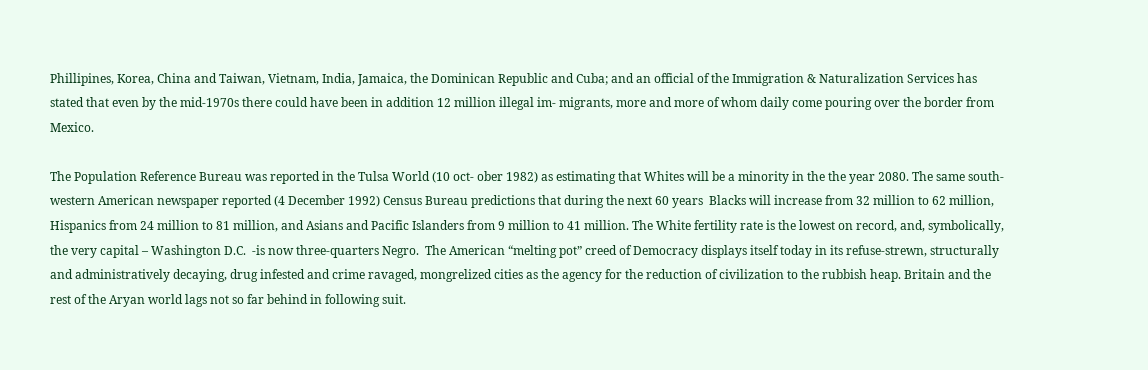Phillipines, Korea, China and Taiwan, Vietnam, India, Jamaica, the Dominican Republic and Cuba; and an official of the Immigration & Naturalization Services has stated that even by the mid-1970s there could have been in addition 12 million illegal im- migrants, more and more of whom daily come pouring over the border from Mexico.

The Population Reference Bureau was reported in the Tulsa World (10 oct- ober 1982) as estimating that Whites will be a minority in the the year 2080. The same south-western American newspaper reported (4 December 1992) Census Bureau predictions that during the next 60 years  Blacks will increase from 32 million to 62 million, Hispanics from 24 million to 81 million, and Asians and Pacific Islanders from 9 million to 41 million. The White fertility rate is the lowest on record, and, symbolically, the very capital – Washington D.C.  -is now three-quarters Negro.  The American “melting pot” creed of Democracy displays itself today in its refuse-strewn, structurally and administratively decaying, drug infested and crime ravaged, mongrelized cities as the agency for the reduction of civilization to the rubbish heap. Britain and the rest of the Aryan world lags not so far behind in following suit.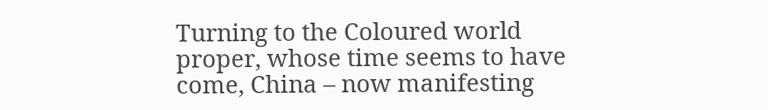Turning to the Coloured world proper, whose time seems to have come, China – now manifesting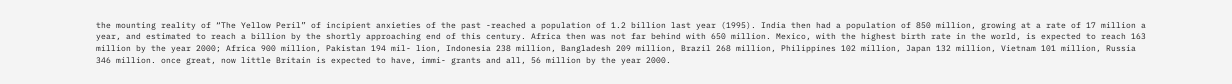the mounting reality of “The Yellow Peril” of incipient anxieties of the past -reached a population of 1.2 billion last year (1995). India then had a population of 850 million, growing at a rate of 17 million a year, and estimated to reach a billion by the shortly approaching end of this century. Africa then was not far behind with 650 million. Mexico, with the highest birth rate in the world, is expected to reach 163 million by the year 2000; Africa 900 million, Pakistan 194 mil- lion, Indonesia 238 million, Bangladesh 209 million, Brazil 268 million, Philippines 102 million, Japan 132 million, Vietnam 101 million, Russia 346 million. once great, now little Britain is expected to have, immi- grants and all, 56 million by the year 2000.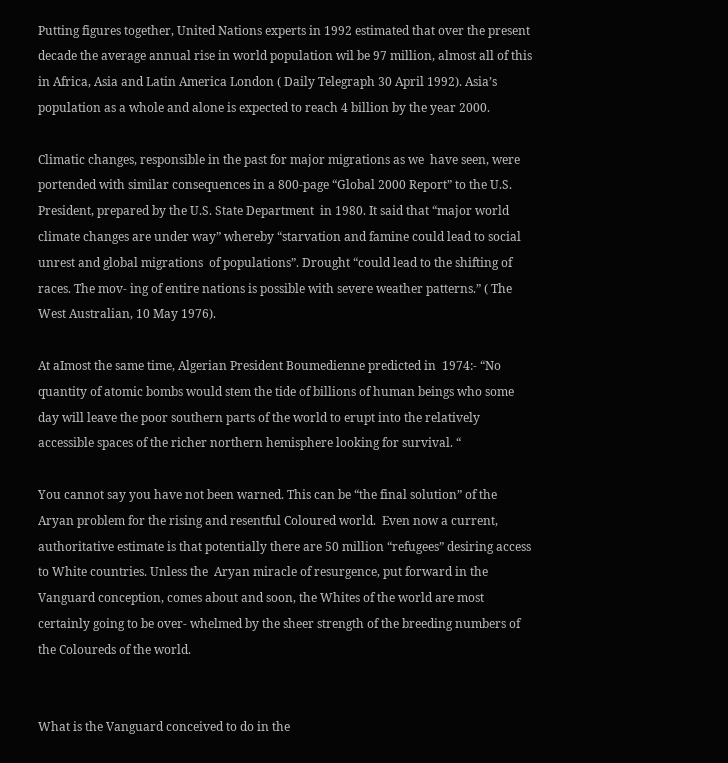Putting figures together, United Nations experts in 1992 estimated that over the present decade the average annual rise in world population wil be 97 million, almost all of this in Africa, Asia and Latin America London ( Daily Telegraph 30 April 1992). Asia’s population as a whole and alone is expected to reach 4 billion by the year 2000.

Climatic changes, responsible in the past for major migrations as we  have seen, were portended with similar consequences in a 800-page “Global 2000 Report” to the U.S. President, prepared by the U.S. State Department  in 1980. It said that “major world climate changes are under way” whereby “starvation and famine could lead to social unrest and global migrations  of populations”. Drought “could lead to the shifting of races. The mov- ing of entire nations is possible with severe weather patterns.” ( The West Australian, 10 May 1976).

At aImost the same time, Algerian President Boumedienne predicted in  1974:- “No quantity of atomic bombs would stem the tide of billions of human beings who some day will leave the poor southern parts of the world to erupt into the relatively accessible spaces of the richer northern hemisphere looking for survival. “

You cannot say you have not been warned. This can be “the final solution” of the Aryan problem for the rising and resentful Coloured world.  Even now a current, authoritative estimate is that potentially there are 50 million “refugees” desiring access to White countries. Unless the  Aryan miracle of resurgence, put forward in the Vanguard conception, comes about and soon, the Whites of the world are most certainly going to be over- whelmed by the sheer strength of the breeding numbers of the Coloureds of the world.


What is the Vanguard conceived to do in the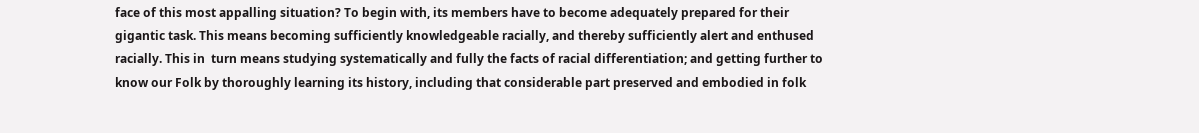face of this most appalling situation? To begin with, its members have to become adequately prepared for their gigantic task. This means becoming sufficiently knowledgeable racially, and thereby sufficiently alert and enthused racially. This in  turn means studying systematically and fully the facts of racial differentiation; and getting further to know our Folk by thoroughly learning its history, including that considerable part preserved and embodied in folk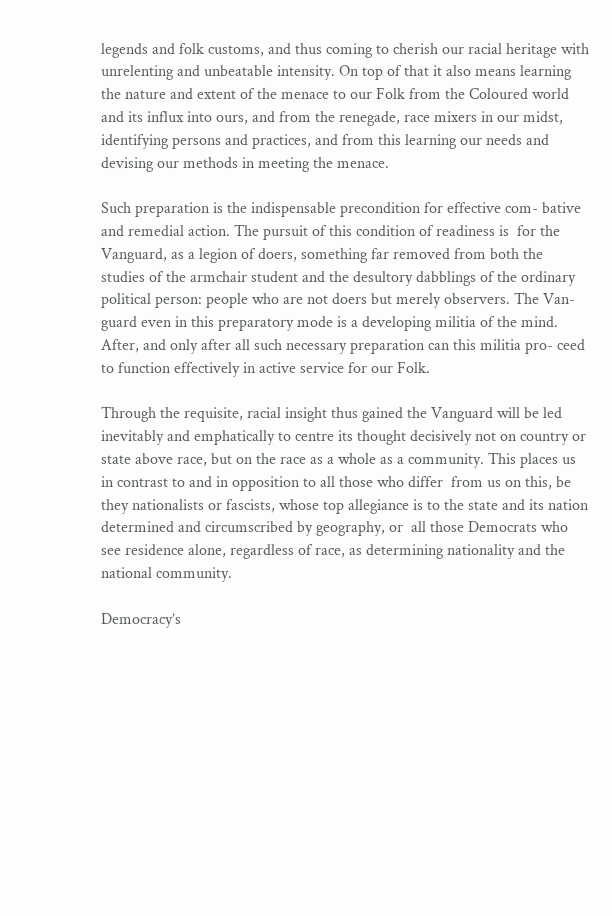legends and folk customs, and thus coming to cherish our racial heritage with unrelenting and unbeatable intensity. On top of that it also means learning the nature and extent of the menace to our Folk from the Coloured world and its influx into ours, and from the renegade, race mixers in our midst, identifying persons and practices, and from this learning our needs and devising our methods in meeting the menace.

Such preparation is the indispensable precondition for effective com- bative and remedial action. The pursuit of this condition of readiness is  for the Vanguard, as a legion of doers, something far removed from both the studies of the armchair student and the desultory dabblings of the ordinary political person: people who are not doers but merely observers. The Van- guard even in this preparatory mode is a developing militia of the mind.  After, and only after all such necessary preparation can this militia pro- ceed to function effectively in active service for our Folk.

Through the requisite, racial insight thus gained the Vanguard will be led inevitably and emphatically to centre its thought decisively not on country or state above race, but on the race as a whole as a community. This places us in contrast to and in opposition to all those who differ  from us on this, be they nationalists or fascists, whose top allegiance is to the state and its nation determined and circumscribed by geography, or  all those Democrats who see residence alone, regardless of race, as determining nationality and the national community.

Democracy’s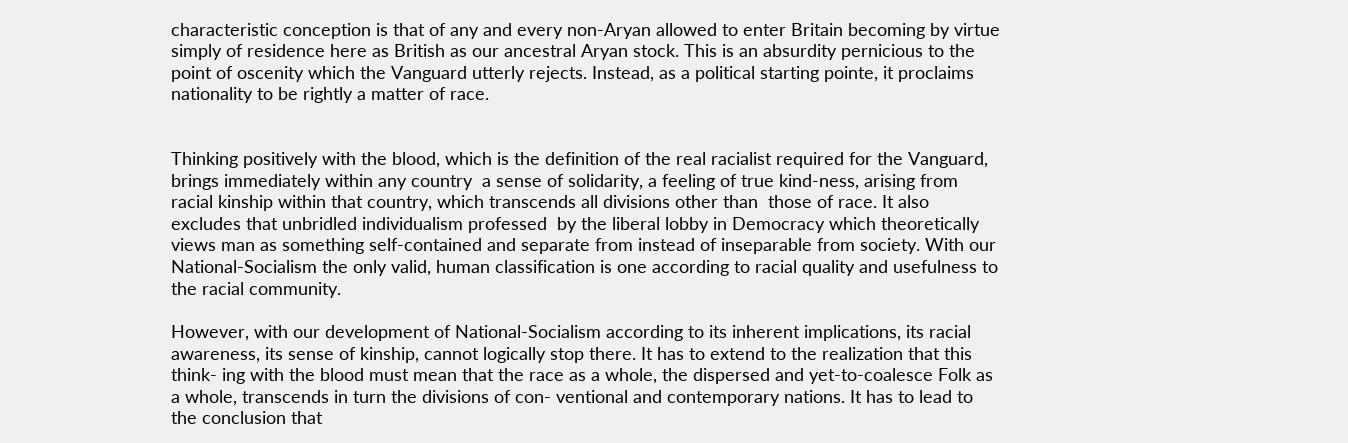characteristic conception is that of any and every non-Aryan allowed to enter Britain becoming by virtue simply of residence here as British as our ancestral Aryan stock. This is an absurdity pernicious to the point of oscenity which the Vanguard utterly rejects. Instead, as a political starting pointe, it proclaims nationality to be rightly a matter of race.


Thinking positively with the blood, which is the definition of the real racialist required for the Vanguard, brings immediately within any country  a sense of solidarity, a feeling of true kind-ness, arising from racial kinship within that country, which transcends all divisions other than  those of race. It also excludes that unbridled individualism professed  by the liberal lobby in Democracy which theoretically views man as something self-contained and separate from instead of inseparable from society. With our National-Socialism the only valid, human classification is one according to racial quality and usefulness to the racial community.

However, with our development of National-Socialism according to its inherent implications, its racial awareness, its sense of kinship, cannot logically stop there. It has to extend to the realization that this think- ing with the blood must mean that the race as a whole, the dispersed and yet-to-coalesce Folk as a whole, transcends in turn the divisions of con- ventional and contemporary nations. It has to lead to the conclusion that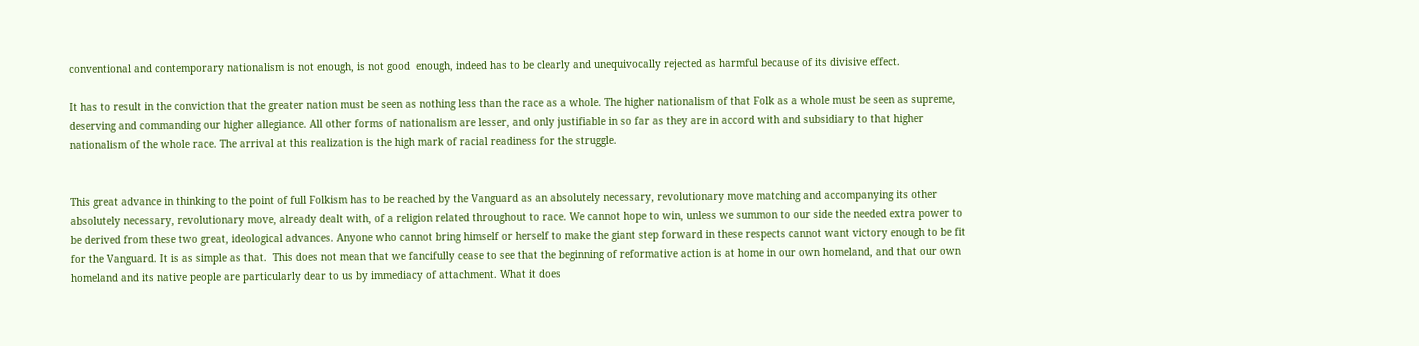conventional and contemporary nationalism is not enough, is not good  enough, indeed has to be clearly and unequivocally rejected as harmful because of its divisive effect.

It has to result in the conviction that the greater nation must be seen as nothing less than the race as a whole. The higher nationalism of that Folk as a whole must be seen as supreme, deserving and commanding our higher allegiance. All other forms of nationalism are lesser, and only justifiable in so far as they are in accord with and subsidiary to that higher nationalism of the whole race. The arrival at this realization is the high mark of racial readiness for the struggle.


This great advance in thinking to the point of full Folkism has to be reached by the Vanguard as an absolutely necessary, revolutionary move matching and accompanying its other absolutely necessary, revolutionary move, already dealt with, of a religion related throughout to race. We cannot hope to win, unless we summon to our side the needed extra power to be derived from these two great, ideological advances. Anyone who cannot bring himself or herself to make the giant step forward in these respects cannot want victory enough to be fit for the Vanguard. It is as simple as that.  This does not mean that we fancifully cease to see that the beginning of reformative action is at home in our own homeland, and that our own homeland and its native people are particularly dear to us by immediacy of attachment. What it does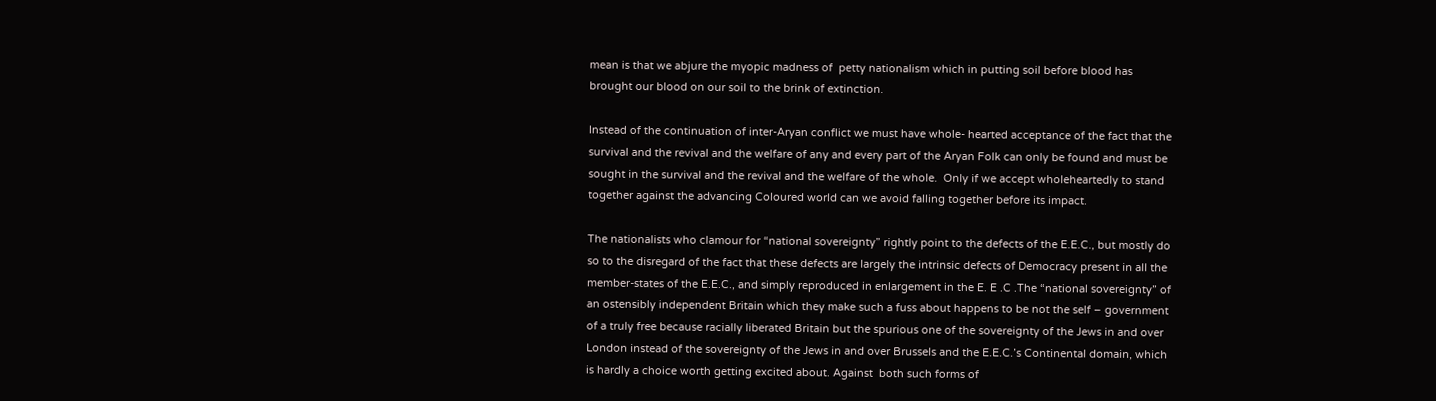mean is that we abjure the myopic madness of  petty nationalism which in putting soil before blood has brought our blood on our soil to the brink of extinction.

Instead of the continuation of inter-Aryan conflict we must have whole- hearted acceptance of the fact that the survival and the revival and the welfare of any and every part of the Aryan Folk can only be found and must be sought in the survival and the revival and the welfare of the whole.  Only if we accept wholeheartedly to stand together against the advancing Coloured world can we avoid falling together before its impact.

The nationalists who clamour for “national sovereignty” rightly point to the defects of the E.E.C., but mostly do so to the disregard of the fact that these defects are largely the intrinsic defects of Democracy present in all the member-states of the E.E.C., and simply reproduced in enlargement in the E. E .C .The “national sovereignty” of an ostensibly independent Britain which they make such a fuss about happens to be not the self – government of a truly free because racially liberated Britain but the spurious one of the sovereignty of the Jews in and over London instead of the sovereignty of the Jews in and over Brussels and the E.E.C.’s Continental domain, which is hardly a choice worth getting excited about. Against  both such forms of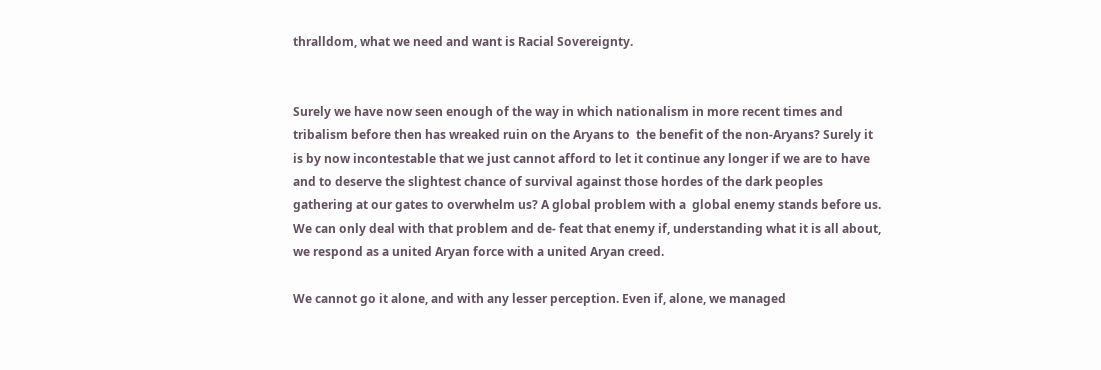thralldom, what we need and want is Racial Sovereignty.


Surely we have now seen enough of the way in which nationalism in more recent times and tribalism before then has wreaked ruin on the Aryans to  the benefit of the non-Aryans? Surely it is by now incontestable that we just cannot afford to let it continue any longer if we are to have and to deserve the slightest chance of survival against those hordes of the dark peoples gathering at our gates to overwhelm us? A global problem with a  global enemy stands before us. We can only deal with that problem and de- feat that enemy if, understanding what it is all about, we respond as a united Aryan force with a united Aryan creed.

We cannot go it alone, and with any lesser perception. Even if, alone, we managed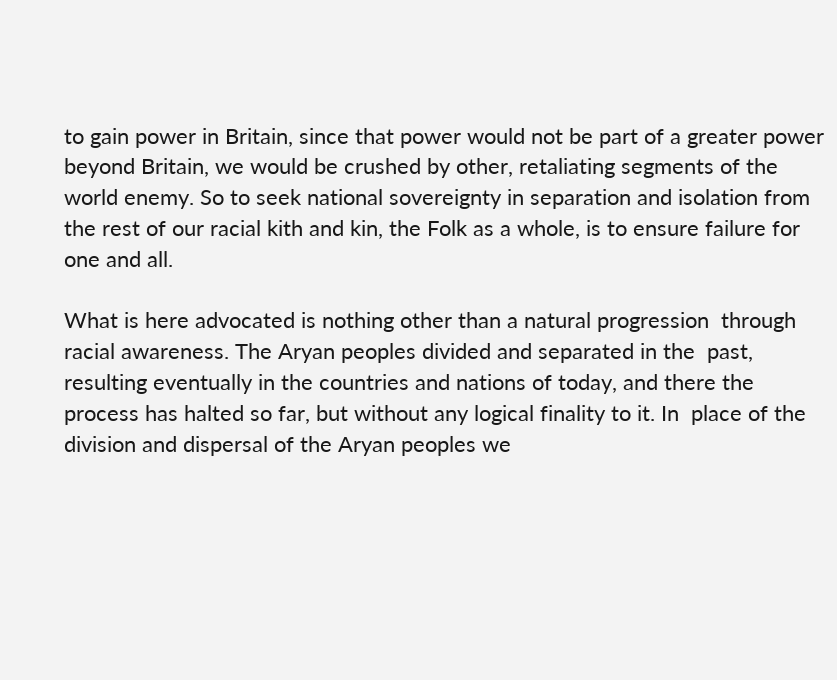to gain power in Britain, since that power would not be part of a greater power beyond Britain, we would be crushed by other, retaliating segments of the world enemy. So to seek national sovereignty in separation and isolation from the rest of our racial kith and kin, the Folk as a whole, is to ensure failure for one and all.

What is here advocated is nothing other than a natural progression  through racial awareness. The Aryan peoples divided and separated in the  past, resulting eventually in the countries and nations of today, and there the process has halted so far, but without any logical finality to it. In  place of the division and dispersal of the Aryan peoples we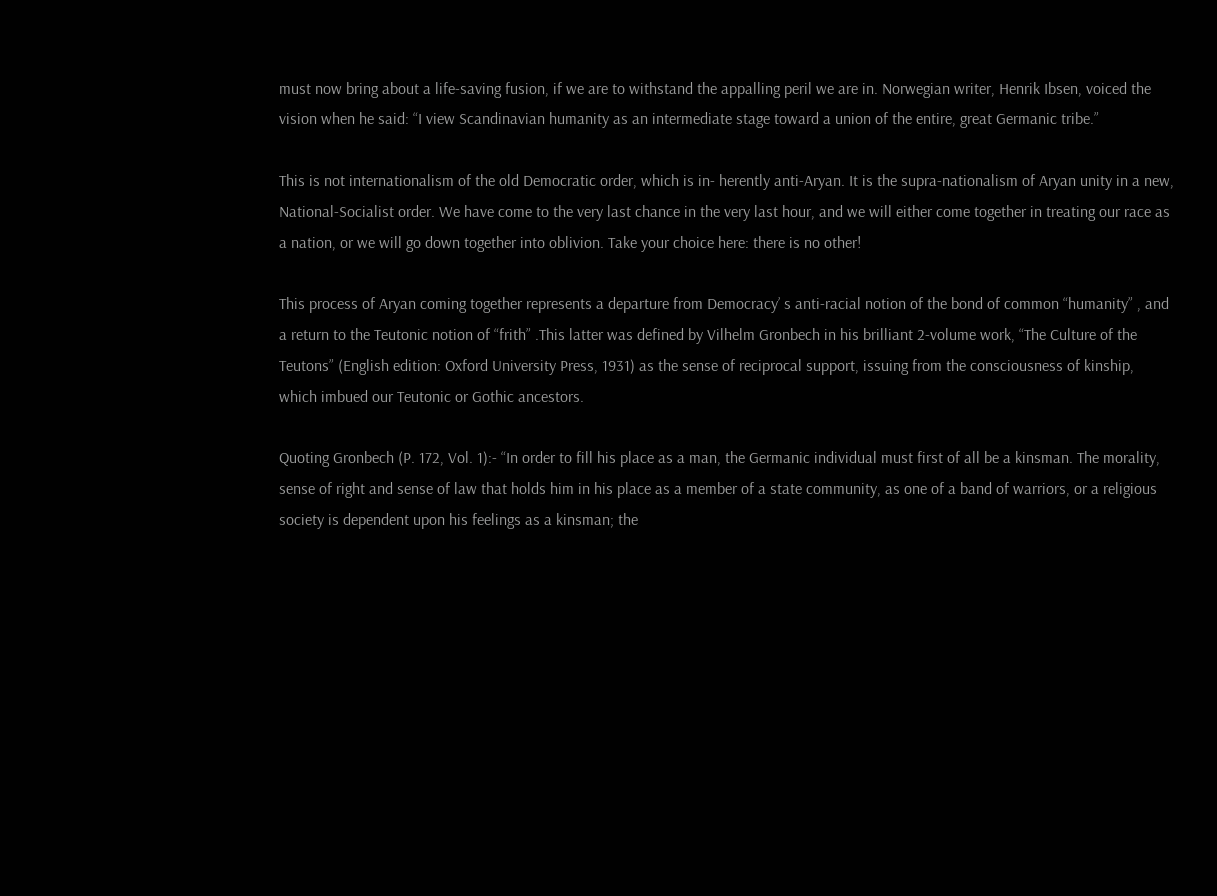must now bring about a life-saving fusion, if we are to withstand the appalling peril we are in. Norwegian writer, Henrik Ibsen, voiced the vision when he said: “I view Scandinavian humanity as an intermediate stage toward a union of the entire, great Germanic tribe.”

This is not internationalism of the old Democratic order, which is in- herently anti-Aryan. It is the supra-nationalism of Aryan unity in a new, National-Socialist order. We have come to the very last chance in the very last hour, and we will either come together in treating our race as a nation, or we will go down together into oblivion. Take your choice here: there is no other!

This process of Aryan coming together represents a departure from Democracy’ s anti-racial notion of the bond of common “humanity” , and a return to the Teutonic notion of “frith” .This latter was defined by Vilhelm Gronbech in his brilliant 2-volume work, “The Culture of the Teutons” (English edition: Oxford University Press, 1931) as the sense of reciprocal support, issuing from the consciousness of kinship, which imbued our Teutonic or Gothic ancestors.

Quoting Gronbech (P. 172, Vol. 1):- “In order to fill his place as a man, the Germanic individual must first of all be a kinsman. The morality, sense of right and sense of law that holds him in his place as a member of a state community, as one of a band of warriors, or a religious society is dependent upon his feelings as a kinsman; the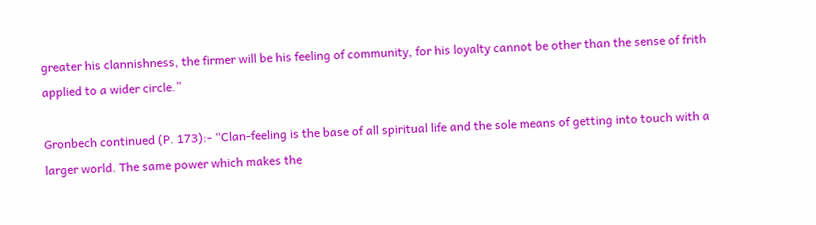greater his clannishness, the firmer will be his feeling of community, for his loyalty cannot be other than the sense of frith applied to a wider circle.”

Gronbech continued (P. 173):- “Clan-feeling is the base of all spiritual life and the sole means of getting into touch with a larger world. The same power which makes the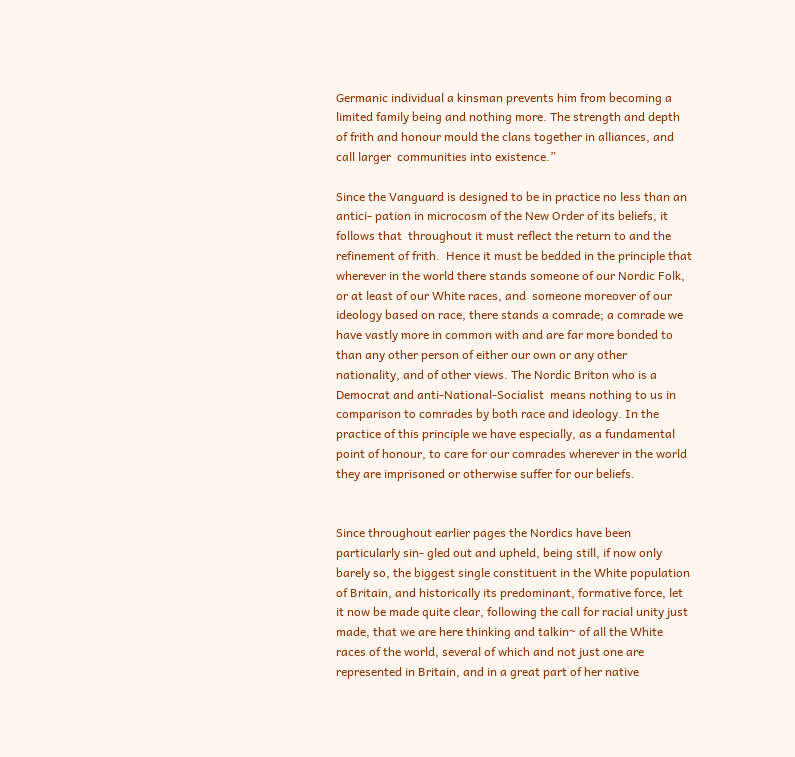Germanic individual a kinsman prevents him from becoming a limited family being and nothing more. The strength and depth of frith and honour mould the clans together in alliances, and call larger  communities into existence.”

Since the Vanguard is designed to be in practice no less than an antici- pation in microcosm of the New Order of its beliefs, it follows that  throughout it must reflect the return to and the refinement of frith.  Hence it must be bedded in the principle that wherever in the world there stands someone of our Nordic Folk, or at least of our White races, and  someone moreover of our ideology based on race, there stands a comrade; a comrade we have vastly more in common with and are far more bonded to than any other person of either our own or any other nationality, and of other views. The Nordic Briton who is a Democrat and anti-National-Socialist  means nothing to us in comparison to comrades by both race and ideology. In the practice of this principle we have especially, as a fundamental  point of honour, to care for our comrades wherever in the world they are imprisoned or otherwise suffer for our beliefs.


Since throughout earlier pages the Nordics have been particularly sin- gled out and upheld, being still, if now only barely so, the biggest single constituent in the White population of Britain, and historically its predominant, formative force, let it now be made quite clear, following the call for racial unity just made, that we are here thinking and talkin~ of all the White races of the world, several of which and not just one are represented in Britain, and in a great part of her native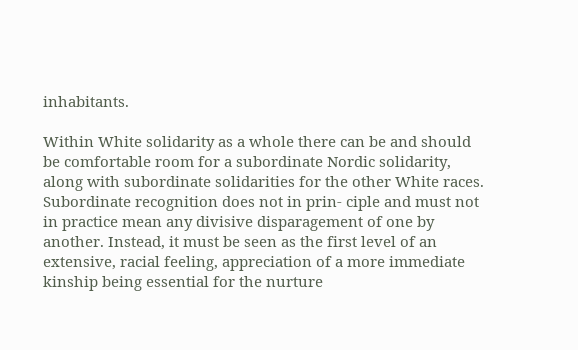inhabitants.

Within White solidarity as a whole there can be and should be comfortable room for a subordinate Nordic solidarity, along with subordinate solidarities for the other White races. Subordinate recognition does not in prin- ciple and must not in practice mean any divisive disparagement of one by another. Instead, it must be seen as the first level of an extensive, racial feeling, appreciation of a more immediate kinship being essential for the nurture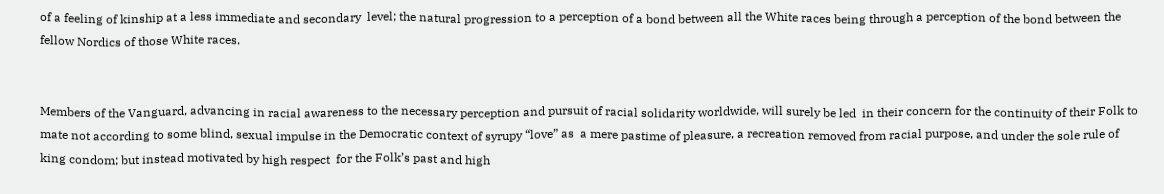of a feeling of kinship at a less immediate and secondary  level; the natural progression to a perception of a bond between all the White races being through a perception of the bond between the fellow Nordics of those White races.


Members of the Vanguard, advancing in racial awareness to the necessary perception and pursuit of racial solidarity worldwide, will surely be led  in their concern for the continuity of their Folk to mate not according to some blind, sexual impulse in the Democratic context of syrupy “love” as  a mere pastime of pleasure, a recreation removed from racial purpose, and under the sole rule of king condom; but instead motivated by high respect  for the Folk’s past and high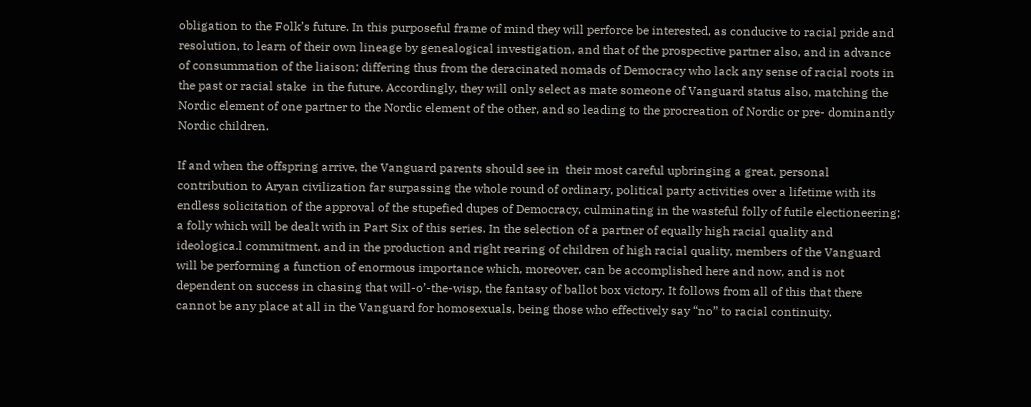obligation to the Folk’s future. In this purposeful frame of mind they will perforce be interested, as conducive to racial pride and resolution, to learn of their own lineage by genealogical investigation, and that of the prospective partner also, and in advance of consummation of the liaison; differing thus from the deracinated nomads of Democracy who lack any sense of racial roots in the past or racial stake  in the future. Accordingly, they will only select as mate someone of Vanguard status also, matching the Nordic element of one partner to the Nordic element of the other, and so leading to the procreation of Nordic or pre- dominantly Nordic children.

If and when the offspring arrive, the Vanguard parents should see in  their most careful upbringing a great, personal contribution to Aryan civilization far surpassing the whole round of ordinary, political party activities over a lifetime with its endless solicitation of the approval of the stupefied dupes of Democracy, culminating in the wasteful folly of futile electioneering; a folly which will be dealt with in Part Six of this series. In the selection of a partner of equally high racial quality and ideologica.l commitment, and in the production and right rearing of children of high racial quality, members of the Vanguard will be performing a function of enormous importance which, moreover, can be accomplished here and now, and is not dependent on success in chasing that will-o’-the-wisp, the fantasy of ballot box victory. It follows from all of this that there cannot be any place at all in the Vanguard for homosexuals, being those who effectively say “no” to racial continuity.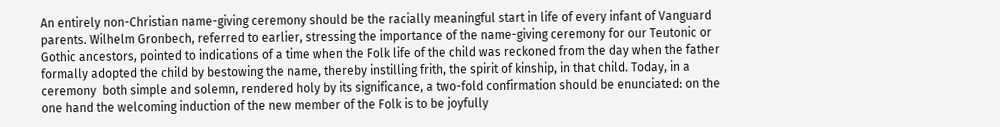An entirely non-Christian name-giving ceremony should be the racially meaningful start in life of every infant of Vanguard parents. Wilhelm Gronbech, referred to earlier, stressing the importance of the name-giving ceremony for our Teutonic or Gothic ancestors, pointed to indications of a time when the Folk life of the child was reckoned from the day when the father formally adopted the child by bestowing the name, thereby instilling frith, the spirit of kinship, in that child. Today, in a ceremony  both simple and solemn, rendered holy by its significance, a two-fold confirmation should be enunciated: on the one hand the welcoming induction of the new member of the Folk is to be joyfully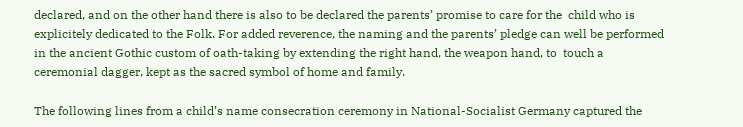declared, and on the other hand there is also to be declared the parents’ promise to care for the  child who is explicitely dedicated to the Folk. For added reverence, the naming and the parents’ pledge can well be performed in the ancient Gothic custom of oath-taking by extending the right hand, the weapon hand, to  touch a ceremonial dagger, kept as the sacred symbol of home and family.

The following lines from a child’s name consecration ceremony in National-Socialist Germany captured the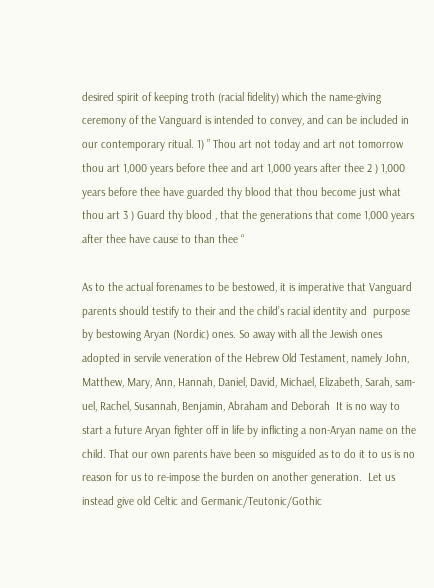desired spirit of keeping troth (racial fidelity) which the name-giving ceremony of the Vanguard is intended to convey, and can be included in our contemporary ritual. 1) ” Thou art not today and art not tomorrow thou art 1,000 years before thee and art 1,000 years after thee 2 ) 1,000 years before thee have guarded thy blood that thou become just what thou art 3 ) Guard thy blood , that the generations that come 1,000 years after thee have cause to than thee “

As to the actual forenames to be bestowed, it is imperative that Vanguard parents should testify to their and the child’s racial identity and  purpose by bestowing Aryan (Nordic) ones. So away with all the Jewish ones adopted in servile veneration of the Hebrew Old Testament, namely John,  Matthew, Mary, Ann, Hannah, Daniel, David, Michael, Elizabeth, Sarah, sam- uel, Rachel, Susannah, Benjamin, Abraham and Deborah  It is no way to  start a future Aryan fighter off in life by inflicting a non-Aryan name on the child. That our own parents have been so misguided as to do it to us is no reason for us to re-impose the burden on another generation.  Let us instead give old Celtic and Germanic/Teutonic/Gothic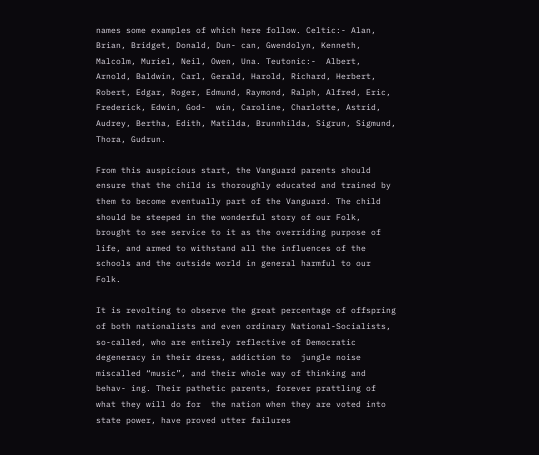names some examples of which here follow. Celtic:- Alan, Brian, Bridget, Donald, Dun- can, Gwendolyn, Kenneth, Malcolm, Muriel, Neil, Owen, Una. Teutonic:-  Albert, Arnold, Baldwin, Carl, Gerald, Harold, Richard, Herbert, Robert, Edgar, Roger, Edmund, Raymond, Ralph, Alfred, Eric, Frederick, Edwin, God-  win, Caroline, Charlotte, Astrid, Audrey, Bertha, Edith, Matilda, Brunnhilda, Sigrun, Sigmund, Thora, Gudrun.

From this auspicious start, the Vanguard parents should ensure that the child is thoroughly educated and trained by them to become eventually part of the Vanguard. The child should be steeped in the wonderful story of our Folk, brought to see service to it as the overriding purpose of life, and armed to withstand all the influences of the schools and the outside world in general harmful to our Folk.

It is revolting to observe the great percentage of offspring of both nationalists and even ordinary National-Socialists, so-called, who are entirely reflective of Democratic degeneracy in their dress, addiction to  jungle noise miscalled “music”, and their whole way of thinking and behav- ing. Their pathetic parents, forever prattling of what they will do for  the nation when they are voted into state power, have proved utter failures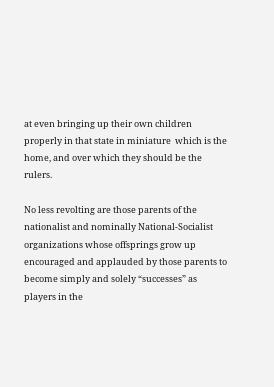at even bringing up their own children properly in that state in miniature  which is the home, and over which they should be the rulers.

No less revolting are those parents of the nationalist and nominally National-Socialist organizations whose offsprings grow up encouraged and applauded by those parents to become simply and solely “successes” as players in the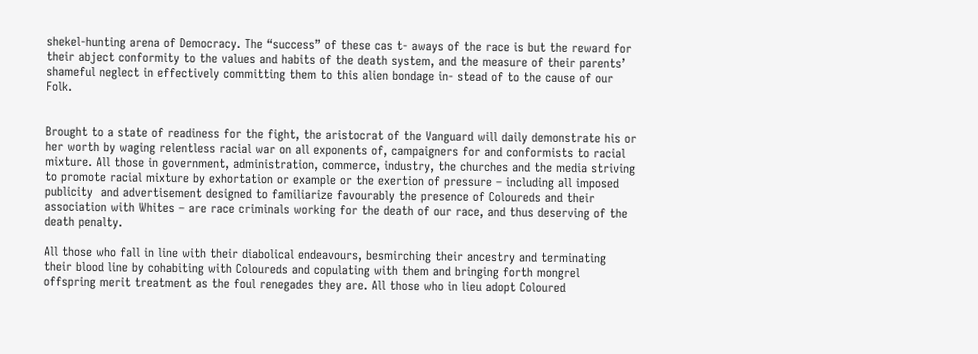shekel-hunting arena of Democracy. The “success” of these cas t- aways of the race is but the reward for their abject conformity to the values and habits of the death system, and the measure of their parents’ shameful neglect in effectively committing them to this alien bondage in- stead of to the cause of our Folk.


Brought to a state of readiness for the fight, the aristocrat of the Vanguard will daily demonstrate his or her worth by waging relentless racial war on all exponents of, campaigners for and conformists to racial mixture. All those in government, administration, commerce, industry, the churches and the media striving to promote racial mixture by exhortation or example or the exertion of pressure – including all imposed publicity  and advertisement designed to familiarize favourably the presence of Coloureds and their association with Whites – are race criminals working for the death of our race, and thus deserving of the death penalty.

All those who fall in line with their diabolical endeavours, besmirching their ancestry and terminating their blood line by cohabiting with Coloureds and copulating with them and bringing forth mongrel offspring merit treatment as the foul renegades they are. All those who in lieu adopt Coloured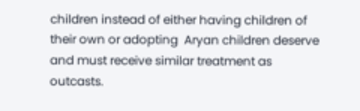children instead of either having children of their own or adopting  Aryan children deserve and must receive similar treatment as outcasts.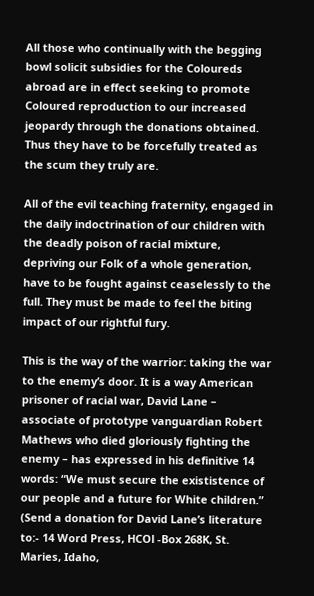All those who continually with the begging bowl solicit subsidies for the Coloureds abroad are in effect seeking to promote Coloured reproduction to our increased jeopardy through the donations obtained. Thus they have to be forcefully treated as the scum they truly are.

All of the evil teaching fraternity, engaged in the daily indoctrination of our children with the deadly poison of racial mixture, depriving our Folk of a whole generation, have to be fought against ceaselessly to the full. They must be made to feel the biting impact of our rightful fury.

This is the way of the warrior: taking the war to the enemy’s door. It is a way American prisoner of racial war, David Lane – associate of prototype vanguardian Robert Mathews who died gloriously fighting the enemy – has expressed in his definitive 14 words: “We must secure the exististence of our people and a future for White children.” (Send a donation for David Lane’s literature to:- 14 Word Press, HCOl -Box 268K, St. Maries, Idaho,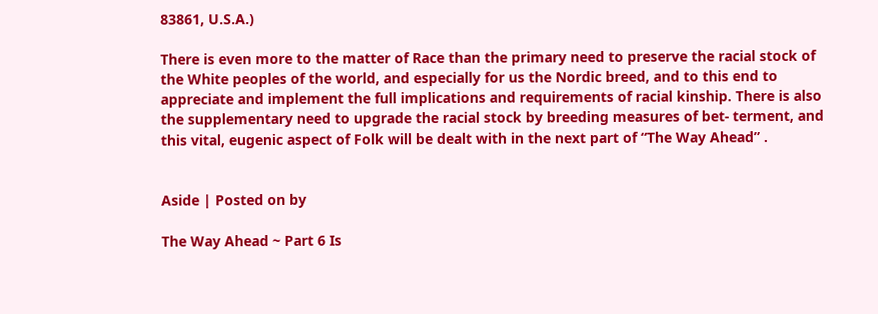83861, U.S.A.)

There is even more to the matter of Race than the primary need to preserve the racial stock of the White peoples of the world, and especially for us the Nordic breed, and to this end to appreciate and implement the full implications and requirements of racial kinship. There is also the supplementary need to upgrade the racial stock by breeding measures of bet- terment, and this vital, eugenic aspect of Folk will be dealt with in the next part of “The Way Ahead” .


Aside | Posted on by

The Way Ahead ~ Part 6 Is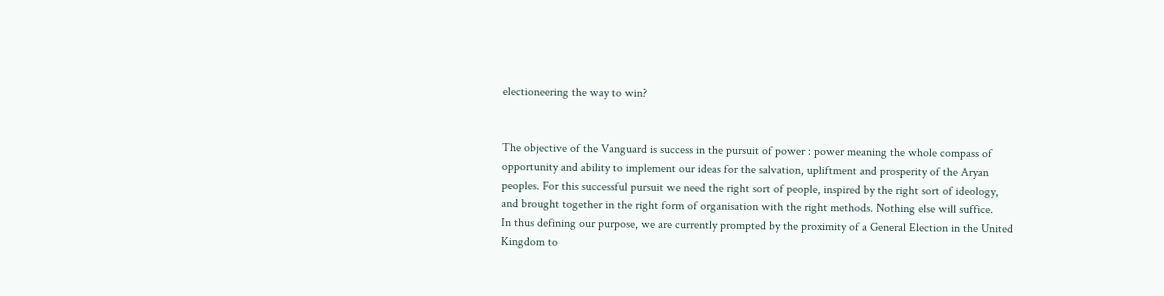electioneering the way to win?


The objective of the Vanguard is success in the pursuit of power : power meaning the whole compass of opportunity and ability to implement our ideas for the salvation, upliftment and prosperity of the Aryan peoples. For this successful pursuit we need the right sort of people, inspired by the right sort of ideology, and brought together in the right form of organisation with the right methods. Nothing else will suffice.
In thus defining our purpose, we are currently prompted by the proximity of a General Election in the United Kingdom to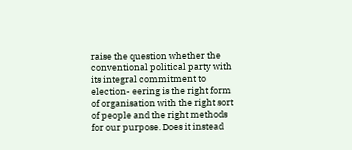raise the question whether the conventional political party with its integral commitment to election- eering is the right form of organisation with the right sort of people and the right methods for our purpose. Does it instead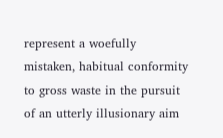represent a woefully mistaken, habitual conformity to gross waste in the pursuit of an utterly illusionary aim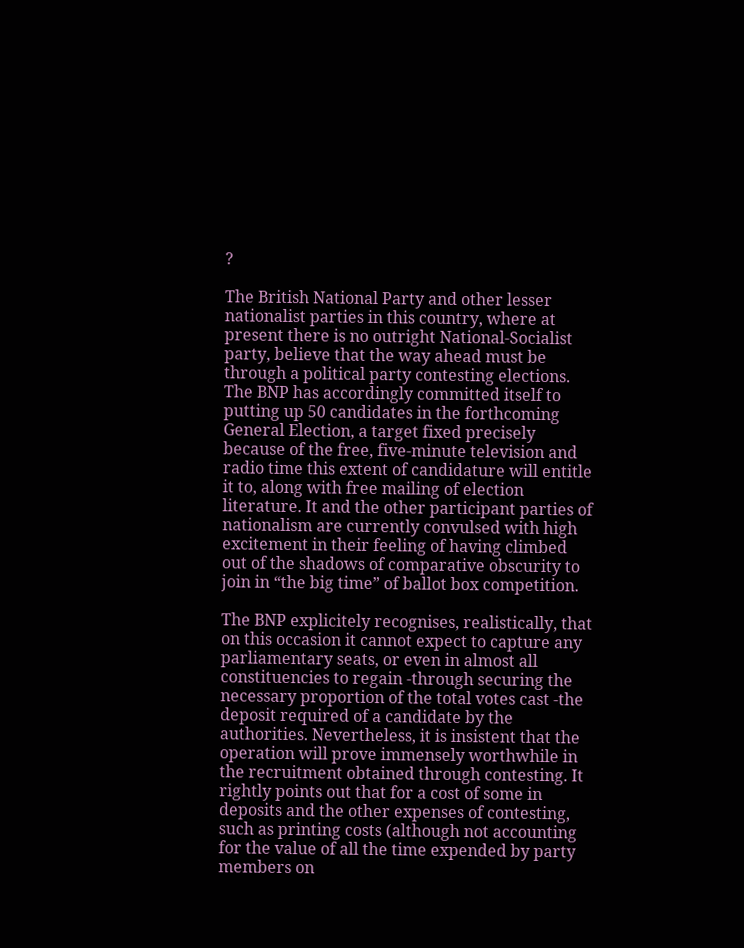?

The British National Party and other lesser nationalist parties in this country, where at present there is no outright National-Socialist party, believe that the way ahead must be through a political party contesting elections. The BNP has accordingly committed itself to putting up 50 candidates in the forthcoming General Election, a target fixed precisely because of the free, five-minute television and radio time this extent of candidature will entitle it to, along with free mailing of election literature. It and the other participant parties of nationalism are currently convulsed with high excitement in their feeling of having climbed out of the shadows of comparative obscurity to join in “the big time” of ballot box competition.

The BNP explicitely recognises, realistically, that on this occasion it cannot expect to capture any parliamentary seats, or even in almost all constituencies to regain -through securing the necessary proportion of the total votes cast -the deposit required of a candidate by the authorities. Nevertheless, it is insistent that the operation will prove immensely worthwhile in the recruitment obtained through contesting. It rightly points out that for a cost of some in deposits and the other expenses of contesting, such as printing costs (although not accounting for the value of all the time expended by party members on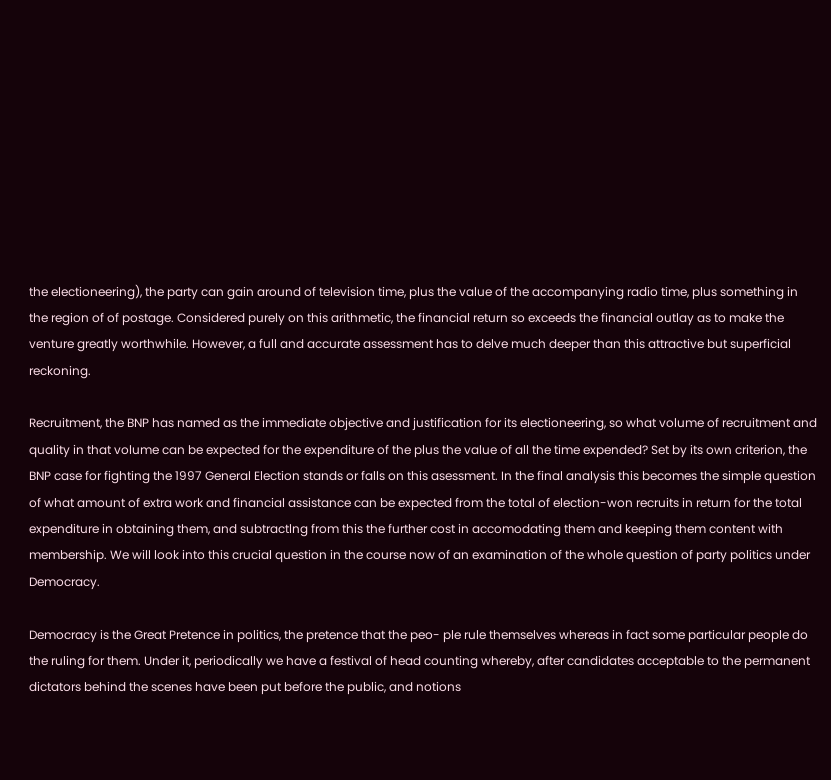the electioneering), the party can gain around of television time, plus the value of the accompanying radio time, plus something in the region of of postage. Considered purely on this arithmetic, the financial return so exceeds the financial outlay as to make the venture greatly worthwhile. However, a full and accurate assessment has to delve much deeper than this attractive but superficial reckoning.

Recruitment, the BNP has named as the immediate objective and justification for its electioneering, so what volume of recruitment and quality in that volume can be expected for the expenditure of the plus the value of all the time expended? Set by its own criterion, the BNP case for fighting the 1997 General Election stands or falls on this asessment. In the final analysis this becomes the simple question of what amount of extra work and financial assistance can be expected from the total of election-won recruits in return for the total expenditure in obtaining them, and subtractlng from this the further cost in accomodating them and keeping them content with membership. We will look into this crucial question in the course now of an examination of the whole question of party politics under Democracy.

Democracy is the Great Pretence in politics, the pretence that the peo- ple rule themselves whereas in fact some particular people do the ruling for them. Under it, periodically we have a festival of head counting whereby, after candidates acceptable to the permanent dictators behind the scenes have been put before the public, and notions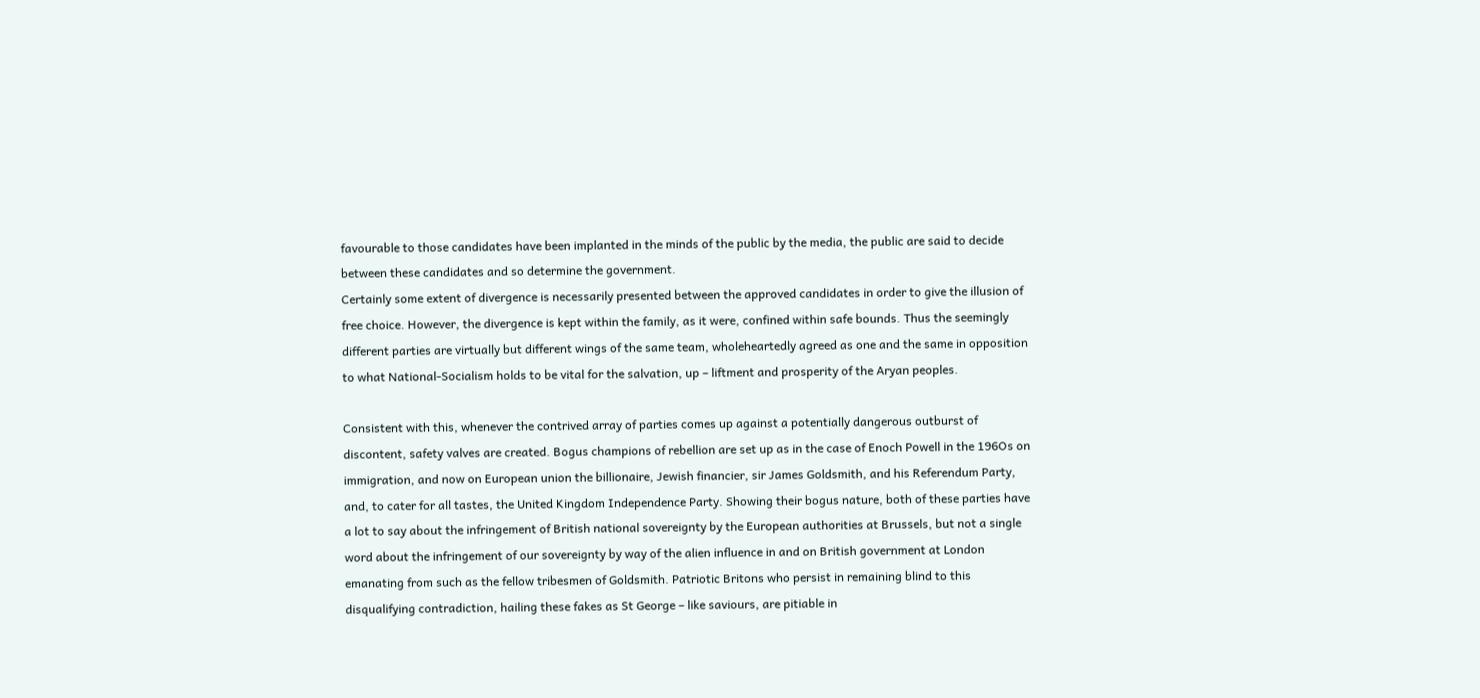favourable to those candidates have been implanted in the minds of the public by the media, the public are said to decide between these candidates and so determine the government.
Certainly some extent of divergence is necessarily presented between the approved candidates in order to give the illusion of free choice. However, the divergence is kept within the family, as it were, confined within safe bounds. Thus the seemingly different parties are virtually but different wings of the same team, wholeheartedly agreed as one and the same in opposition to what National-Socialism holds to be vital for the salvation, up – liftment and prosperity of the Aryan peoples.

Consistent with this, whenever the contrived array of parties comes up against a potentially dangerous outburst of discontent, safety valves are created. Bogus champions of rebellion are set up as in the case of Enoch Powell in the 196Os on immigration, and now on European union the billionaire, Jewish financier, sir James Goldsmith, and his Referendum Party, and, to cater for all tastes, the United Kingdom Independence Party. Showing their bogus nature, both of these parties have a lot to say about the infringement of British national sovereignty by the European authorities at Brussels, but not a single word about the infringement of our sovereignty by way of the alien influence in and on British government at London emanating from such as the fellow tribesmen of Goldsmith. Patriotic Britons who persist in remaining blind to this disqualifying contradiction, hailing these fakes as St George – like saviours, are pitiable in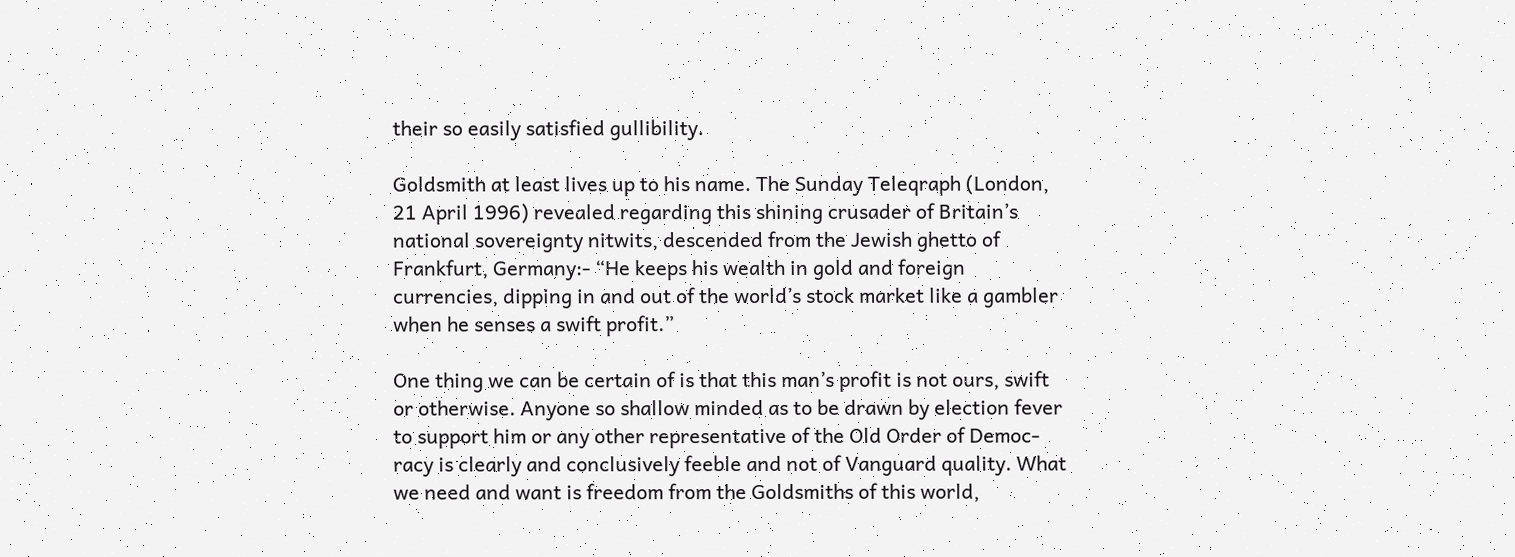their so easily satisfied gullibility.

Goldsmith at least lives up to his name. The Sunday Teleqraph (London, 21 April 1996) revealed regarding this shining crusader of Britain’s national sovereignty nitwits, descended from the Jewish ghetto of Frankfurt, Germany:- “He keeps his wealth in gold and foreign currencies, dipping in and out of the world’s stock market like a gambler when he senses a swift profit.”

One thing we can be certain of is that this man’s profit is not ours, swift or otherwise. Anyone so shallow minded as to be drawn by election fever to support him or any other representative of the Old Order of Democ- racy is clearly and conclusively feeble and not of Vanguard quality. What we need and want is freedom from the Goldsmiths of this world,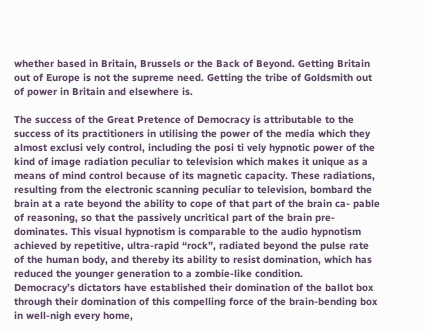whether based in Britain, Brussels or the Back of Beyond. Getting Britain out of Europe is not the supreme need. Getting the tribe of Goldsmith out of power in Britain and elsewhere is.

The success of the Great Pretence of Democracy is attributable to the success of its practitioners in utilising the power of the media which they almost exclusi vely control, including the posi ti vely hypnotic power of the kind of image radiation peculiar to television which makes it unique as a means of mind control because of its magnetic capacity. These radiations, resulting from the electronic scanning peculiar to television, bombard the brain at a rate beyond the ability to cope of that part of the brain ca- pable of reasoning, so that the passively uncritical part of the brain pre- dominates. This visual hypnotism is comparable to the audio hypnotism achieved by repetitive, ultra-rapid “rock”, radiated beyond the pulse rate of the human body, and thereby its ability to resist domination, which has reduced the younger generation to a zombie-like condition.
Democracy’s dictators have established their domination of the ballot box through their domination of this compelling force of the brain-bending box in well-nigh every home,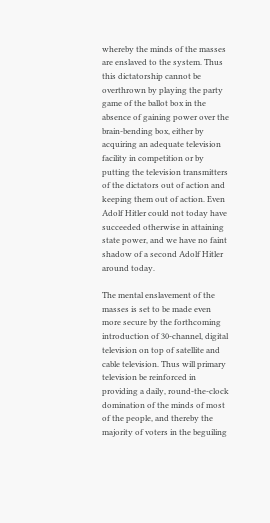whereby the minds of the masses are enslaved to the system. Thus this dictatorship cannot be overthrown by playing the party game of the ballot box in the absence of gaining power over the brain-bending box, either by acquiring an adequate television facility in competition or by putting the television transmitters of the dictators out of action and keeping them out of action. Even Adolf Hitler could not today have succeeded otherwise in attaining state power, and we have no faint shadow of a second Adolf Hitler around today.

The mental enslavement of the masses is set to be made even more secure by the forthcoming introduction of 30-channel, digital television on top of satellite and cable television. Thus will primary television be reinforced in providing a daily, round-the-clock domination of the minds of most of the people, and thereby the majority of voters in the beguiling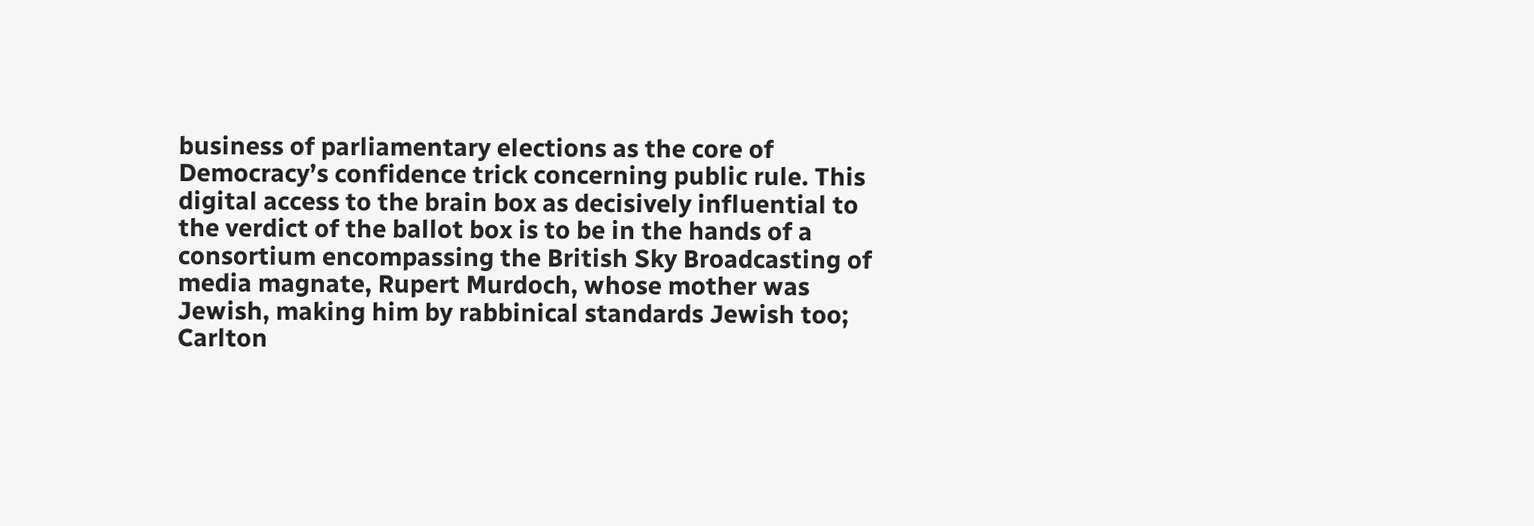business of parliamentary elections as the core of Democracy’s confidence trick concerning public rule. This digital access to the brain box as decisively influential to the verdict of the ballot box is to be in the hands of a consortium encompassing the British Sky Broadcasting of media magnate, Rupert Murdoch, whose mother was Jewish, making him by rabbinical standards Jewish too; Carlton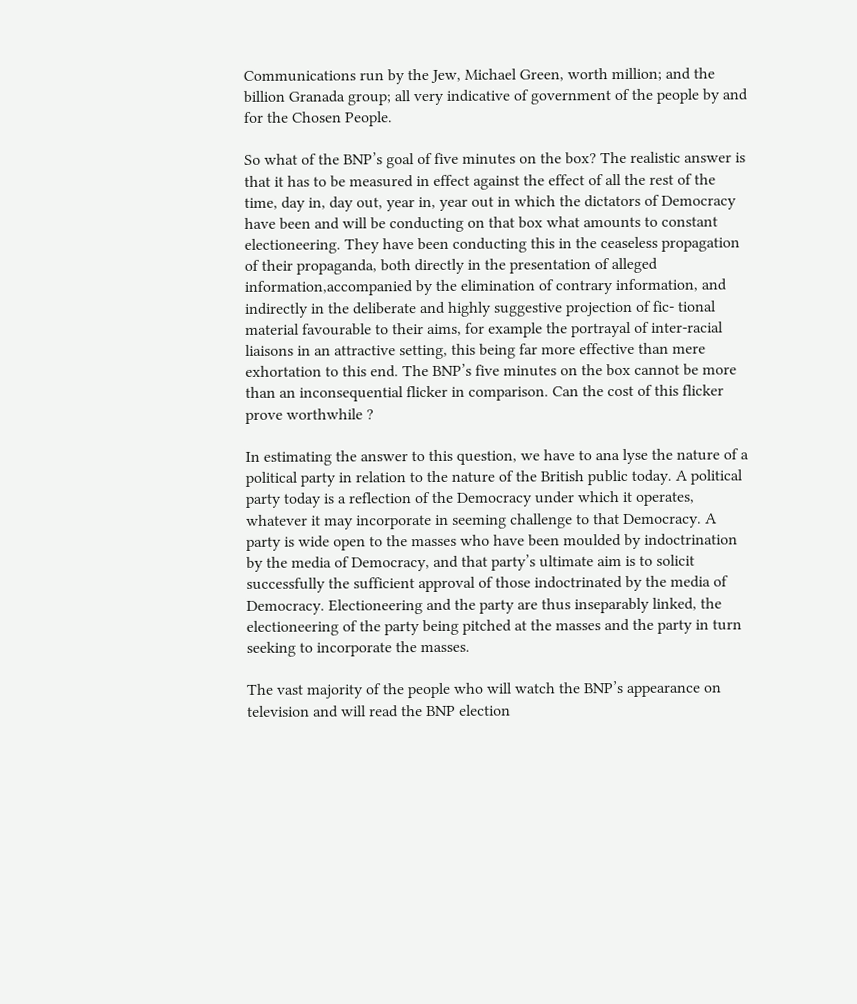Communications run by the Jew, Michael Green, worth million; and the billion Granada group; all very indicative of government of the people by and for the Chosen People.

So what of the BNP’s goal of five minutes on the box? The realistic answer is that it has to be measured in effect against the effect of all the rest of the time, day in, day out, year in, year out in which the dictators of Democracy have been and will be conducting on that box what amounts to constant electioneering. They have been conducting this in the ceaseless propagation of their propaganda, both directly in the presentation of alleged information,accompanied by the elimination of contrary information, and indirectly in the deliberate and highly suggestive projection of fic- tional material favourable to their aims, for example the portrayal of inter-racial liaisons in an attractive setting, this being far more effective than mere exhortation to this end. The BNP’s five minutes on the box cannot be more than an inconsequential flicker in comparison. Can the cost of this flicker prove worthwhile ?

In estimating the answer to this question, we have to ana lyse the nature of a political party in relation to the nature of the British public today. A political party today is a reflection of the Democracy under which it operates, whatever it may incorporate in seeming challenge to that Democracy. A party is wide open to the masses who have been moulded by indoctrination by the media of Democracy, and that party’s ultimate aim is to solicit successfully the sufficient approval of those indoctrinated by the media of Democracy. Electioneering and the party are thus inseparably linked, the electioneering of the party being pitched at the masses and the party in turn seeking to incorporate the masses.

The vast majority of the people who will watch the BNP’s appearance on television and will read the BNP election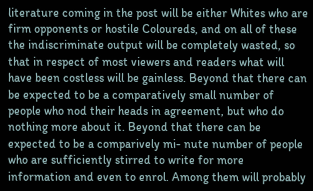literature coming in the post will be either Whites who are firm opponents or hostile Coloureds, and on all of these the indiscriminate output will be completely wasted, so that in respect of most viewers and readers what will have been costless will be gainless. Beyond that there can be expected to be a comparatively small number of people who nod their heads in agreement, but who do nothing more about it. Beyond that there can be expected to be a comparively mi- nute number of people who are sufficiently stirred to write for more information and even to enrol. Among them will probably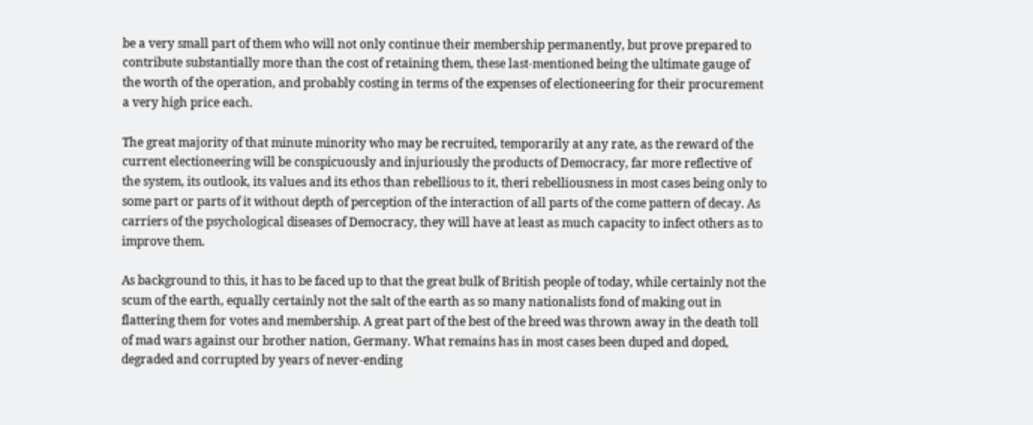be a very small part of them who will not only continue their membership permanently, but prove prepared to contribute substantially more than the cost of retaining them, these last-mentioned being the ultimate gauge of the worth of the operation, and probably costing in terms of the expenses of electioneering for their procurement a very high price each.

The great majority of that minute minority who may be recruited, temporarily at any rate, as the reward of the current electioneering will be conspicuously and injuriously the products of Democracy, far more reflective of the system, its outlook, its values and its ethos than rebellious to it, theri rebelliousness in most cases being only to some part or parts of it without depth of perception of the interaction of all parts of the come pattern of decay. As carriers of the psychological diseases of Democracy, they will have at least as much capacity to infect others as to improve them.

As background to this, it has to be faced up to that the great bulk of British people of today, while certainly not the scum of the earth, equally certainly not the salt of the earth as so many nationalists fond of making out in flattering them for votes and membership. A great part of the best of the breed was thrown away in the death toll of mad wars against our brother nation, Germany. What remains has in most cases been duped and doped, degraded and corrupted by years of never-ending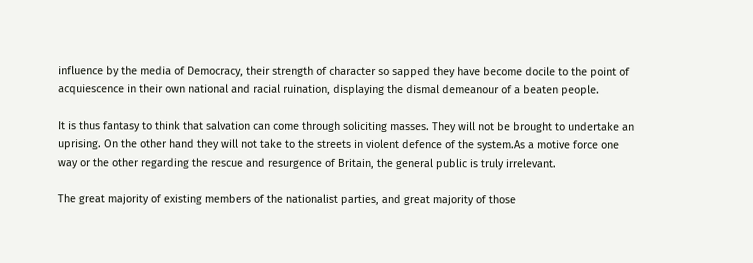influence by the media of Democracy, their strength of character so sapped they have become docile to the point of acquiescence in their own national and racial ruination, displaying the dismal demeanour of a beaten people.

It is thus fantasy to think that salvation can come through soliciting masses. They will not be brought to undertake an uprising. On the other hand they will not take to the streets in violent defence of the system.As a motive force one way or the other regarding the rescue and resurgence of Britain, the general public is truly irrelevant.

The great majority of existing members of the nationalist parties, and great majority of those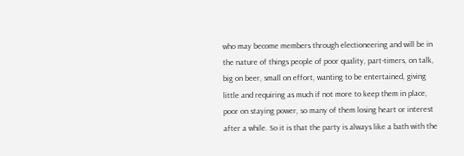who may become members through electioneering and will be in the nature of things people of poor quality, part-timers, on talk, big on beer, small on effort, wanting to be entertained, giving little and requiring as much if not more to keep them in place, poor on staying power, so many of them losing heart or interest after a while. So it is that the party is always like a bath with the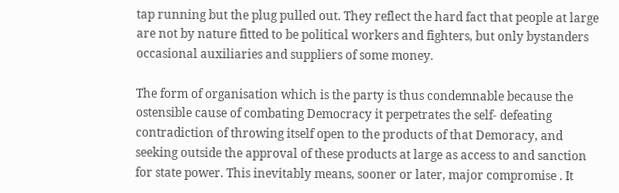tap running but the plug pulled out. They reflect the hard fact that people at large are not by nature fitted to be political workers and fighters, but only bystanders occasional auxiliaries and suppliers of some money.

The form of organisation which is the party is thus condemnable because the ostensible cause of combating Democracy it perpetrates the self- defeating contradiction of throwing itself open to the products of that Demoracy, and seeking outside the approval of these products at large as access to and sanction for state power. This inevitably means, sooner or later, major compromise . It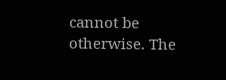cannot be otherwise. The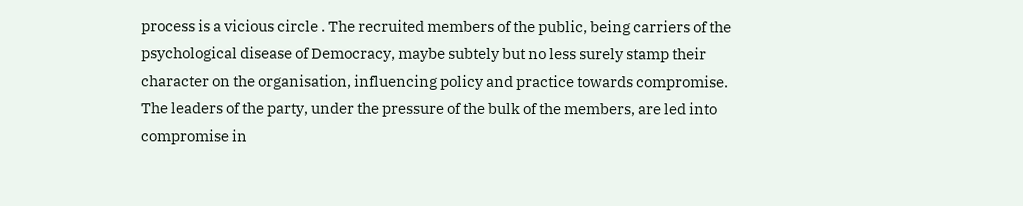process is a vicious circle . The recruited members of the public, being carriers of the psychological disease of Democracy, maybe subtely but no less surely stamp their character on the organisation, influencing policy and practice towards compromise. The leaders of the party, under the pressure of the bulk of the members, are led into compromise in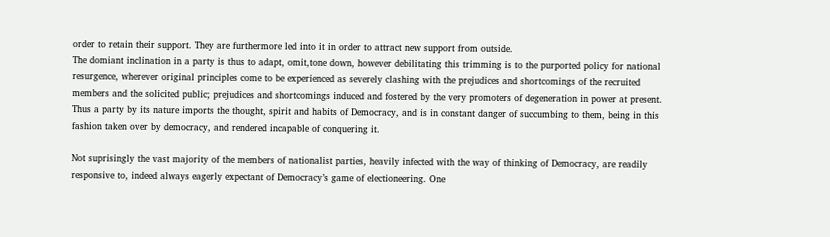order to retain their support. They are furthermore led into it in order to attract new support from outside.
The domiant inclination in a party is thus to adapt, omit,tone down, however debilitating this trimming is to the purported policy for national resurgence, wherever original principles come to be experienced as severely clashing with the prejudices and shortcomings of the recruited members and the solicited public; prejudices and shortcomings induced and fostered by the very promoters of degeneration in power at present. Thus a party by its nature imports the thought, spirit and habits of Democracy, and is in constant danger of succumbing to them, being in this fashion taken over by democracy, and rendered incapable of conquering it.

Not suprisingly the vast majority of the members of nationalist parties, heavily infected with the way of thinking of Democracy, are readily responsive to, indeed always eagerly expectant of Democracy’s game of electioneering. One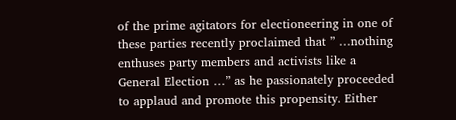of the prime agitators for electioneering in one of these parties recently proclaimed that ” …nothing enthuses party members and activists like a General Election …” as he passionately proceeded to applaud and promote this propensity. Either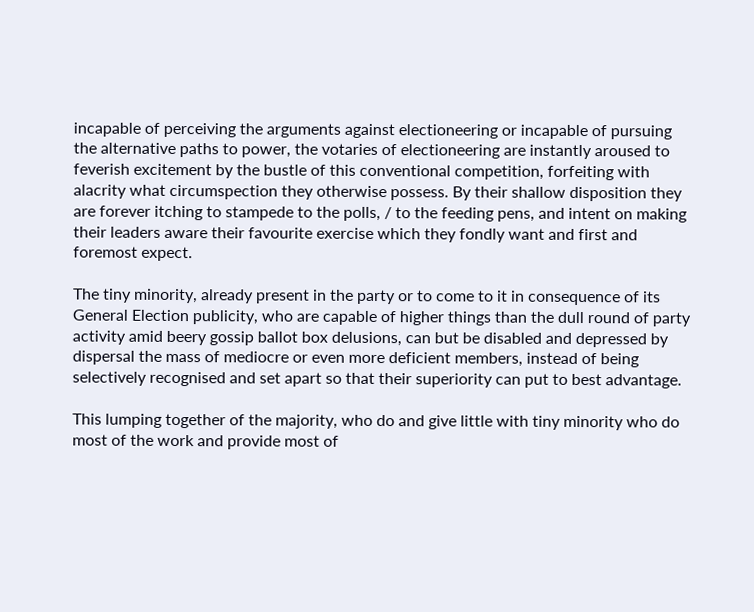incapable of perceiving the arguments against electioneering or incapable of pursuing the alternative paths to power, the votaries of electioneering are instantly aroused to feverish excitement by the bustle of this conventional competition, forfeiting with alacrity what circumspection they otherwise possess. By their shallow disposition they are forever itching to stampede to the polls, / to the feeding pens, and intent on making their leaders aware their favourite exercise which they fondly want and first and foremost expect.

The tiny minority, already present in the party or to come to it in consequence of its General Election publicity, who are capable of higher things than the dull round of party activity amid beery gossip ballot box delusions, can but be disabled and depressed by dispersal the mass of mediocre or even more deficient members, instead of being selectively recognised and set apart so that their superiority can put to best advantage.

This lumping together of the majority, who do and give little with tiny minority who do most of the work and provide most of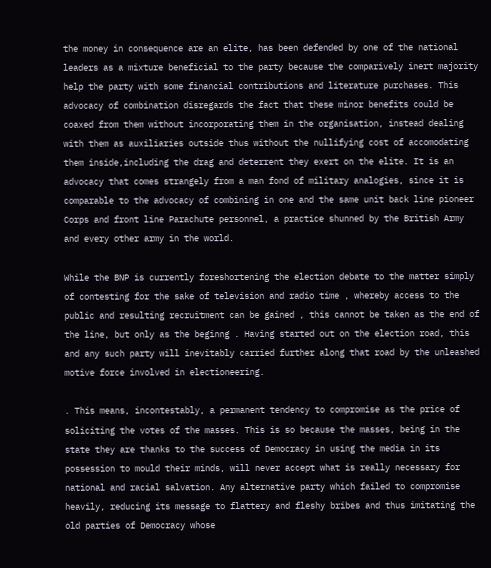the money in consequence are an elite, has been defended by one of the national leaders as a mixture beneficial to the party because the comparively inert majority help the party with some financial contributions and literature purchases. This advocacy of combination disregards the fact that these minor benefits could be coaxed from them without incorporating them in the organisation, instead dealing with them as auxiliaries outside thus without the nullifying cost of accomodating them inside,including the drag and deterrent they exert on the elite. It is an advocacy that comes strangely from a man fond of military analogies, since it is comparable to the advocacy of combining in one and the same unit back line pioneer Corps and front line Parachute personnel, a practice shunned by the British Army and every other army in the world.

While the BNP is currently foreshortening the election debate to the matter simply of contesting for the sake of television and radio time , whereby access to the public and resulting recruitment can be gained , this cannot be taken as the end of the line, but only as the beginng . Having started out on the election road, this and any such party will inevitably carried further along that road by the unleashed motive force involved in electioneering.

. This means, incontestably, a permanent tendency to compromise as the price of soliciting the votes of the masses. This is so because the masses, being in the state they are thanks to the success of Democracy in using the media in its possession to mould their minds, will never accept what is really necessary for national and racial salvation. Any alternative party which failed to compromise heavily, reducing its message to flattery and fleshy bribes and thus imitating the old parties of Democracy whose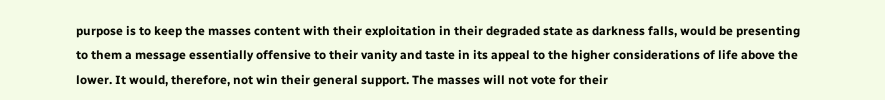purpose is to keep the masses content with their exploitation in their degraded state as darkness falls, would be presenting to them a message essentially offensive to their vanity and taste in its appeal to the higher considerations of life above the lower. It would, therefore, not win their general support. The masses will not vote for their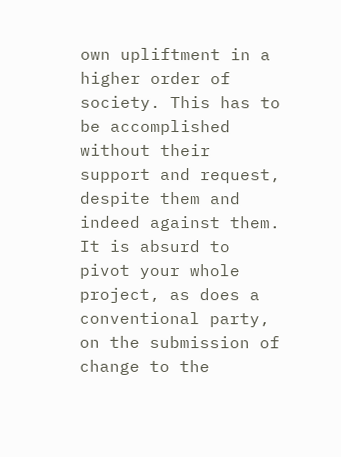own upliftment in a higher order of society. This has to be accomplished without their support and request, despite them and indeed against them. It is absurd to pivot your whole project, as does a conventional party, on the submission of change to the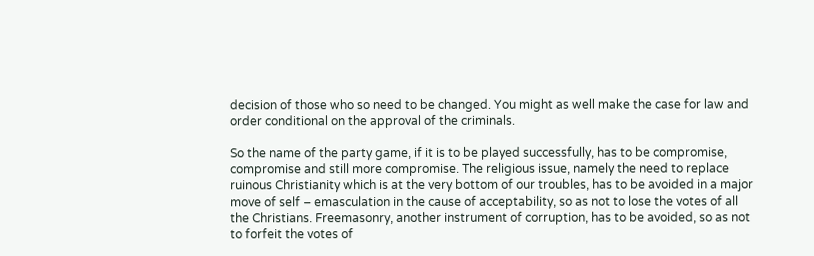decision of those who so need to be changed. You might as well make the case for law and order conditional on the approval of the criminals.

So the name of the party game, if it is to be played successfully, has to be compromise, compromise and still more compromise. The religious issue, namely the need to replace ruinous Christianity which is at the very bottom of our troubles, has to be avoided in a major move of self – emasculation in the cause of acceptability, so as not to lose the votes of all the Christians. Freemasonry, another instrument of corruption, has to be avoided, so as not to forfeit the votes of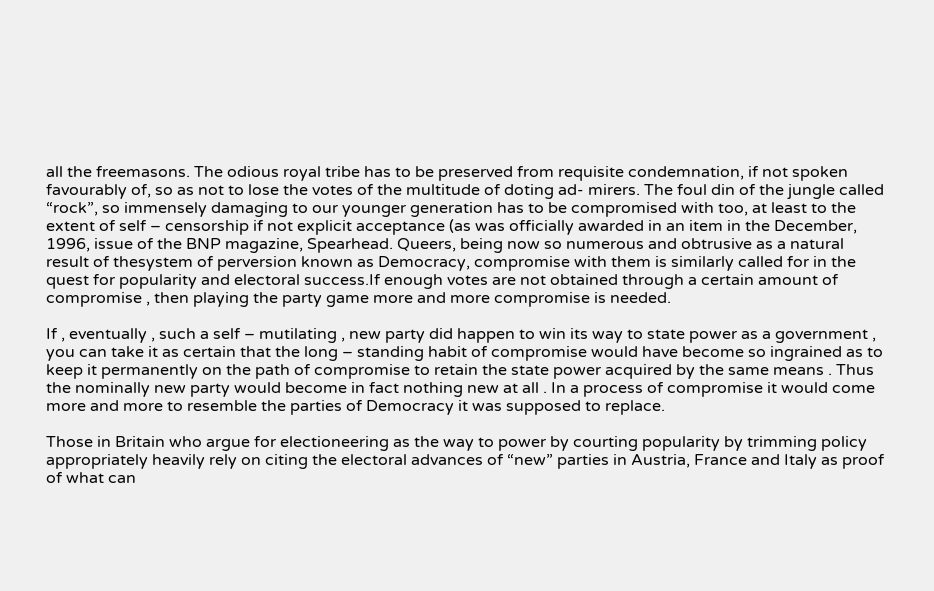all the freemasons. The odious royal tribe has to be preserved from requisite condemnation, if not spoken favourably of, so as not to lose the votes of the multitude of doting ad- mirers. The foul din of the jungle called “rock”, so immensely damaging to our younger generation has to be compromised with too, at least to the extent of self – censorship if not explicit acceptance (as was officially awarded in an item in the December, 1996, issue of the BNP magazine, Spearhead. Queers, being now so numerous and obtrusive as a natural result of thesystem of perversion known as Democracy, compromise with them is similarly called for in the quest for popularity and electoral success.If enough votes are not obtained through a certain amount of compromise , then playing the party game more and more compromise is needed.

If , eventually , such a self – mutilating , new party did happen to win its way to state power as a government , you can take it as certain that the long – standing habit of compromise would have become so ingrained as to keep it permanently on the path of compromise to retain the state power acquired by the same means . Thus the nominally new party would become in fact nothing new at all . In a process of compromise it would come more and more to resemble the parties of Democracy it was supposed to replace.

Those in Britain who argue for electioneering as the way to power by courting popularity by trimming policy appropriately heavily rely on citing the electoral advances of “new” parties in Austria, France and Italy as proof of what can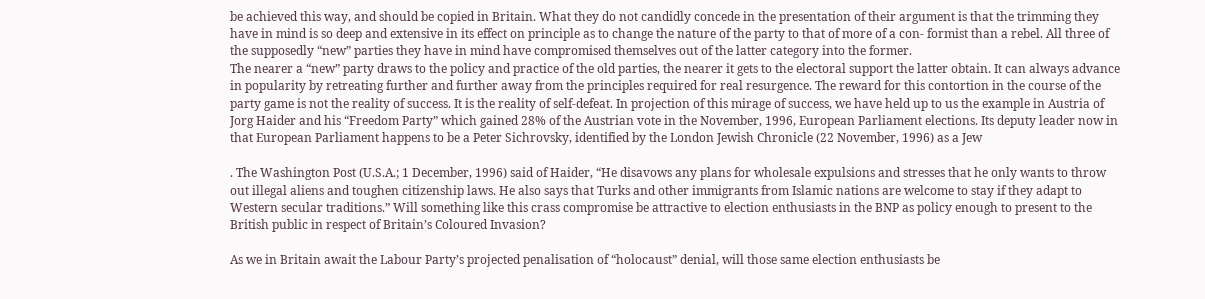be achieved this way, and should be copied in Britain. What they do not candidly concede in the presentation of their argument is that the trimming they have in mind is so deep and extensive in its effect on principle as to change the nature of the party to that of more of a con- formist than a rebel. All three of the supposedly “new” parties they have in mind have compromised themselves out of the latter category into the former.
The nearer a “new” party draws to the policy and practice of the old parties, the nearer it gets to the electoral support the latter obtain. It can always advance in popularity by retreating further and further away from the principles required for real resurgence. The reward for this contortion in the course of the party game is not the reality of success. It is the reality of self-defeat. In projection of this mirage of success, we have held up to us the example in Austria of Jorg Haider and his “Freedom Party” which gained 28% of the Austrian vote in the November, 1996, European Parliament elections. Its deputy leader now in that European Parliament happens to be a Peter Sichrovsky, identified by the London Jewish Chronicle (22 November, 1996) as a Jew

. The Washington Post (U.S.A.; 1 December, 1996) said of Haider, “He disavows any plans for wholesale expulsions and stresses that he only wants to throw out illegal aliens and toughen citizenship laws. He also says that Turks and other immigrants from Islamic nations are welcome to stay if they adapt to Western secular traditions.” Will something like this crass compromise be attractive to election enthusiasts in the BNP as policy enough to present to the British public in respect of Britain’s Coloured Invasion?

As we in Britain await the Labour Party’s projected penalisation of “holocaust” denial, will those same election enthusiasts be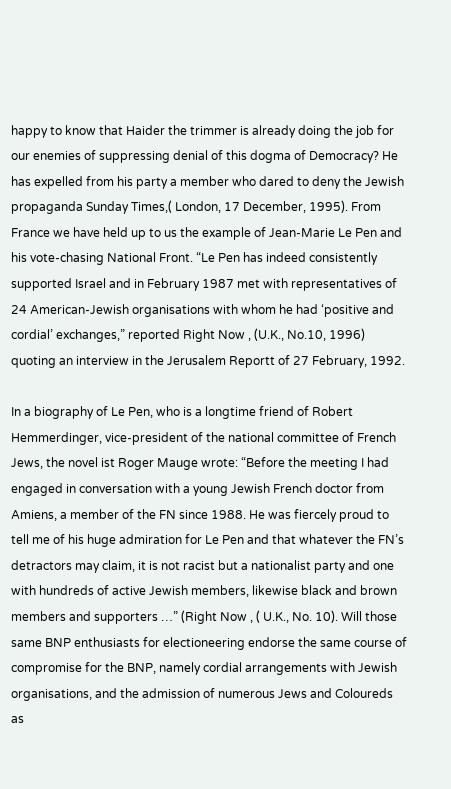happy to know that Haider the trimmer is already doing the job for our enemies of suppressing denial of this dogma of Democracy? He has expelled from his party a member who dared to deny the Jewish propaganda Sunday Times,( London, 17 December, 1995). From France we have held up to us the example of Jean-Marie Le Pen and his vote-chasing National Front. “Le Pen has indeed consistently supported Israel and in February 1987 met with representatives of 24 American-Jewish organisations with whom he had ‘positive and cordial’ exchanges,” reported Right Now , (U.K., No.10, 1996) quoting an interview in the Jerusalem Reportt of 27 February, 1992.

In a biography of Le Pen, who is a longtime friend of Robert Hemmerdinger, vice-president of the national committee of French Jews, the novel ist Roger Mauge wrote: “Before the meeting I had engaged in conversation with a young Jewish French doctor from Amiens, a member of the FN since 1988. He was fiercely proud to tell me of his huge admiration for Le Pen and that whatever the FN’s detractors may claim, it is not racist but a nationalist party and one with hundreds of active Jewish members, likewise black and brown members and supporters …” (Right Now , ( U.K., No. 10). Will those same BNP enthusiasts for electioneering endorse the same course of compromise for the BNP, namely cordial arrangements with Jewish organisations, and the admission of numerous Jews and Coloureds as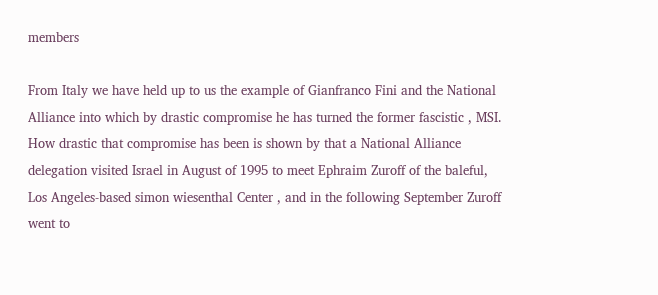members

From Italy we have held up to us the example of Gianfranco Fini and the National Alliance into which by drastic compromise he has turned the former fascistic , MSI. How drastic that compromise has been is shown by that a National Alliance delegation visited Israel in August of 1995 to meet Ephraim Zuroff of the baleful, Los Angeles-based simon wiesenthal Center , and in the following September Zuroff went to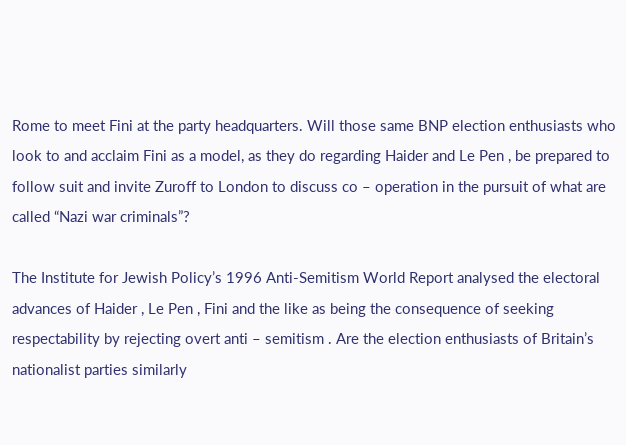Rome to meet Fini at the party headquarters. Will those same BNP election enthusiasts who look to and acclaim Fini as a model, as they do regarding Haider and Le Pen , be prepared to follow suit and invite Zuroff to London to discuss co – operation in the pursuit of what are called “Nazi war criminals”?

The Institute for Jewish Policy’s 1996 Anti-Semitism World Report analysed the electoral advances of Haider , Le Pen , Fini and the like as being the consequence of seeking respectability by rejecting overt anti – semitism . Are the election enthusiasts of Britain’s nationalist parties similarly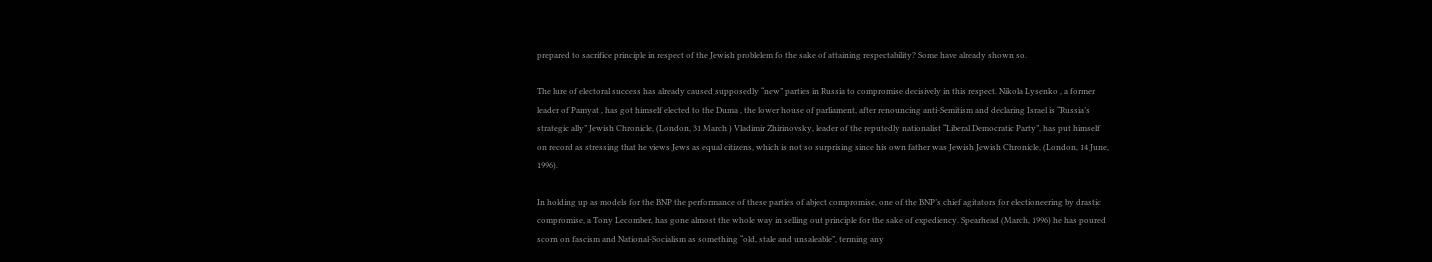prepared to sacrifice principle in respect of the Jewish problelem fo the sake of attaining respectability? Some have already shown so.

The lure of electoral success has already caused supposedly “new” parties in Russia to compromise decisively in this respect. Nikola Lysenko , a former leader of Pamyat , has got himself elected to the Duma , the lower house of parliament, after renouncing anti-Semitism and declaring Israel is “Russia’s strategic ally” Jewish Chronicle, (London, 31 March ) Vladimir Zhirinovsky, leader of the reputedly nationalist “Liberal Democratic Party”, has put himself on record as stressing that he views Jews as equal citizens, which is not so surprising since his own father was Jewish Jewish Chronicle, (London, 14 June, 1996).

In holding up as models for the BNP the performance of these parties of abject compromise, one of the BNP’s chief agitators for electioneering by drastic compromise, a Tony Lecomber, has gone almost the whole way in selling out principle for the sake of expediency. Spearhead (March, 1996) he has poured scorn on fascism and National-Socialism as something “old, stale and unsaleable”, terming any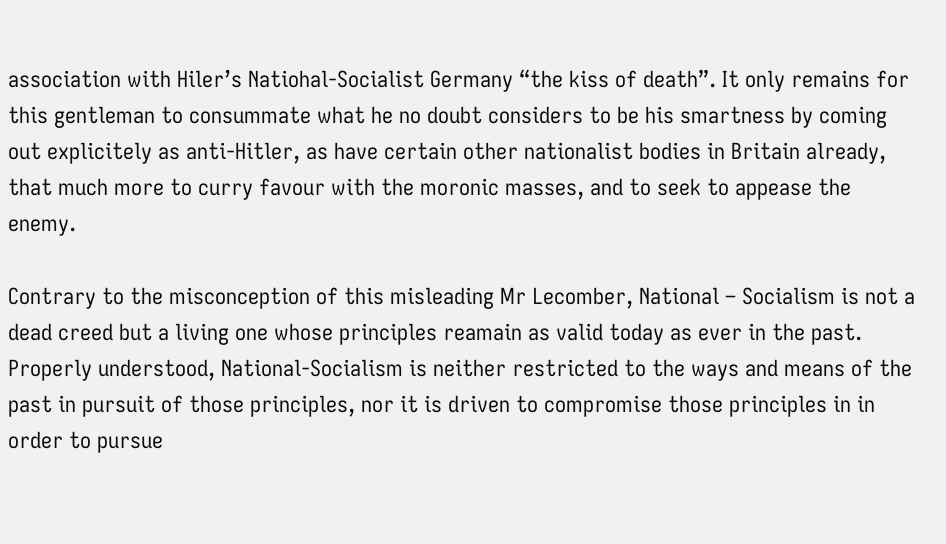association with Hiler’s Natiohal-Socialist Germany “the kiss of death”. It only remains for this gentleman to consummate what he no doubt considers to be his smartness by coming out explicitely as anti-Hitler, as have certain other nationalist bodies in Britain already, that much more to curry favour with the moronic masses, and to seek to appease the enemy.

Contrary to the misconception of this misleading Mr Lecomber, National – Socialism is not a dead creed but a living one whose principles reamain as valid today as ever in the past. Properly understood, National-Socialism is neither restricted to the ways and means of the past in pursuit of those principles, nor it is driven to compromise those principles in in order to pursue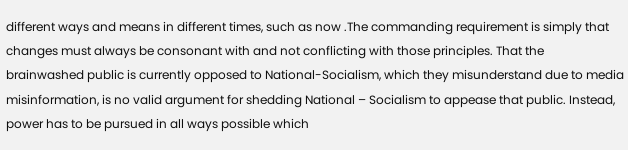different ways and means in different times, such as now .The commanding requirement is simply that changes must always be consonant with and not conflicting with those principles. That the brainwashed public is currently opposed to National-Socialism, which they misunderstand due to media misinformation, is no valid argument for shedding National – Socialism to appease that public. Instead, power has to be pursued in all ways possible which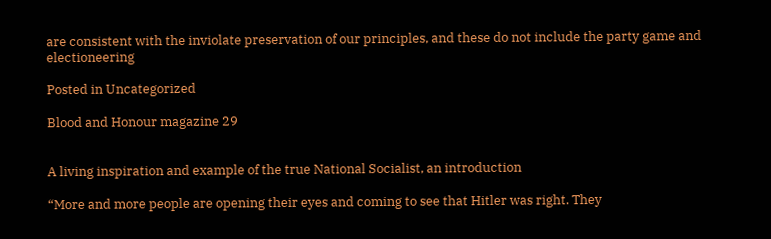are consistent with the inviolate preservation of our principles, and these do not include the party game and electioneering

Posted in Uncategorized

Blood and Honour magazine 29


A living inspiration and example of the true National Socialist, an introduction

“More and more people are opening their eyes and coming to see that Hitler was right. They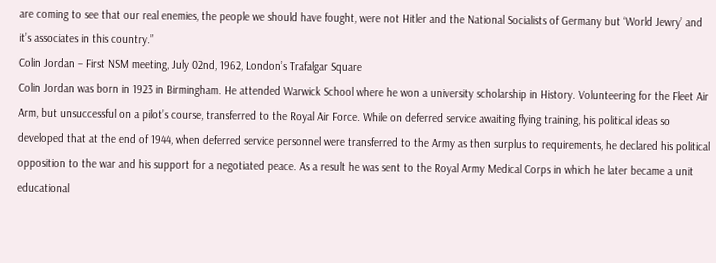are coming to see that our real enemies, the people we should have fought, were not Hitler and the National Socialists of Germany but ‘World Jewry’ and it’s associates in this country.”
Colin Jordan – First NSM meeting, July 02nd, 1962, London’s Trafalgar Square
Colin Jordan was born in 1923 in Birmingham. He attended Warwick School where he won a university scholarship in History. Volunteering for the Fleet Air Arm, but unsuccessful on a pilot’s course, transferred to the Royal Air Force. While on deferred service awaiting flying training, his political ideas so developed that at the end of 1944, when deferred service personnel were transferred to the Army as then surplus to requirements, he declared his political opposition to the war and his support for a negotiated peace. As a result he was sent to the Royal Army Medical Corps in which he later became a unit educational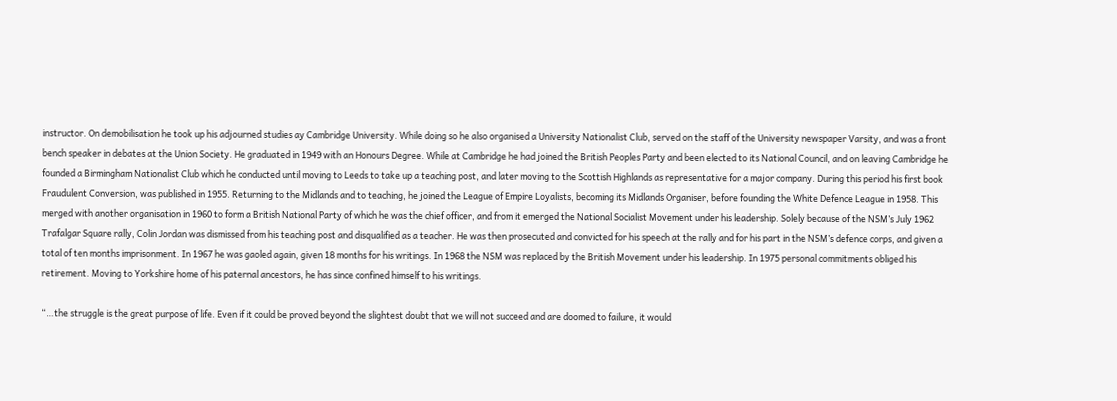instructor. On demobilisation he took up his adjourned studies ay Cambridge University. While doing so he also organised a University Nationalist Club, served on the staff of the University newspaper Varsity, and was a front bench speaker in debates at the Union Society. He graduated in 1949 with an Honours Degree. While at Cambridge he had joined the British Peoples Party and been elected to its National Council, and on leaving Cambridge he founded a Birmingham Nationalist Club which he conducted until moving to Leeds to take up a teaching post, and later moving to the Scottish Highlands as representative for a major company. During this period his first book Fraudulent Conversion, was published in 1955. Returning to the Midlands and to teaching, he joined the League of Empire Loyalists, becoming its Midlands Organiser, before founding the White Defence League in 1958. This merged with another organisation in 1960 to form a British National Party of which he was the chief officer, and from it emerged the National Socialist Movement under his leadership. Solely because of the NSM’s July 1962 Trafalgar Square rally, Colin Jordan was dismissed from his teaching post and disqualified as a teacher. He was then prosecuted and convicted for his speech at the rally and for his part in the NSM’s defence corps, and given a total of ten months imprisonment. In 1967 he was gaoled again, given 18 months for his writings. In 1968 the NSM was replaced by the British Movement under his leadership. In 1975 personal commitments obliged his retirement. Moving to Yorkshire home of his paternal ancestors, he has since confined himself to his writings.

“…the struggle is the great purpose of life. Even if it could be proved beyond the slightest doubt that we will not succeed and are doomed to failure, it would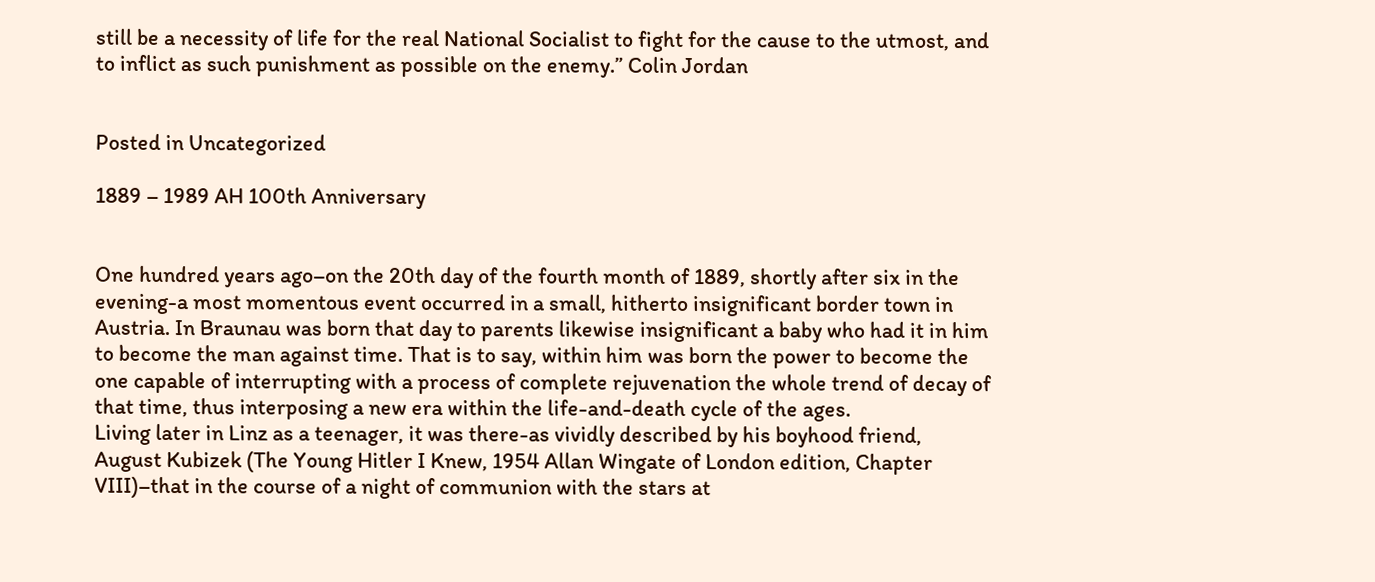still be a necessity of life for the real National Socialist to fight for the cause to the utmost, and to inflict as such punishment as possible on the enemy.” Colin Jordan


Posted in Uncategorized

1889 – 1989 AH 100th Anniversary


One hundred years ago–on the 20th day of the fourth month of 1889, shortly after six in the evening-a most momentous event occurred in a small, hitherto insignificant border town in Austria. In Braunau was born that day to parents likewise insignificant a baby who had it in him to become the man against time. That is to say, within him was born the power to become the one capable of interrupting with a process of complete rejuvenation the whole trend of decay of that time, thus interposing a new era within the life-and-death cycle of the ages.
Living later in Linz as a teenager, it was there-as vividly described by his boyhood friend, August Kubizek (The Young Hitler I Knew, 1954 Allan Wingate of London edition, Chapter VIII)–that in the course of a night of communion with the stars at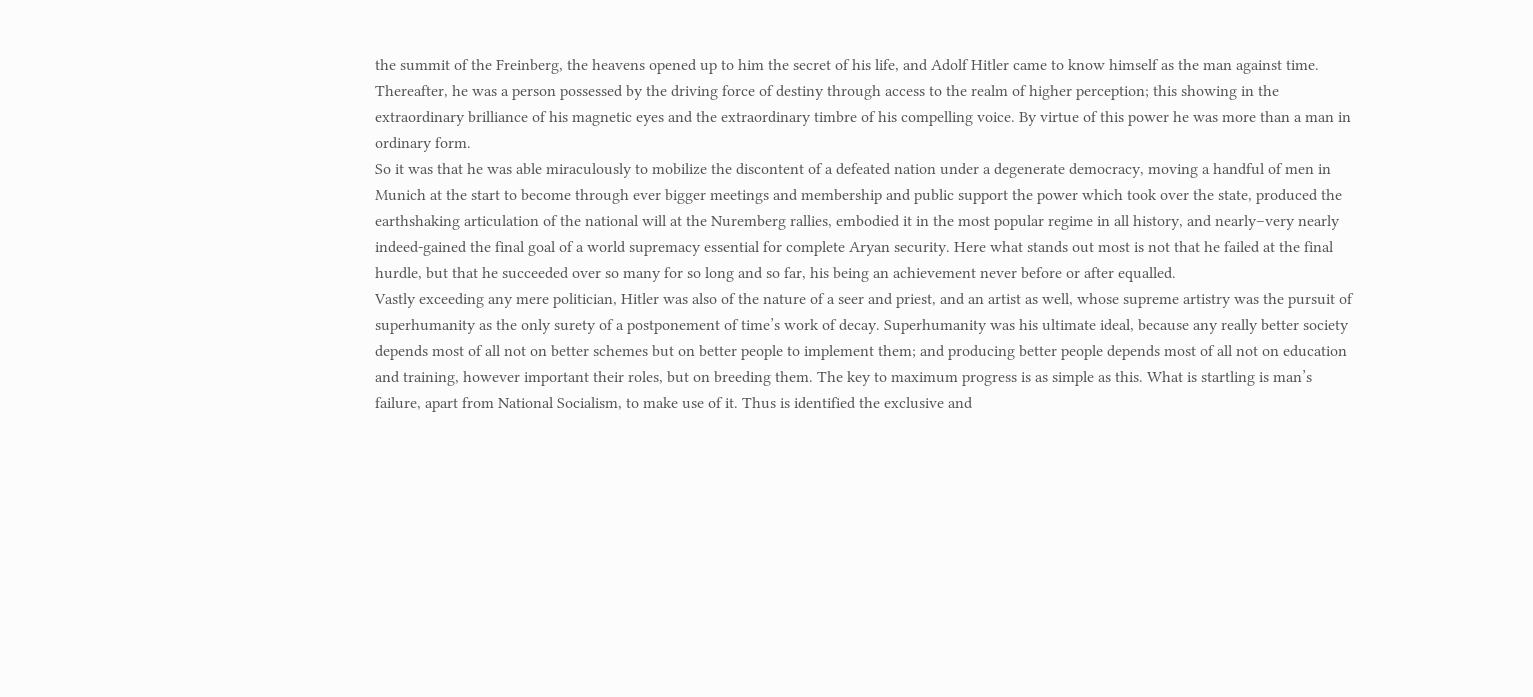the summit of the Freinberg, the heavens opened up to him the secret of his life, and Adolf Hitler came to know himself as the man against time. Thereafter, he was a person possessed by the driving force of destiny through access to the realm of higher perception; this showing in the extraordinary brilliance of his magnetic eyes and the extraordinary timbre of his compelling voice. By virtue of this power he was more than a man in ordinary form.
So it was that he was able miraculously to mobilize the discontent of a defeated nation under a degenerate democracy, moving a handful of men in Munich at the start to become through ever bigger meetings and membership and public support the power which took over the state, produced the earthshaking articulation of the national will at the Nuremberg rallies, embodied it in the most popular regime in all history, and nearly–very nearly indeed-gained the final goal of a world supremacy essential for complete Aryan security. Here what stands out most is not that he failed at the final hurdle, but that he succeeded over so many for so long and so far, his being an achievement never before or after equalled.
Vastly exceeding any mere politician, Hitler was also of the nature of a seer and priest, and an artist as well, whose supreme artistry was the pursuit of superhumanity as the only surety of a postponement of time’s work of decay. Superhumanity was his ultimate ideal, because any really better society depends most of all not on better schemes but on better people to implement them; and producing better people depends most of all not on education and training, however important their roles, but on breeding them. The key to maximum progress is as simple as this. What is startling is man’s failure, apart from National Socialism, to make use of it. Thus is identified the exclusive and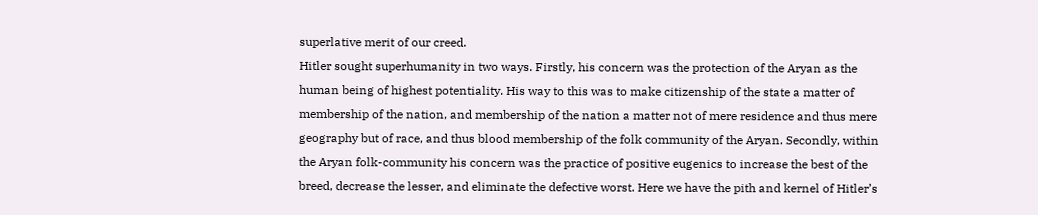superlative merit of our creed.
Hitler sought superhumanity in two ways. Firstly, his concern was the protection of the Aryan as the human being of highest potentiality. His way to this was to make citizenship of the state a matter of membership of the nation, and membership of the nation a matter not of mere residence and thus mere geography but of race, and thus blood membership of the folk community of the Aryan. Secondly, within the Aryan folk-community his concern was the practice of positive eugenics to increase the best of the breed, decrease the lesser, and eliminate the defective worst. Here we have the pith and kernel of Hitler’s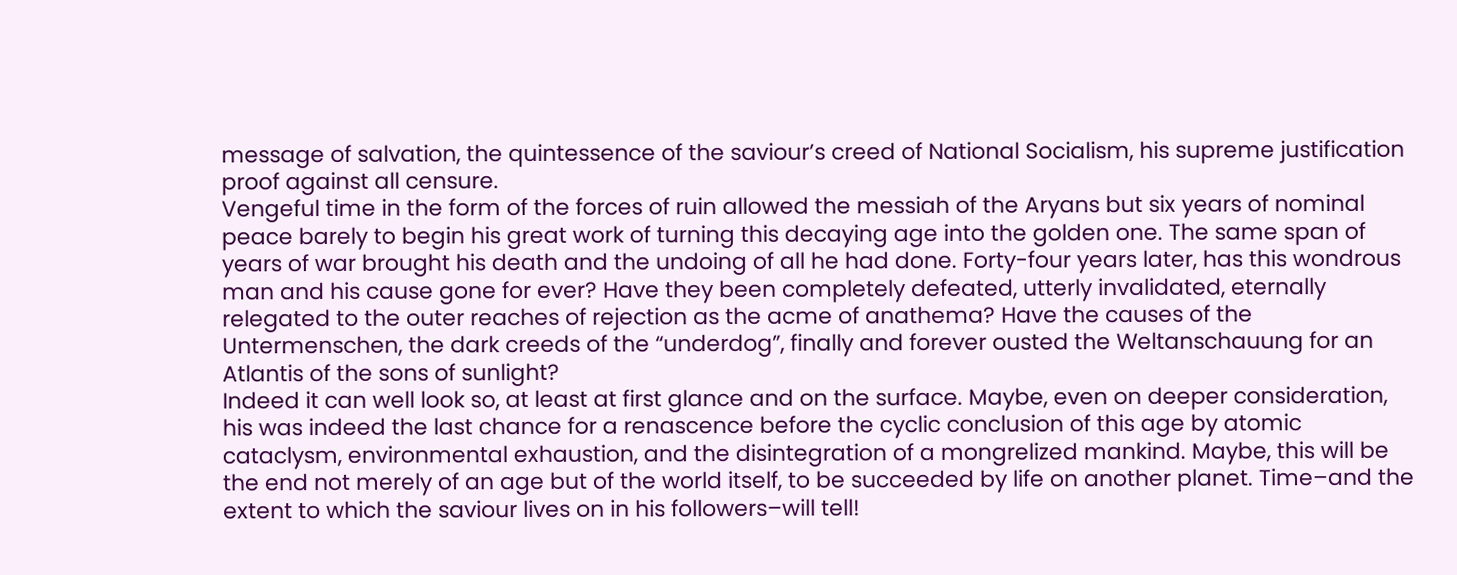message of salvation, the quintessence of the saviour’s creed of National Socialism, his supreme justification proof against all censure.
Vengeful time in the form of the forces of ruin allowed the messiah of the Aryans but six years of nominal peace barely to begin his great work of turning this decaying age into the golden one. The same span of years of war brought his death and the undoing of all he had done. Forty-four years later, has this wondrous man and his cause gone for ever? Have they been completely defeated, utterly invalidated, eternally relegated to the outer reaches of rejection as the acme of anathema? Have the causes of the Untermenschen, the dark creeds of the “underdog”, finally and forever ousted the Weltanschauung for an Atlantis of the sons of sunlight?
Indeed it can well look so, at least at first glance and on the surface. Maybe, even on deeper consideration, his was indeed the last chance for a renascence before the cyclic conclusion of this age by atomic cataclysm, environmental exhaustion, and the disintegration of a mongrelized mankind. Maybe, this will be the end not merely of an age but of the world itself, to be succeeded by life on another planet. Time–and the extent to which the saviour lives on in his followers–will tell!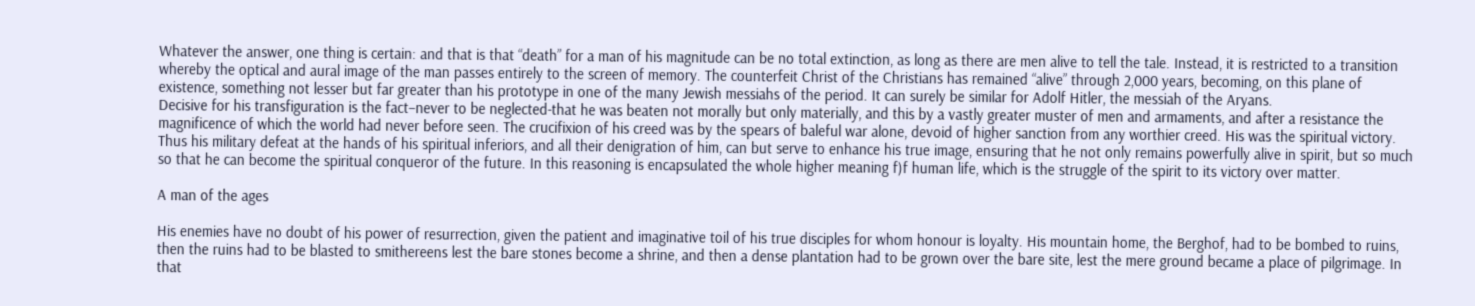Whatever the answer, one thing is certain: and that is that “death” for a man of his magnitude can be no total extinction, as long as there are men alive to tell the tale. Instead, it is restricted to a transition whereby the optical and aural image of the man passes entirely to the screen of memory. The counterfeit Christ of the Christians has remained “alive” through 2,000 years, becoming, on this plane of existence, something not lesser but far greater than his prototype in one of the many Jewish messiahs of the period. It can surely be similar for Adolf Hitler, the messiah of the Aryans.
Decisive for his transfiguration is the fact–never to be neglected-that he was beaten not morally but only materially, and this by a vastly greater muster of men and armaments, and after a resistance the magnificence of which the world had never before seen. The crucifixion of his creed was by the spears of baleful war alone, devoid of higher sanction from any worthier creed. His was the spiritual victory. Thus his military defeat at the hands of his spiritual inferiors, and all their denigration of him, can but serve to enhance his true image, ensuring that he not only remains powerfully alive in spirit, but so much so that he can become the spiritual conqueror of the future. In this reasoning is encapsulated the whole higher meaning f)f human life, which is the struggle of the spirit to its victory over matter.

A man of the ages

His enemies have no doubt of his power of resurrection, given the patient and imaginative toil of his true disciples for whom honour is loyalty. His mountain home, the Berghof, had to be bombed to ruins, then the ruins had to be blasted to smithereens lest the bare stones become a shrine, and then a dense plantation had to be grown over the bare site, lest the mere ground became a place of pilgrimage. In that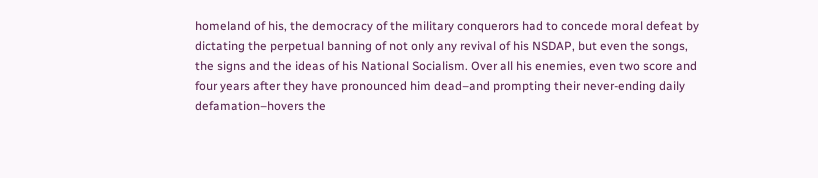homeland of his, the democracy of the military conquerors had to concede moral defeat by dictating the perpetual banning of not only any revival of his NSDAP, but even the songs, the signs and the ideas of his National Socialism. Over all his enemies, even two score and four years after they have pronounced him dead–and prompting their never-ending daily defamation–hovers the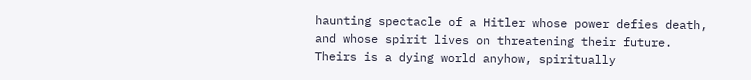haunting spectacle of a Hitler whose power defies death, and whose spirit lives on threatening their future.
Theirs is a dying world anyhow, spiritually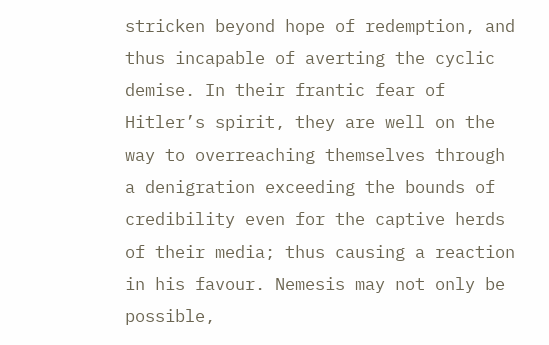stricken beyond hope of redemption, and thus incapable of averting the cyclic demise. In their frantic fear of Hitler’s spirit, they are well on the way to overreaching themselves through a denigration exceeding the bounds of credibility even for the captive herds of their media; thus causing a reaction in his favour. Nemesis may not only be possible,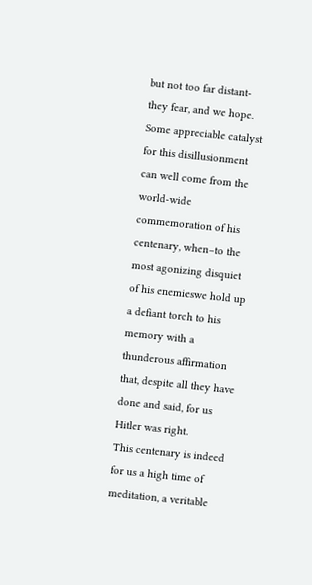but not too far distant-they fear, and we hope. Some appreciable catalyst for this disillusionment can well come from the world-wide commemoration of his centenary, when–to the most agonizing disquiet of his enemieswe hold up a defiant torch to his memory with a
thunderous affirmation that, despite all they have done and said, for us Hitler was right.
This centenary is indeed for us a high time of meditation, a veritable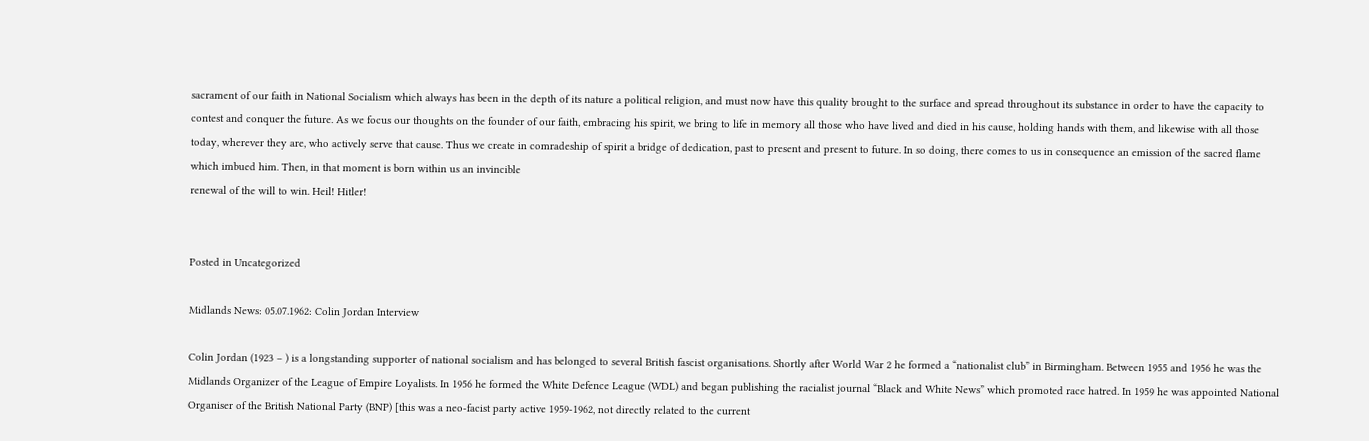sacrament of our faith in National Socialism which always has been in the depth of its nature a political religion, and must now have this quality brought to the surface and spread throughout its substance in order to have the capacity to contest and conquer the future. As we focus our thoughts on the founder of our faith, embracing his spirit, we bring to life in memory all those who have lived and died in his cause, holding hands with them, and likewise with all those today, wherever they are, who actively serve that cause. Thus we create in comradeship of spirit a bridge of dedication, past to present and present to future. In so doing, there comes to us in consequence an emission of the sacred flame which imbued him. Then, in that moment is born within us an invincible
renewal of the will to win. Heil! Hitler!


Posted in Uncategorized

Midlands News: 05.07.1962: Colin Jordan Interview

Colin Jordan (1923 – ) is a longstanding supporter of national socialism and has belonged to several British fascist organisations. Shortly after World War 2 he formed a “nationalist club” in Birmingham. Between 1955 and 1956 he was the Midlands Organizer of the League of Empire Loyalists. In 1956 he formed the White Defence League (WDL) and began publishing the racialist journal “Black and White News” which promoted race hatred. In 1959 he was appointed National Organiser of the British National Party (BNP) [this was a neo-facist party active 1959-1962, not directly related to the current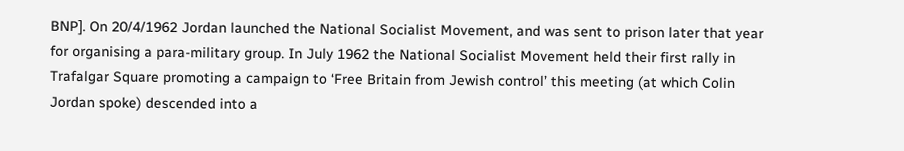BNP]. On 20/4/1962 Jordan launched the National Socialist Movement, and was sent to prison later that year for organising a para-military group. In July 1962 the National Socialist Movement held their first rally in Trafalgar Square promoting a campaign to ‘Free Britain from Jewish control’ this meeting (at which Colin Jordan spoke) descended into a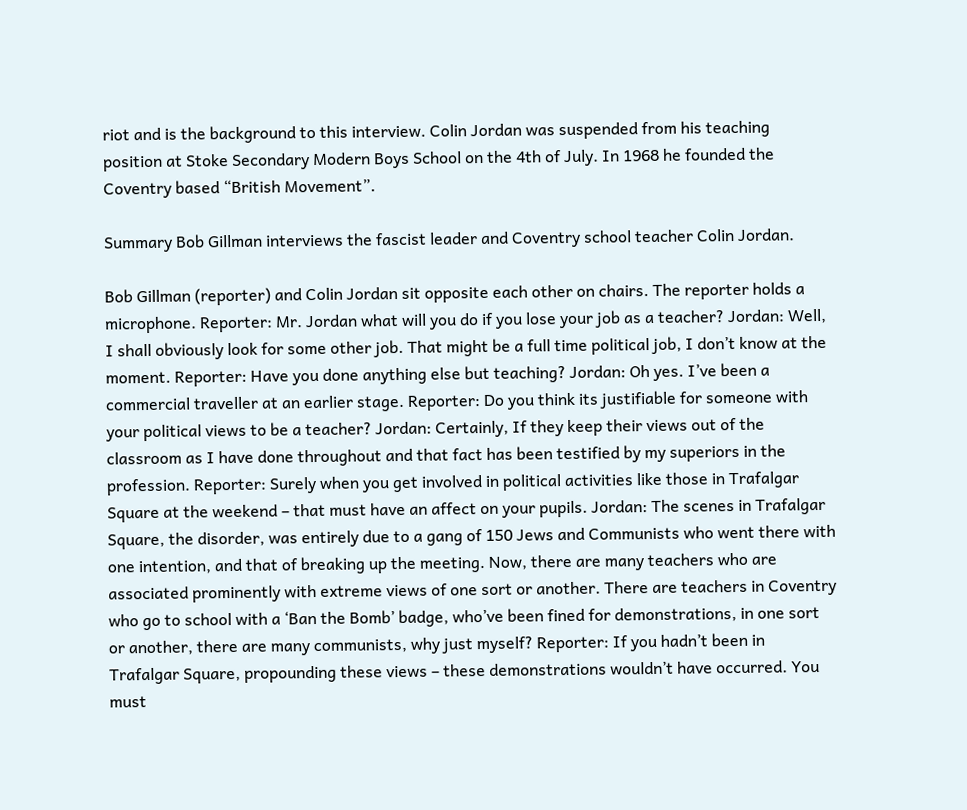riot and is the background to this interview. Colin Jordan was suspended from his teaching position at Stoke Secondary Modern Boys School on the 4th of July. In 1968 he founded the Coventry based “British Movement”.

Summary Bob Gillman interviews the fascist leader and Coventry school teacher Colin Jordan.

Bob Gillman (reporter) and Colin Jordan sit opposite each other on chairs. The reporter holds a microphone. Reporter: Mr. Jordan what will you do if you lose your job as a teacher? Jordan: Well, I shall obviously look for some other job. That might be a full time political job, I don’t know at the moment. Reporter: Have you done anything else but teaching? Jordan: Oh yes. I’ve been a commercial traveller at an earlier stage. Reporter: Do you think its justifiable for someone with your political views to be a teacher? Jordan: Certainly, If they keep their views out of the classroom as I have done throughout and that fact has been testified by my superiors in the profession. Reporter: Surely when you get involved in political activities like those in Trafalgar Square at the weekend – that must have an affect on your pupils. Jordan: The scenes in Trafalgar Square, the disorder, was entirely due to a gang of 150 Jews and Communists who went there with one intention, and that of breaking up the meeting. Now, there are many teachers who are associated prominently with extreme views of one sort or another. There are teachers in Coventry who go to school with a ‘Ban the Bomb’ badge, who’ve been fined for demonstrations, in one sort or another, there are many communists, why just myself? Reporter: If you hadn’t been in Trafalgar Square, propounding these views – these demonstrations wouldn’t have occurred. You must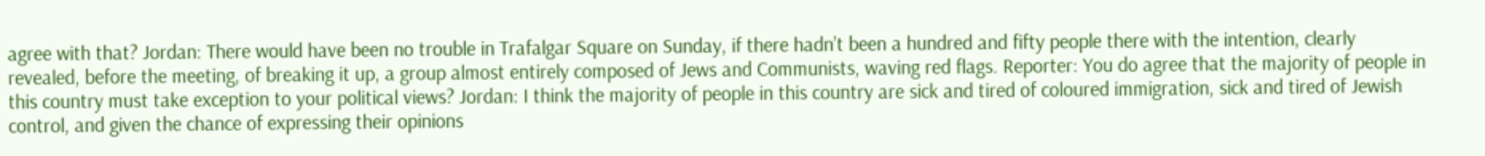agree with that? Jordan: There would have been no trouble in Trafalgar Square on Sunday, if there hadn’t been a hundred and fifty people there with the intention, clearly revealed, before the meeting, of breaking it up, a group almost entirely composed of Jews and Communists, waving red flags. Reporter: You do agree that the majority of people in this country must take exception to your political views? Jordan: I think the majority of people in this country are sick and tired of coloured immigration, sick and tired of Jewish control, and given the chance of expressing their opinions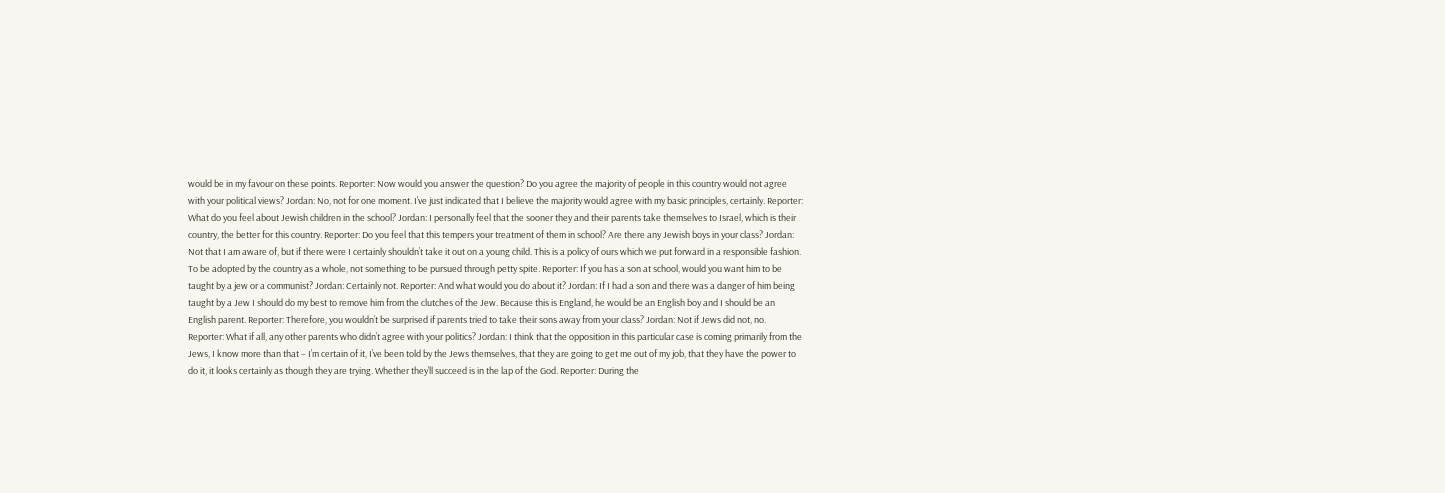would be in my favour on these points. Reporter: Now would you answer the question? Do you agree the majority of people in this country would not agree with your political views? Jordan: No, not for one moment. I’ve just indicated that I believe the majority would agree with my basic principles, certainly. Reporter: What do you feel about Jewish children in the school? Jordan: I personally feel that the sooner they and their parents take themselves to Israel, which is their country, the better for this country. Reporter: Do you feel that this tempers your treatment of them in school? Are there any Jewish boys in your class? Jordan: Not that I am aware of, but if there were I certainly shouldn’t take it out on a young child. This is a policy of ours which we put forward in a responsible fashion. To be adopted by the country as a whole, not something to be pursued through petty spite. Reporter: If you has a son at school, would you want him to be taught by a jew or a communist? Jordan: Certainly not. Reporter: And what would you do about it? Jordan: If I had a son and there was a danger of him being taught by a Jew I should do my best to remove him from the clutches of the Jew. Because this is England, he would be an English boy and I should be an English parent. Reporter: Therefore, you wouldn’t be surprised if parents tried to take their sons away from your class? Jordan: Not if Jews did not, no. Reporter: What if all, any other parents who didn’t agree with your politics? Jordan: I think that the opposition in this particular case is coming primarily from the Jews, I know more than that – I’m certain of it, I’ve been told by the Jews themselves, that they are going to get me out of my job, that they have the power to do it, it looks certainly as though they are trying. Whether they’ll succeed is in the lap of the God. Reporter: During the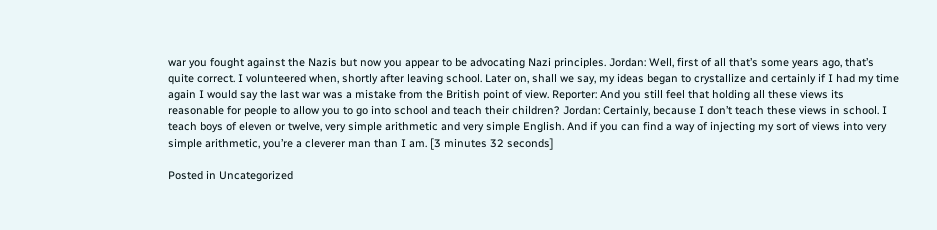war you fought against the Nazis but now you appear to be advocating Nazi principles. Jordan: Well, first of all that’s some years ago, that’s quite correct. I volunteered when, shortly after leaving school. Later on, shall we say, my ideas began to crystallize and certainly if I had my time again I would say the last war was a mistake from the British point of view. Reporter: And you still feel that holding all these views its reasonable for people to allow you to go into school and teach their children? Jordan: Certainly, because I don’t teach these views in school. I teach boys of eleven or twelve, very simple arithmetic and very simple English. And if you can find a way of injecting my sort of views into very simple arithmetic, you’re a cleverer man than I am. [3 minutes 32 seconds]

Posted in Uncategorized